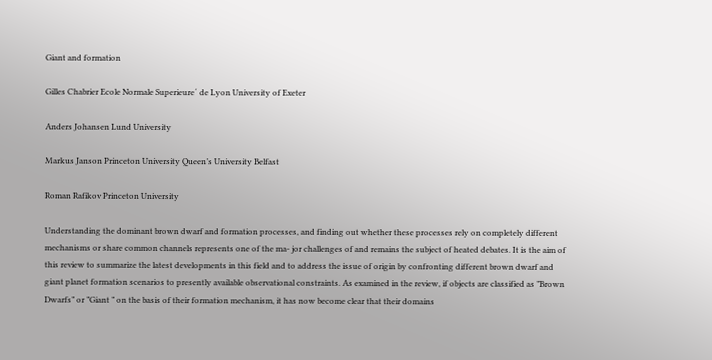Giant and formation

Gilles Chabrier Ecole Normale Superieure´ de Lyon University of Exeter

Anders Johansen Lund University

Markus Janson Princeton University Queen’s University Belfast

Roman Rafikov Princeton University

Understanding the dominant brown dwarf and formation processes, and finding out whether these processes rely on completely different mechanisms or share common channels represents one of the ma- jor challenges of and remains the subject of heated debates. It is the aim of this review to summarize the latest developments in this field and to address the issue of origin by confronting different brown dwarf and giant planet formation scenarios to presently available observational constraints. As examined in the review, if objects are classified as ”Brown Dwarfs” or ”Giant ” on the basis of their formation mechanism, it has now become clear that their domains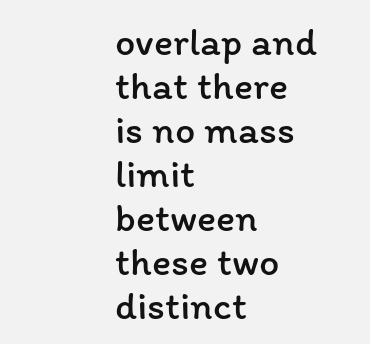overlap and that there is no mass limit between these two distinct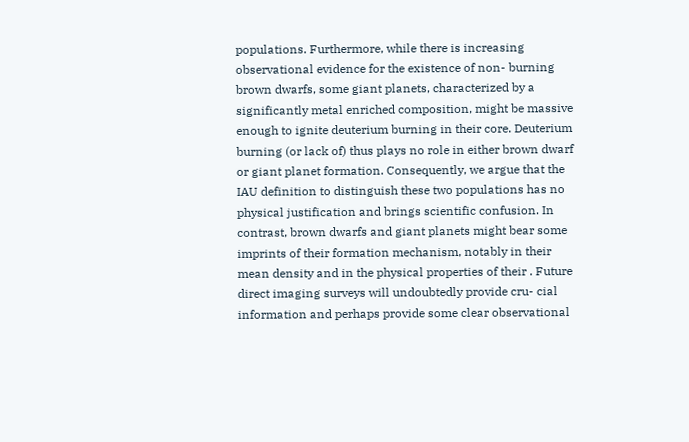populations. Furthermore, while there is increasing observational evidence for the existence of non- burning brown dwarfs, some giant planets, characterized by a significantly metal enriched composition, might be massive enough to ignite deuterium burning in their core. Deuterium burning (or lack of) thus plays no role in either brown dwarf or giant planet formation. Consequently, we argue that the IAU definition to distinguish these two populations has no physical justification and brings scientific confusion. In contrast, brown dwarfs and giant planets might bear some imprints of their formation mechanism, notably in their mean density and in the physical properties of their . Future direct imaging surveys will undoubtedly provide cru- cial information and perhaps provide some clear observational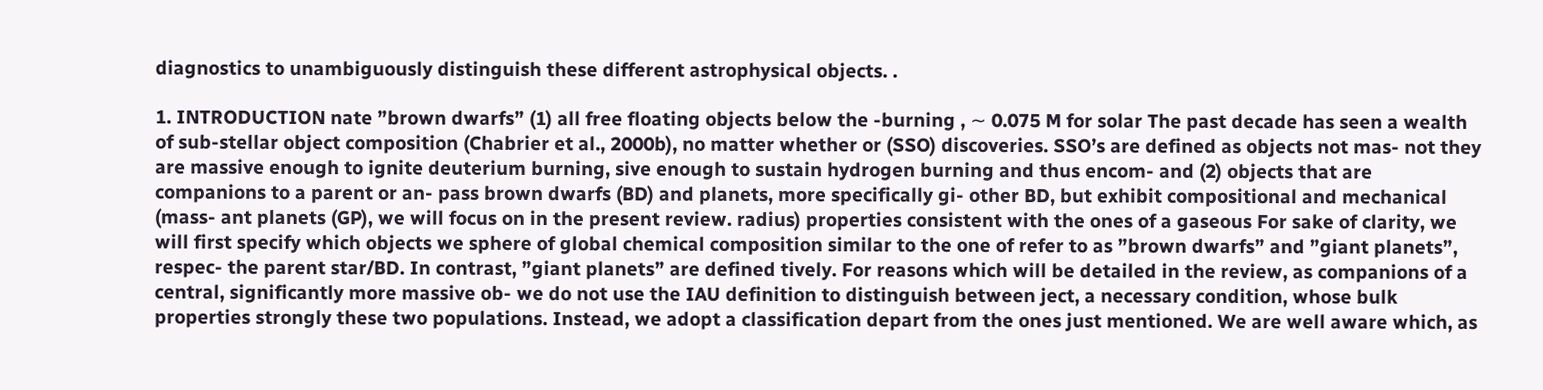diagnostics to unambiguously distinguish these different astrophysical objects. .

1. INTRODUCTION nate ”brown dwarfs” (1) all free floating objects below the -burning , ∼ 0.075 M for solar The past decade has seen a wealth of sub-stellar object composition (Chabrier et al., 2000b), no matter whether or (SSO) discoveries. SSO’s are defined as objects not mas- not they are massive enough to ignite deuterium burning, sive enough to sustain hydrogen burning and thus encom- and (2) objects that are companions to a parent or an- pass brown dwarfs (BD) and planets, more specifically gi- other BD, but exhibit compositional and mechanical (mass- ant planets (GP), we will focus on in the present review. radius) properties consistent with the ones of a gaseous For sake of clarity, we will first specify which objects we sphere of global chemical composition similar to the one of refer to as ”brown dwarfs” and ”giant planets”, respec- the parent star/BD. In contrast, ”giant planets” are defined tively. For reasons which will be detailed in the review, as companions of a central, significantly more massive ob- we do not use the IAU definition to distinguish between ject, a necessary condition, whose bulk properties strongly these two populations. Instead, we adopt a classification depart from the ones just mentioned. We are well aware which, as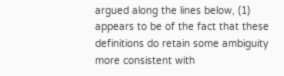argued along the lines below, (1) appears to be of the fact that these definitions do retain some ambiguity more consistent with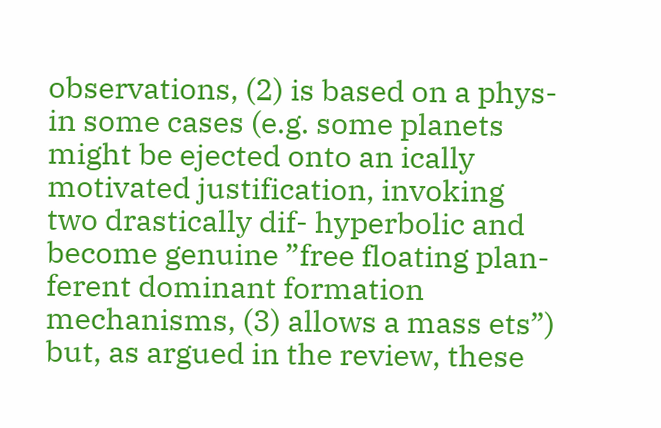observations, (2) is based on a phys- in some cases (e.g. some planets might be ejected onto an ically motivated justification, invoking two drastically dif- hyperbolic and become genuine ”free floating plan- ferent dominant formation mechanisms, (3) allows a mass ets”) but, as argued in the review, these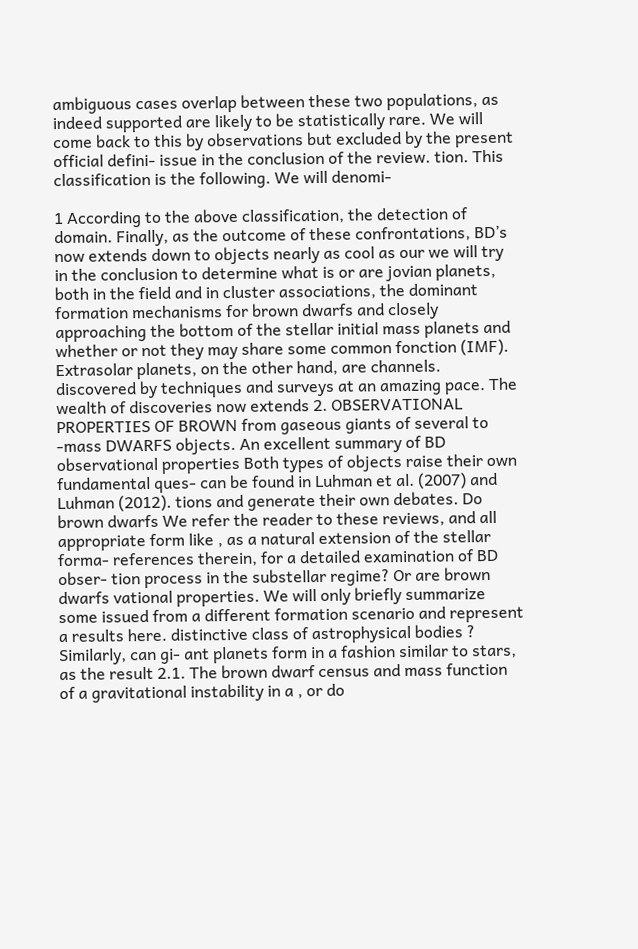ambiguous cases overlap between these two populations, as indeed supported are likely to be statistically rare. We will come back to this by observations but excluded by the present official defini- issue in the conclusion of the review. tion. This classification is the following. We will denomi-

1 According to the above classification, the detection of domain. Finally, as the outcome of these confrontations, BD’s now extends down to objects nearly as cool as our we will try in the conclusion to determine what is or are jovian planets, both in the field and in cluster associations, the dominant formation mechanisms for brown dwarfs and closely approaching the bottom of the stellar initial mass planets and whether or not they may share some common fonction (IMF). Extrasolar planets, on the other hand, are channels. discovered by techniques and surveys at an amazing pace. The wealth of discoveries now extends 2. OBSERVATIONAL PROPERTIES OF BROWN from gaseous giants of several to -mass DWARFS objects. An excellent summary of BD observational properties Both types of objects raise their own fundamental ques- can be found in Luhman et al. (2007) and Luhman (2012). tions and generate their own debates. Do brown dwarfs We refer the reader to these reviews, and all appropriate form like , as a natural extension of the stellar forma- references therein, for a detailed examination of BD obser- tion process in the substellar regime? Or are brown dwarfs vational properties. We will only briefly summarize some issued from a different formation scenario and represent a results here. distinctive class of astrophysical bodies ? Similarly, can gi- ant planets form in a fashion similar to stars, as the result 2.1. The brown dwarf census and mass function of a gravitational instability in a , or do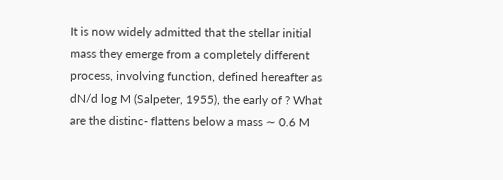It is now widely admitted that the stellar initial mass they emerge from a completely different process, involving function, defined hereafter as dN/d log M (Salpeter, 1955), the early of ? What are the distinc- flattens below a mass ∼ 0.6 M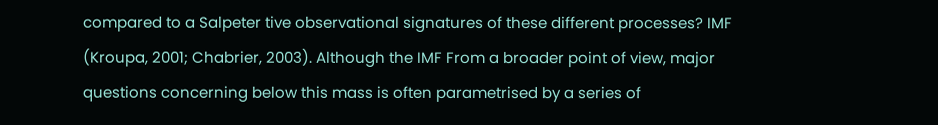compared to a Salpeter tive observational signatures of these different processes? IMF (Kroupa, 2001; Chabrier, 2003). Although the IMF From a broader point of view, major questions concerning below this mass is often parametrised by a series of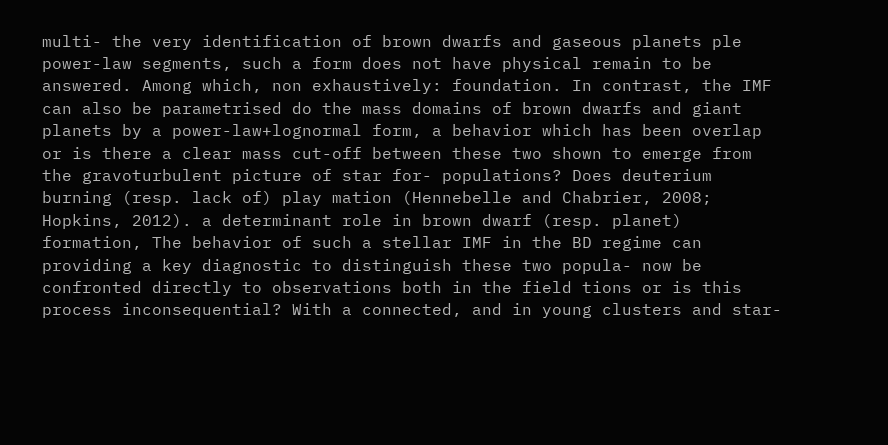multi- the very identification of brown dwarfs and gaseous planets ple power-law segments, such a form does not have physical remain to be answered. Among which, non exhaustively: foundation. In contrast, the IMF can also be parametrised do the mass domains of brown dwarfs and giant planets by a power-law+lognormal form, a behavior which has been overlap or is there a clear mass cut-off between these two shown to emerge from the gravoturbulent picture of star for- populations? Does deuterium burning (resp. lack of) play mation (Hennebelle and Chabrier, 2008; Hopkins, 2012). a determinant role in brown dwarf (resp. planet) formation, The behavior of such a stellar IMF in the BD regime can providing a key diagnostic to distinguish these two popula- now be confronted directly to observations both in the field tions or is this process inconsequential? With a connected, and in young clusters and star-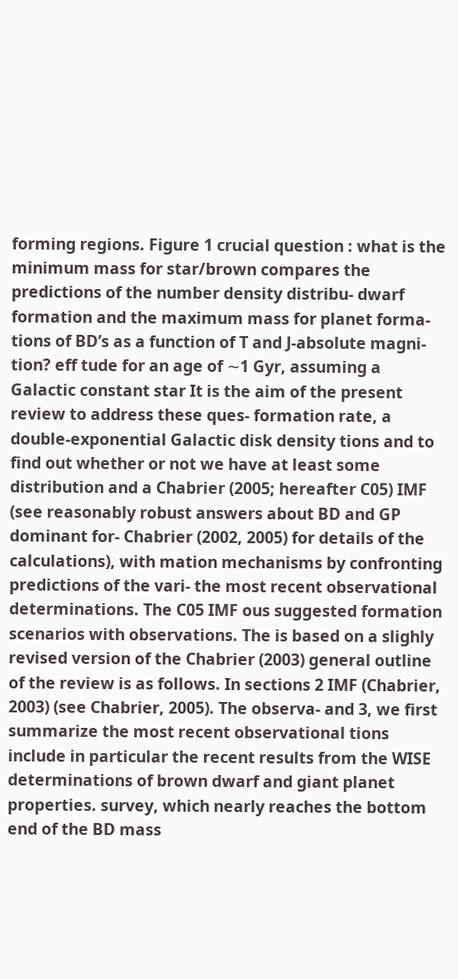forming regions. Figure 1 crucial question : what is the minimum mass for star/brown compares the predictions of the number density distribu- dwarf formation and the maximum mass for planet forma- tions of BD’s as a function of T and J-absolute magni- tion? eff tude for an age of ∼1 Gyr, assuming a Galactic constant star It is the aim of the present review to address these ques- formation rate, a double-exponential Galactic disk density tions and to find out whether or not we have at least some distribution and a Chabrier (2005; hereafter C05) IMF (see reasonably robust answers about BD and GP dominant for- Chabrier (2002, 2005) for details of the calculations), with mation mechanisms by confronting predictions of the vari- the most recent observational determinations. The C05 IMF ous suggested formation scenarios with observations. The is based on a slighly revised version of the Chabrier (2003) general outline of the review is as follows. In sections 2 IMF (Chabrier, 2003) (see Chabrier, 2005). The observa- and 3, we first summarize the most recent observational tions include in particular the recent results from the WISE determinations of brown dwarf and giant planet properties. survey, which nearly reaches the bottom end of the BD mass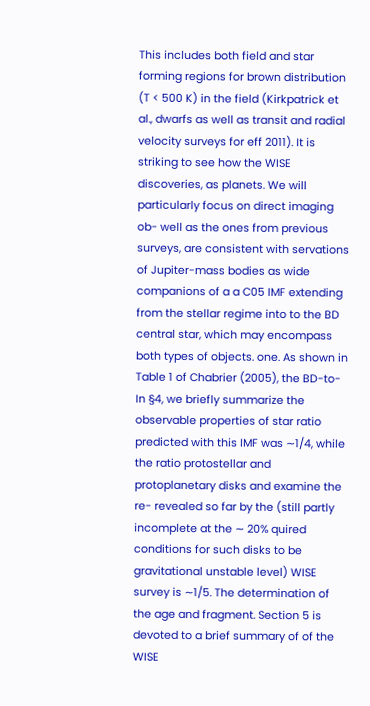This includes both field and star forming regions for brown distribution (T < 500 K) in the field (Kirkpatrick et al., dwarfs as well as transit and radial velocity surveys for eff 2011). It is striking to see how the WISE discoveries, as planets. We will particularly focus on direct imaging ob- well as the ones from previous surveys, are consistent with servations of Jupiter-mass bodies as wide companions of a a C05 IMF extending from the stellar regime into to the BD central star, which may encompass both types of objects. one. As shown in Table 1 of Chabrier (2005), the BD-to- In §4, we briefly summarize the observable properties of star ratio predicted with this IMF was ∼1/4, while the ratio protostellar and protoplanetary disks and examine the re- revealed so far by the (still partly incomplete at the ∼ 20% quired conditions for such disks to be gravitational unstable level) WISE survey is ∼1/5. The determination of the age and fragment. Section 5 is devoted to a brief summary of of the WISE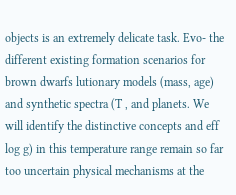objects is an extremely delicate task. Evo- the different existing formation scenarios for brown dwarfs lutionary models (mass, age) and synthetic spectra (T , and planets. We will identify the distinctive concepts and eff log g) in this temperature range remain so far too uncertain physical mechanisms at the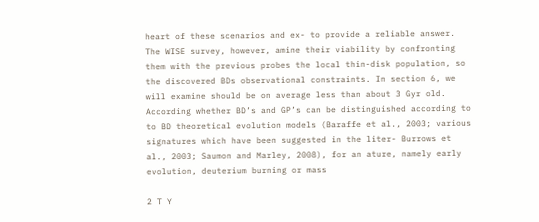heart of these scenarios and ex- to provide a reliable answer. The WISE survey, however, amine their viability by confronting them with the previous probes the local thin-disk population, so the discovered BDs observational constraints. In section 6, we will examine should be on average less than about 3 Gyr old. According whether BD’s and GP’s can be distinguished according to to BD theoretical evolution models (Baraffe et al., 2003; various signatures which have been suggested in the liter- Burrows et al., 2003; Saumon and Marley, 2008), for an ature, namely early evolution, deuterium burning or mass

2 T Y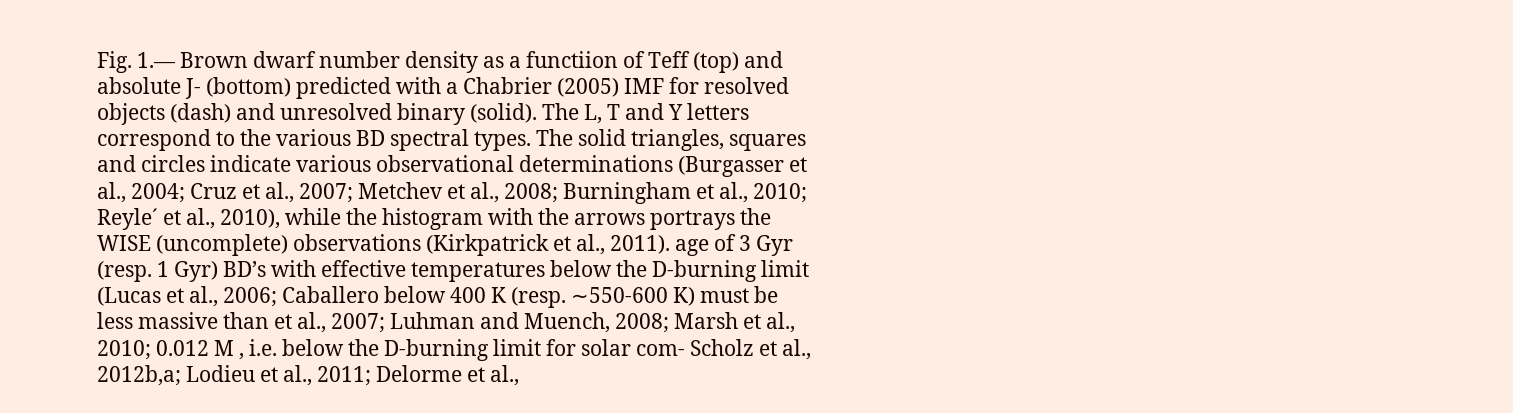Fig. 1.— Brown dwarf number density as a functiion of Teff (top) and absolute J- (bottom) predicted with a Chabrier (2005) IMF for resolved objects (dash) and unresolved binary (solid). The L, T and Y letters correspond to the various BD spectral types. The solid triangles, squares and circles indicate various observational determinations (Burgasser et al., 2004; Cruz et al., 2007; Metchev et al., 2008; Burningham et al., 2010; Reyle´ et al., 2010), while the histogram with the arrows portrays the WISE (uncomplete) observations (Kirkpatrick et al., 2011). age of 3 Gyr (resp. 1 Gyr) BD’s with effective temperatures below the D-burning limit (Lucas et al., 2006; Caballero below 400 K (resp. ∼550-600 K) must be less massive than et al., 2007; Luhman and Muench, 2008; Marsh et al., 2010; 0.012 M , i.e. below the D-burning limit for solar com- Scholz et al., 2012b,a; Lodieu et al., 2011; Delorme et al.,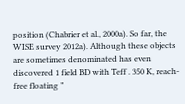position (Chabrier et al., 2000a). So far, the WISE survey 2012a). Although these objects are sometimes denominated has even discovered 1 field BD with Teff . 350 K, reach- free floating ”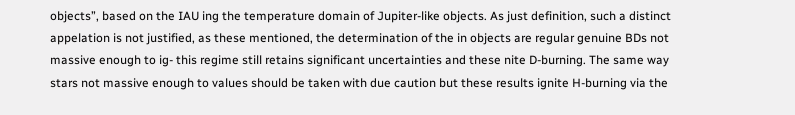objects”, based on the IAU ing the temperature domain of Jupiter-like objects. As just definition, such a distinct appelation is not justified, as these mentioned, the determination of the in objects are regular genuine BDs not massive enough to ig- this regime still retains significant uncertainties and these nite D-burning. The same way stars not massive enough to values should be taken with due caution but these results ignite H-burning via the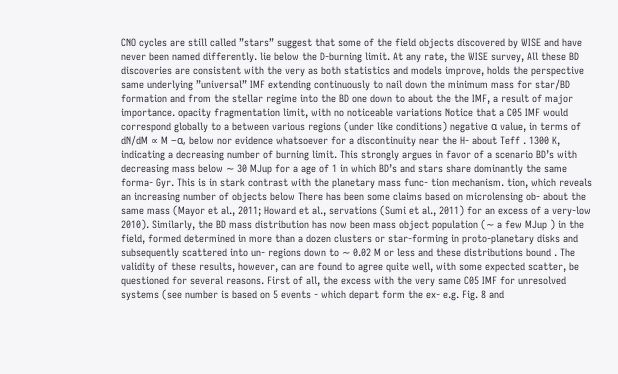CNO cycles are still called ”stars” suggest that some of the field objects discovered by WISE and have never been named differently. lie below the D-burning limit. At any rate, the WISE survey, All these BD discoveries are consistent with the very as both statistics and models improve, holds the perspective same underlying ”universal” IMF extending continuously to nail down the minimum mass for star/BD formation and from the stellar regime into the BD one down to about the the IMF, a result of major importance. opacity fragmentation limit, with no noticeable variations Notice that a C05 IMF would correspond globally to a between various regions (under like conditions) negative α value, in terms of dN/dM ∝ M −α, below nor evidence whatsoever for a discontinuity near the H- about Teff . 1300 K, indicating a decreasing number of burning limit. This strongly argues in favor of a scenario BD’s with decreasing mass below ∼ 30 MJup for a age of 1 in which BD’s and stars share dominantly the same forma- Gyr. This is in stark contrast with the planetary mass func- tion mechanism. tion, which reveals an increasing number of objects below There has been some claims based on microlensing ob- about the same mass (Mayor et al., 2011; Howard et al., servations (Sumi et al., 2011) for an excess of a very-low 2010). Similarly, the BD mass distribution has now been mass object population (∼ a few MJup ) in the field, formed determined in more than a dozen clusters or star-forming in proto-planetary disks and subsequently scattered into un- regions down to ∼ 0.02 M or less and these distributions bound . The validity of these results, however, can are found to agree quite well, with some expected scatter, be questioned for several reasons. First of all, the excess with the very same C05 IMF for unresolved systems (see number is based on 5 events - which depart form the ex- e.g. Fig. 8 and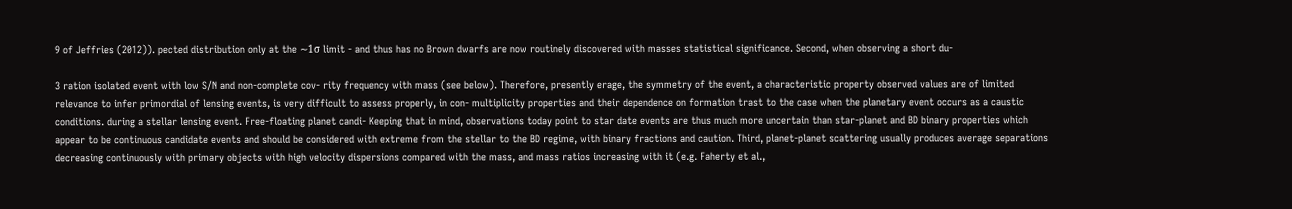9 of Jeffries (2012)). pected distribution only at the ∼1σ limit - and thus has no Brown dwarfs are now routinely discovered with masses statistical significance. Second, when observing a short du-

3 ration isolated event with low S/N and non-complete cov- rity frequency with mass (see below). Therefore, presently erage, the symmetry of the event, a characteristic property observed values are of limited relevance to infer primordial of lensing events, is very difficult to assess properly, in con- multiplicity properties and their dependence on formation trast to the case when the planetary event occurs as a caustic conditions. during a stellar lensing event. Free-floating planet candi- Keeping that in mind, observations today point to star date events are thus much more uncertain than star-planet and BD binary properties which appear to be continuous candidate events and should be considered with extreme from the stellar to the BD regime, with binary fractions and caution. Third, planet-planet scattering usually produces average separations decreasing continuously with primary objects with high velocity dispersions compared with the mass, and mass ratios increasing with it (e.g. Faherty et al.,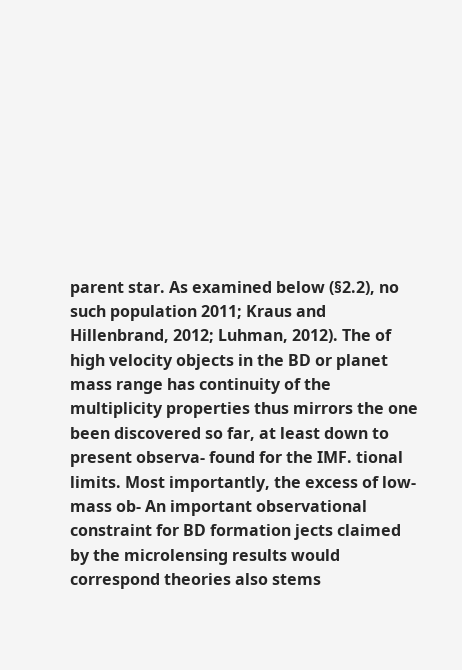parent star. As examined below (§2.2), no such population 2011; Kraus and Hillenbrand, 2012; Luhman, 2012). The of high velocity objects in the BD or planet mass range has continuity of the multiplicity properties thus mirrors the one been discovered so far, at least down to present observa- found for the IMF. tional limits. Most importantly, the excess of low-mass ob- An important observational constraint for BD formation jects claimed by the microlensing results would correspond theories also stems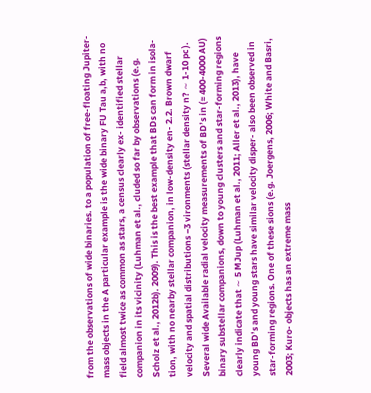from the observations of wide binaries. to a population of free-floating Jupiter-mass objects in the A particular example is the wide binary FU Tau a,b, with no field almost twice as common as stars, a census clearly ex- identified stellar companion in its vicinity (Luhman et al., cluded so far by observations (e.g. Scholz et al., 2012b). 2009). This is the best example that BDs can form in isola- tion, with no nearby stellar companion, in low-density en- 2.2. Brown dwarf velocity and spatial distributions −3 vironments (stellar density n? ∼ 1-10 pc ). Several wide Available radial velocity measurements of BD’s in (≈ 400-4000 AU) binary substellar companions, down to young clusters and star-forming regions clearly indicate that ∼ 5 MJup (Luhman et al., 2011; Aller et al., 2013), have young BD’s and young stars have similar velocity disper- also been observed in star-forming regions. One of these sions (e.g. Joergens, 2006; White and Basri, 2003; Kuro- objects has an extreme mass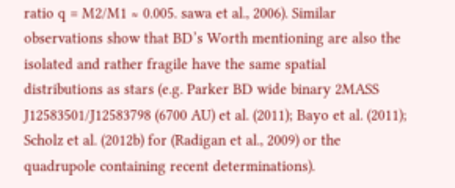ratio q = M2/M1 ≈ 0.005. sawa et al., 2006). Similar observations show that BD’s Worth mentioning are also the isolated and rather fragile have the same spatial distributions as stars (e.g. Parker BD wide binary 2MASS J12583501/J12583798 (6700 AU) et al. (2011); Bayo et al. (2011); Scholz et al. (2012b) for (Radigan et al., 2009) or the quadrupole containing recent determinations).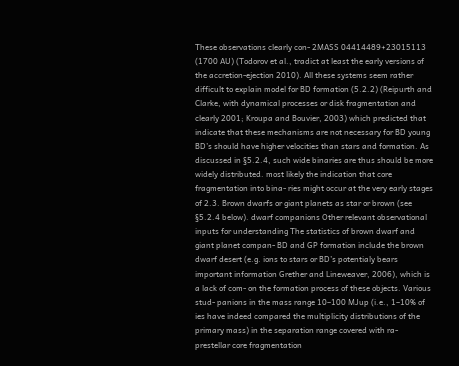These observations clearly con- 2MASS 04414489+23015113 (1700 AU) (Todorov et al., tradict at least the early versions of the accretion-ejection 2010). All these systems seem rather difficult to explain model for BD formation (5.2.2) (Reipurth and Clarke, with dynamical processes or disk fragmentation and clearly 2001; Kroupa and Bouvier, 2003) which predicted that indicate that these mechanisms are not necessary for BD young BD’s should have higher velocities than stars and formation. As discussed in §5.2.4, such wide binaries are thus should be more widely distributed. most likely the indication that core fragmentation into bina- ries might occur at the very early stages of 2.3. Brown dwarfs or giant planets as star or brown (see §5.2.4 below). dwarf companions Other relevant observational inputs for understanding The statistics of brown dwarf and giant planet compan- BD and GP formation include the brown dwarf desert (e.g. ions to stars or BD’s potentialy bears important information Grether and Lineweaver, 2006), which is a lack of com- on the formation process of these objects. Various stud- panions in the mass range 10–100 MJup (i.e., 1–10% of ies have indeed compared the multiplicity distributions of the primary mass) in the separation range covered with ra- prestellar core fragmentation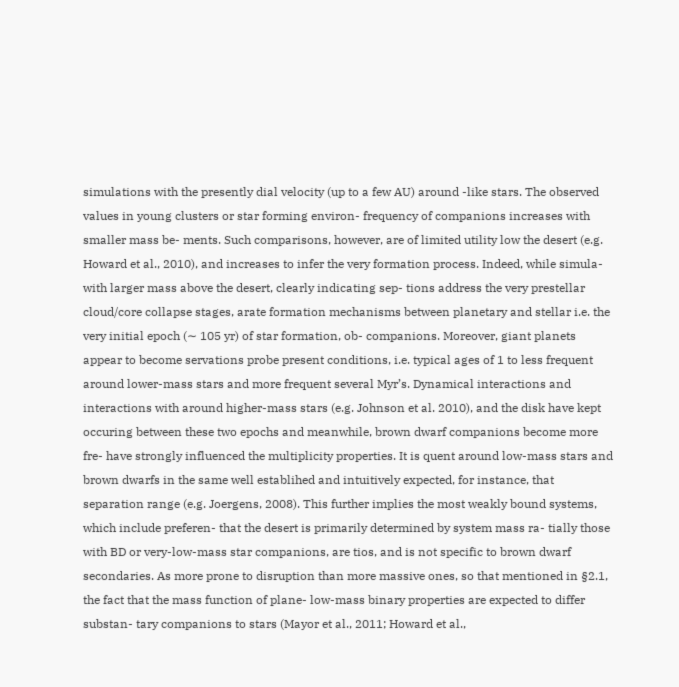simulations with the presently dial velocity (up to a few AU) around -like stars. The observed values in young clusters or star forming environ- frequency of companions increases with smaller mass be- ments. Such comparisons, however, are of limited utility low the desert (e.g. Howard et al., 2010), and increases to infer the very formation process. Indeed, while simula- with larger mass above the desert, clearly indicating sep- tions address the very prestellar cloud/core collapse stages, arate formation mechanisms between planetary and stellar i.e. the very initial epoch (∼ 105 yr) of star formation, ob- companions. Moreover, giant planets appear to become servations probe present conditions, i.e. typical ages of 1 to less frequent around lower-mass stars and more frequent several Myr’s. Dynamical interactions and interactions with around higher-mass stars (e.g. Johnson et al. 2010), and the disk have kept occuring between these two epochs and meanwhile, brown dwarf companions become more fre- have strongly influenced the multiplicity properties. It is quent around low-mass stars and brown dwarfs in the same well establihed and intuitively expected, for instance, that separation range (e.g. Joergens, 2008). This further implies the most weakly bound systems, which include preferen- that the desert is primarily determined by system mass ra- tially those with BD or very-low-mass star companions, are tios, and is not specific to brown dwarf secondaries. As more prone to disruption than more massive ones, so that mentioned in §2.1, the fact that the mass function of plane- low-mass binary properties are expected to differ substan- tary companions to stars (Mayor et al., 2011; Howard et al.,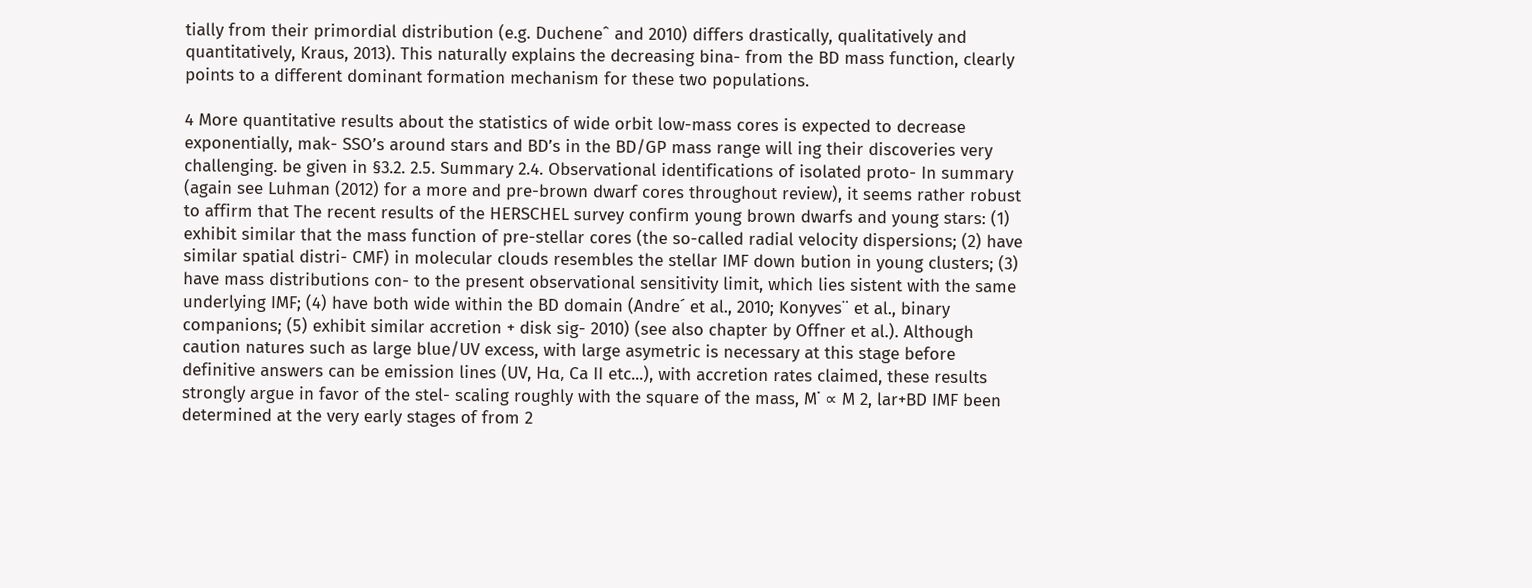tially from their primordial distribution (e.g. Ducheneˆ and 2010) differs drastically, qualitatively and quantitatively, Kraus, 2013). This naturally explains the decreasing bina- from the BD mass function, clearly points to a different dominant formation mechanism for these two populations.

4 More quantitative results about the statistics of wide orbit low-mass cores is expected to decrease exponentially, mak- SSO’s around stars and BD’s in the BD/GP mass range will ing their discoveries very challenging. be given in §3.2. 2.5. Summary 2.4. Observational identifications of isolated proto- In summary (again see Luhman (2012) for a more and pre-brown dwarf cores throughout review), it seems rather robust to affirm that The recent results of the HERSCHEL survey confirm young brown dwarfs and young stars: (1) exhibit similar that the mass function of pre-stellar cores (the so-called radial velocity dispersions; (2) have similar spatial distri- CMF) in molecular clouds resembles the stellar IMF down bution in young clusters; (3) have mass distributions con- to the present observational sensitivity limit, which lies sistent with the same underlying IMF; (4) have both wide within the BD domain (Andre´ et al., 2010; Konyves¨ et al., binary companions; (5) exhibit similar accretion + disk sig- 2010) (see also chapter by Offner et al.). Although caution natures such as large blue/UV excess, with large asymetric is necessary at this stage before definitive answers can be emission lines (UV, Hα, Ca II etc...), with accretion rates claimed, these results strongly argue in favor of the stel- scaling roughly with the square of the mass, M˙ ∝ M 2, lar+BD IMF been determined at the very early stages of from 2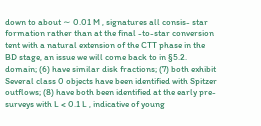down to about ∼ 0.01 M , signatures all consis- star formation rather than at the final -to-star conversion tent with a natural extension of the CTT phase in the BD stage, an issue we will come back to in §5.2. domain; (6) have similar disk fractions; (7) both exhibit Several class 0 objects have been identified with Spitzer outflows; (8) have both been identified at the early pre- surveys with L < 0.1 L , indicative of young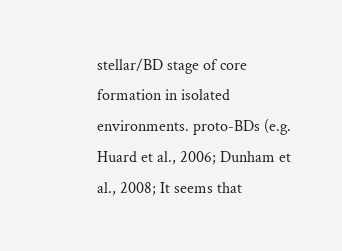stellar/BD stage of core formation in isolated environments. proto-BDs (e.g. Huard et al., 2006; Dunham et al., 2008; It seems that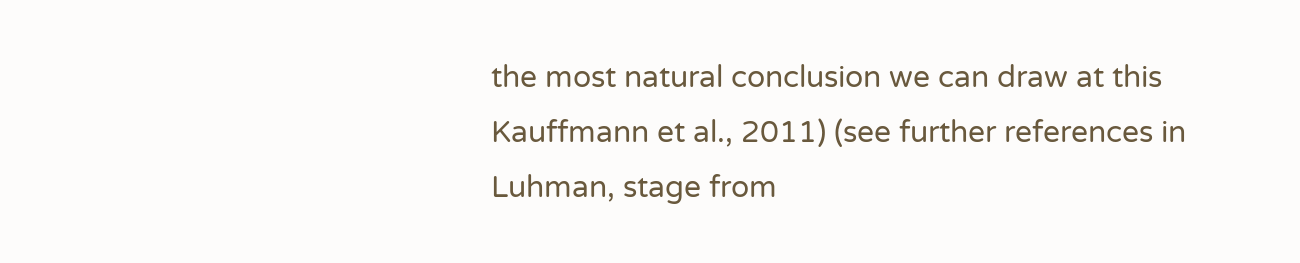the most natural conclusion we can draw at this Kauffmann et al., 2011) (see further references in Luhman, stage from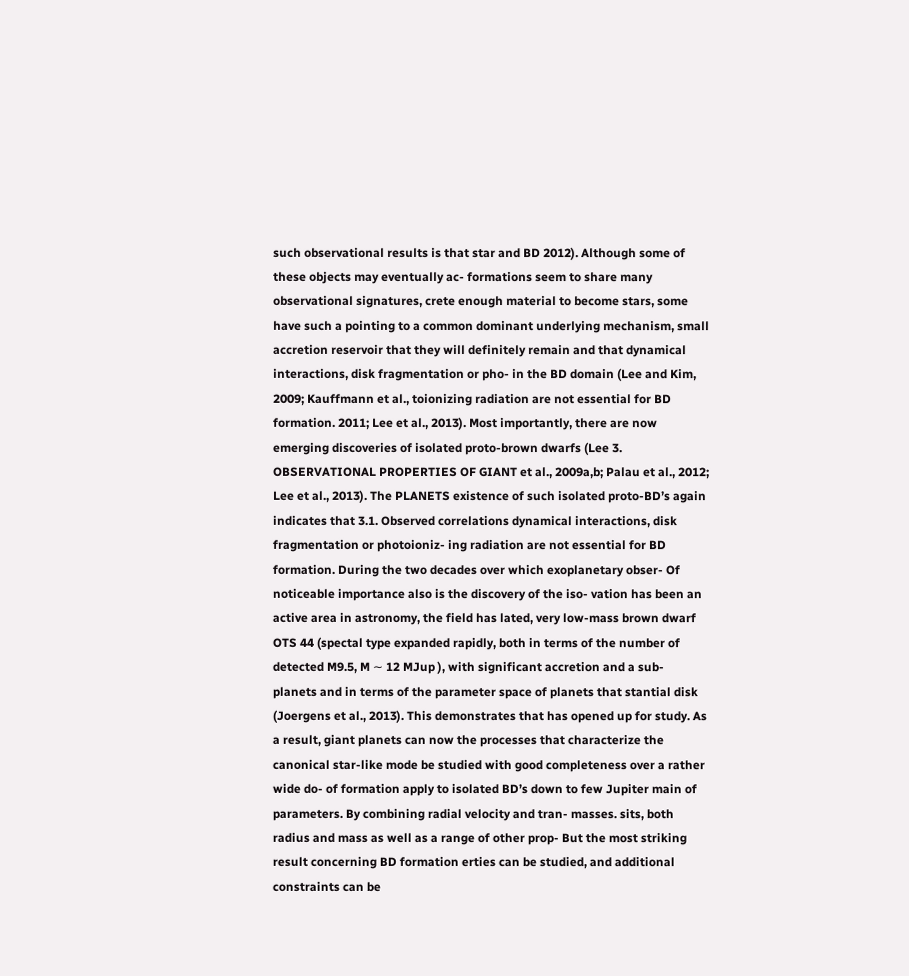such observational results is that star and BD 2012). Although some of these objects may eventually ac- formations seem to share many observational signatures, crete enough material to become stars, some have such a pointing to a common dominant underlying mechanism, small accretion reservoir that they will definitely remain and that dynamical interactions, disk fragmentation or pho- in the BD domain (Lee and Kim, 2009; Kauffmann et al., toionizing radiation are not essential for BD formation. 2011; Lee et al., 2013). Most importantly, there are now emerging discoveries of isolated proto-brown dwarfs (Lee 3. OBSERVATIONAL PROPERTIES OF GIANT et al., 2009a,b; Palau et al., 2012; Lee et al., 2013). The PLANETS existence of such isolated proto-BD’s again indicates that 3.1. Observed correlations dynamical interactions, disk fragmentation or photoioniz- ing radiation are not essential for BD formation. During the two decades over which exoplanetary obser- Of noticeable importance also is the discovery of the iso- vation has been an active area in astronomy, the field has lated, very low-mass brown dwarf OTS 44 (spectal type expanded rapidly, both in terms of the number of detected M9.5, M ∼ 12 MJup ), with significant accretion and a sub- planets and in terms of the parameter space of planets that stantial disk (Joergens et al., 2013). This demonstrates that has opened up for study. As a result, giant planets can now the processes that characterize the canonical star-like mode be studied with good completeness over a rather wide do- of formation apply to isolated BD’s down to few Jupiter main of parameters. By combining radial velocity and tran- masses. sits, both radius and mass as well as a range of other prop- But the most striking result concerning BD formation erties can be studied, and additional constraints can be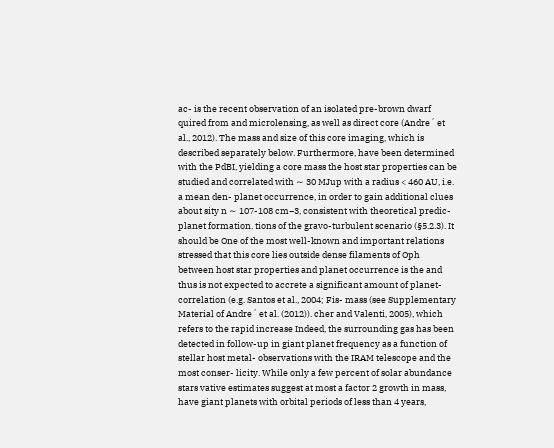ac- is the recent observation of an isolated pre-brown dwarf quired from and microlensing, as well as direct core (Andre´ et al., 2012). The mass and size of this core imaging, which is described separately below. Furthermore, have been determined with the PdBI, yielding a core mass the host star properties can be studied and correlated with ∼ 30 MJup with a radius < 460 AU, i.e. a mean den- planet occurrence, in order to gain additional clues about sity n ∼ 107-108 cm−3, consistent with theoretical predic- planet formation. tions of the gravo-turbulent scenario (§5.2.3). It should be One of the most well-known and important relations stressed that this core lies outside dense filaments of Oph between host star properties and planet occurrence is the and thus is not expected to accrete a significant amount of planet- correlation (e.g. Santos et al., 2004; Fis- mass (see Supplementary Material of Andre´ et al. (2012)). cher and Valenti, 2005), which refers to the rapid increase Indeed, the surrounding gas has been detected in follow-up in giant planet frequency as a function of stellar host metal- observations with the IRAM telescope and the most conser- licity. While only a few percent of solar abundance stars vative estimates suggest at most a factor 2 growth in mass, have giant planets with orbital periods of less than 4 years,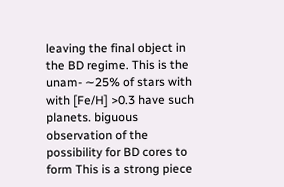leaving the final object in the BD regime. This is the unam- ∼25% of stars with with [Fe/H] >0.3 have such planets. biguous observation of the possibility for BD cores to form This is a strong piece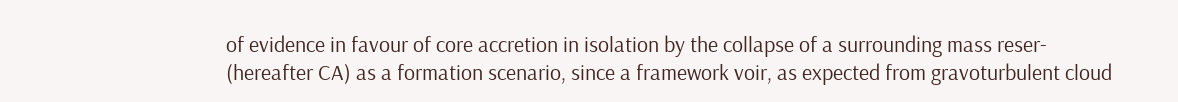of evidence in favour of core accretion in isolation by the collapse of a surrounding mass reser- (hereafter CA) as a formation scenario, since a framework voir, as expected from gravoturbulent cloud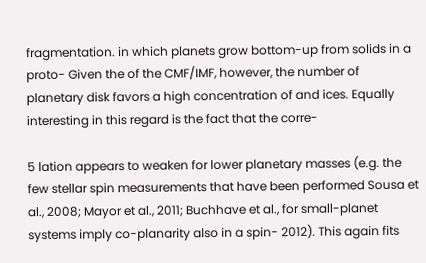fragmentation. in which planets grow bottom-up from solids in a proto- Given the of the CMF/IMF, however, the number of planetary disk favors a high concentration of and ices. Equally interesting in this regard is the fact that the corre-

5 lation appears to weaken for lower planetary masses (e.g. the few stellar spin measurements that have been performed Sousa et al., 2008; Mayor et al., 2011; Buchhave et al., for small-planet systems imply co-planarity also in a spin- 2012). This again fits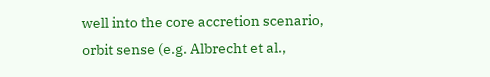well into the core accretion scenario, orbit sense (e.g. Albrecht et al.,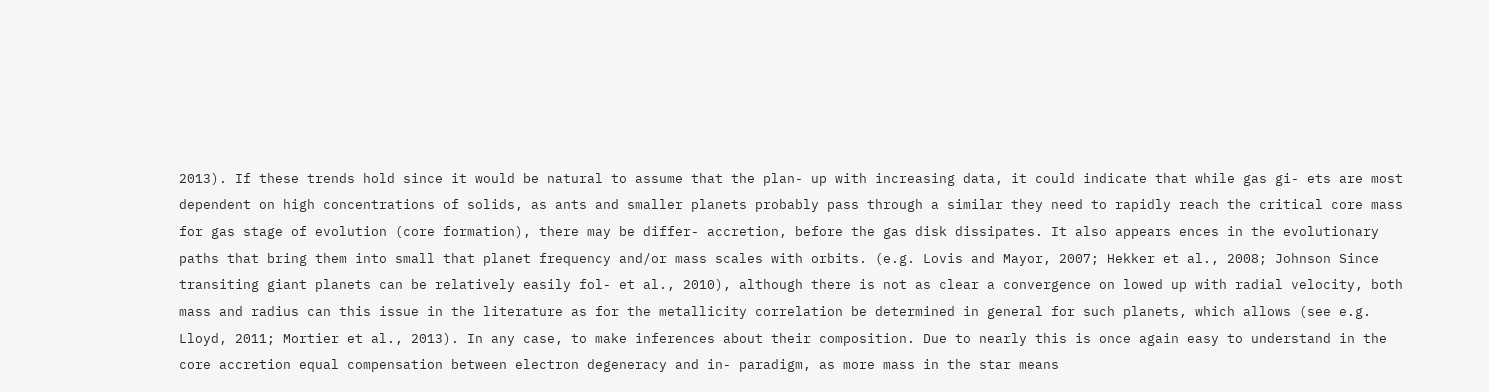2013). If these trends hold since it would be natural to assume that the plan- up with increasing data, it could indicate that while gas gi- ets are most dependent on high concentrations of solids, as ants and smaller planets probably pass through a similar they need to rapidly reach the critical core mass for gas stage of evolution (core formation), there may be differ- accretion, before the gas disk dissipates. It also appears ences in the evolutionary paths that bring them into small that planet frequency and/or mass scales with orbits. (e.g. Lovis and Mayor, 2007; Hekker et al., 2008; Johnson Since transiting giant planets can be relatively easily fol- et al., 2010), although there is not as clear a convergence on lowed up with radial velocity, both mass and radius can this issue in the literature as for the metallicity correlation be determined in general for such planets, which allows (see e.g. Lloyd, 2011; Mortier et al., 2013). In any case, to make inferences about their composition. Due to nearly this is once again easy to understand in the core accretion equal compensation between electron degeneracy and in- paradigm, as more mass in the star means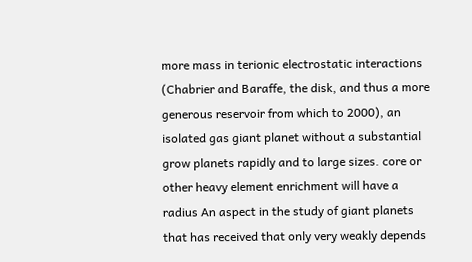more mass in terionic electrostatic interactions (Chabrier and Baraffe, the disk, and thus a more generous reservoir from which to 2000), an isolated gas giant planet without a substantial grow planets rapidly and to large sizes. core or other heavy element enrichment will have a radius An aspect in the study of giant planets that has received that only very weakly depends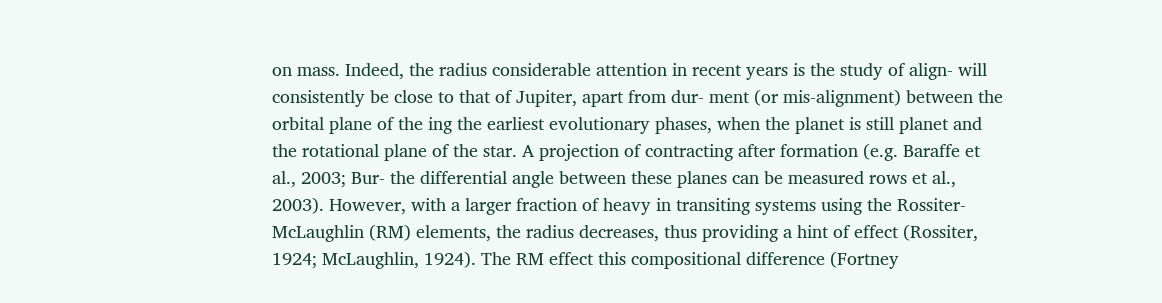on mass. Indeed, the radius considerable attention in recent years is the study of align- will consistently be close to that of Jupiter, apart from dur- ment (or mis-alignment) between the orbital plane of the ing the earliest evolutionary phases, when the planet is still planet and the rotational plane of the star. A projection of contracting after formation (e.g. Baraffe et al., 2003; Bur- the differential angle between these planes can be measured rows et al., 2003). However, with a larger fraction of heavy in transiting systems using the Rossiter-McLaughlin (RM) elements, the radius decreases, thus providing a hint of effect (Rossiter, 1924; McLaughlin, 1924). The RM effect this compositional difference (Fortney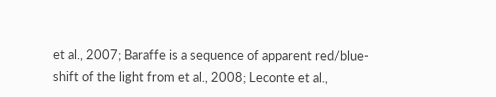et al., 2007; Baraffe is a sequence of apparent red/blue-shift of the light from et al., 2008; Leconte et al.,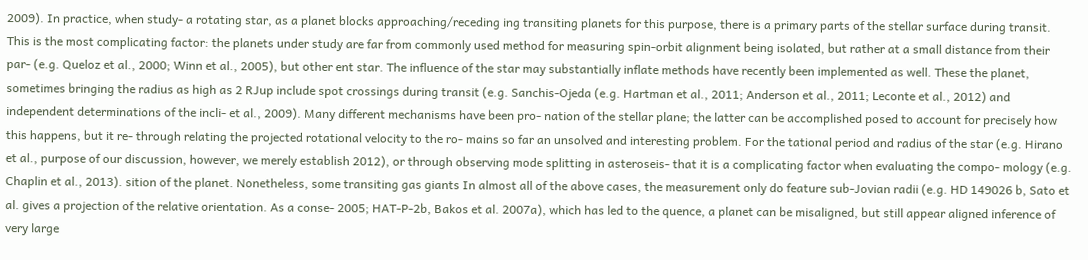2009). In practice, when study- a rotating star, as a planet blocks approaching/receding ing transiting planets for this purpose, there is a primary parts of the stellar surface during transit. This is the most complicating factor: the planets under study are far from commonly used method for measuring spin-orbit alignment being isolated, but rather at a small distance from their par- (e.g. Queloz et al., 2000; Winn et al., 2005), but other ent star. The influence of the star may substantially inflate methods have recently been implemented as well. These the planet, sometimes bringing the radius as high as 2 RJup include spot crossings during transit (e.g. Sanchis-Ojeda (e.g. Hartman et al., 2011; Anderson et al., 2011; Leconte et al., 2012) and independent determinations of the incli- et al., 2009). Many different mechanisms have been pro- nation of the stellar plane; the latter can be accomplished posed to account for precisely how this happens, but it re- through relating the projected rotational velocity to the ro- mains so far an unsolved and interesting problem. For the tational period and radius of the star (e.g. Hirano et al., purpose of our discussion, however, we merely establish 2012), or through observing mode splitting in asteroseis- that it is a complicating factor when evaluating the compo- mology (e.g. Chaplin et al., 2013). sition of the planet. Nonetheless, some transiting gas giants In almost all of the above cases, the measurement only do feature sub-Jovian radii (e.g. HD 149026 b, Sato et al. gives a projection of the relative orientation. As a conse- 2005; HAT-P-2b, Bakos et al. 2007a), which has led to the quence, a planet can be misaligned, but still appear aligned inference of very large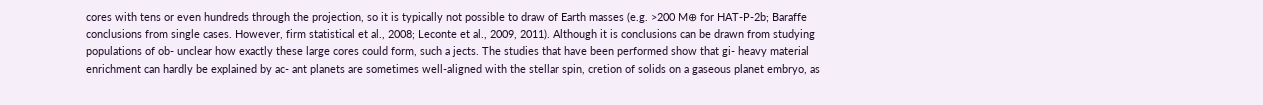cores with tens or even hundreds through the projection, so it is typically not possible to draw of Earth masses (e.g. >200 M⊕ for HAT-P-2b; Baraffe conclusions from single cases. However, firm statistical et al., 2008; Leconte et al., 2009, 2011). Although it is conclusions can be drawn from studying populations of ob- unclear how exactly these large cores could form, such a jects. The studies that have been performed show that gi- heavy material enrichment can hardly be explained by ac- ant planets are sometimes well-aligned with the stellar spin, cretion of solids on a gaseous planet embryo, as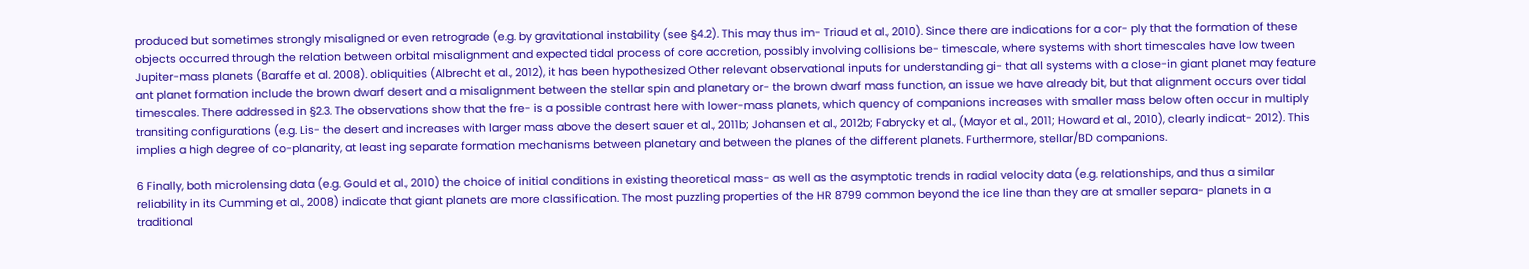produced but sometimes strongly misaligned or even retrograde (e.g. by gravitational instability (see §4.2). This may thus im- Triaud et al., 2010). Since there are indications for a cor- ply that the formation of these objects occurred through the relation between orbital misalignment and expected tidal process of core accretion, possibly involving collisions be- timescale, where systems with short timescales have low tween Jupiter-mass planets (Baraffe et al. 2008). obliquities (Albrecht et al., 2012), it has been hypothesized Other relevant observational inputs for understanding gi- that all systems with a close-in giant planet may feature ant planet formation include the brown dwarf desert and a misalignment between the stellar spin and planetary or- the brown dwarf mass function, an issue we have already bit, but that alignment occurs over tidal timescales. There addressed in §2.3. The observations show that the fre- is a possible contrast here with lower-mass planets, which quency of companions increases with smaller mass below often occur in multiply transiting configurations (e.g. Lis- the desert and increases with larger mass above the desert sauer et al., 2011b; Johansen et al., 2012b; Fabrycky et al., (Mayor et al., 2011; Howard et al., 2010), clearly indicat- 2012). This implies a high degree of co-planarity, at least ing separate formation mechanisms between planetary and between the planes of the different planets. Furthermore, stellar/BD companions.

6 Finally, both microlensing data (e.g. Gould et al., 2010) the choice of initial conditions in existing theoretical mass- as well as the asymptotic trends in radial velocity data (e.g. relationships, and thus a similar reliability in its Cumming et al., 2008) indicate that giant planets are more classification. The most puzzling properties of the HR 8799 common beyond the ice line than they are at smaller separa- planets in a traditional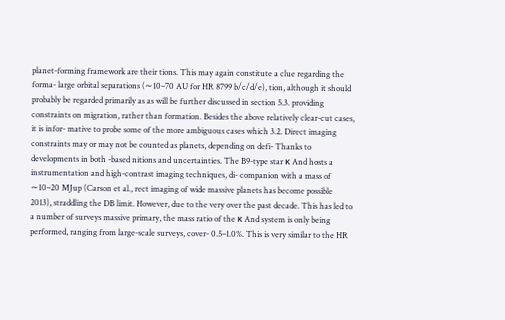planet-forming framework are their tions. This may again constitute a clue regarding the forma- large orbital separations (∼10–70 AU for HR 8799 b/c/d/e), tion, although it should probably be regarded primarily as as will be further discussed in section 5.3. providing constraints on migration, rather than formation. Besides the above relatively clear-cut cases, it is infor- mative to probe some of the more ambiguous cases which 3.2. Direct imaging constraints may or may not be counted as planets, depending on defi- Thanks to developments in both -based nitions and uncertainties. The B9-type star κ And hosts a instrumentation and high-contrast imaging techniques, di- companion with a mass of ∼10–20 MJup (Carson et al., rect imaging of wide massive planets has become possible 2013), straddling the DB limit. However, due to the very over the past decade. This has led to a number of surveys massive primary, the mass ratio of the κ And system is only being performed, ranging from large-scale surveys, cover- 0.5–1.0%. This is very similar to the HR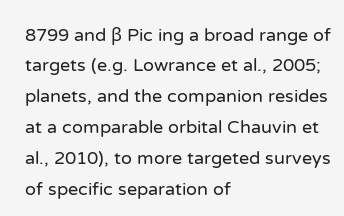8799 and β Pic ing a broad range of targets (e.g. Lowrance et al., 2005; planets, and the companion resides at a comparable orbital Chauvin et al., 2010), to more targeted surveys of specific separation of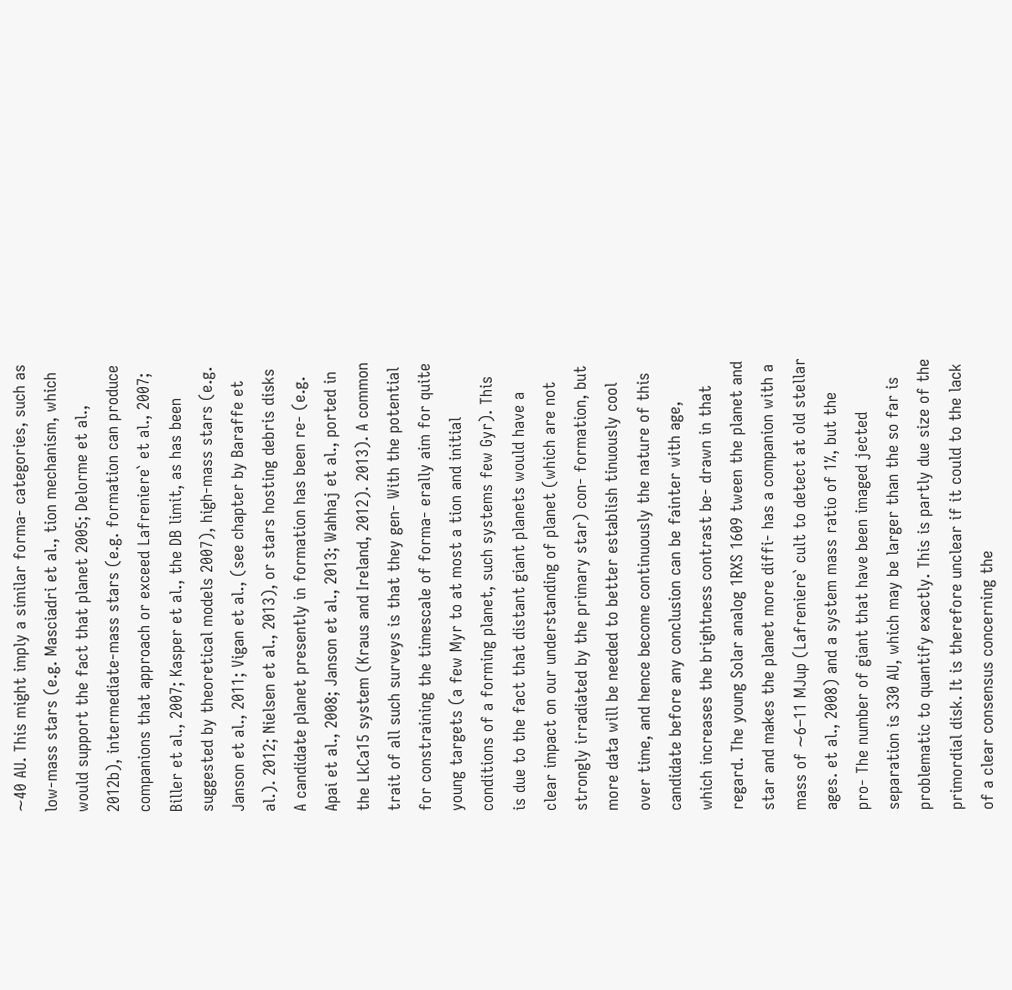∼40 AU. This might imply a similar forma- categories, such as low-mass stars (e.g. Masciadri et al., tion mechanism, which would support the fact that planet 2005; Delorme et al., 2012b), intermediate-mass stars (e.g. formation can produce companions that approach or exceed Lafreniere` et al., 2007; Biller et al., 2007; Kasper et al., the DB limit, as has been suggested by theoretical models 2007), high-mass stars (e.g. Janson et al., 2011; Vigan et al., (see chapter by Baraffe et al.). 2012; Nielsen et al., 2013), or stars hosting debris disks A candidate planet presently in formation has been re- (e.g. Apai et al., 2008; Janson et al., 2013; Wahhaj et al., ported in the LkCa15 system (Kraus and Ireland, 2012). 2013). A common trait of all such surveys is that they gen- With the potential for constraining the timescale of forma- erally aim for quite young targets (a few Myr to at most a tion and initial conditions of a forming planet, such systems few Gyr). This is due to the fact that distant giant planets would have a clear impact on our understanding of planet (which are not strongly irradiated by the primary star) con- formation, but more data will be needed to better establish tinuously cool over time, and hence become continuously the nature of this candidate before any conclusion can be fainter with age, which increases the brightness contrast be- drawn in that regard. The young Solar analog 1RXS 1609 tween the planet and star and makes the planet more diffi- has a companion with a mass of ∼6–11 MJup (Lafreniere` cult to detect at old stellar ages. et al., 2008) and a system mass ratio of 1%, but the pro- The number of giant that have been imaged jected separation is 330 AU, which may be larger than the so far is problematic to quantify exactly. This is partly due size of the primordial disk. It is therefore unclear if it could to the lack of a clear consensus concerning the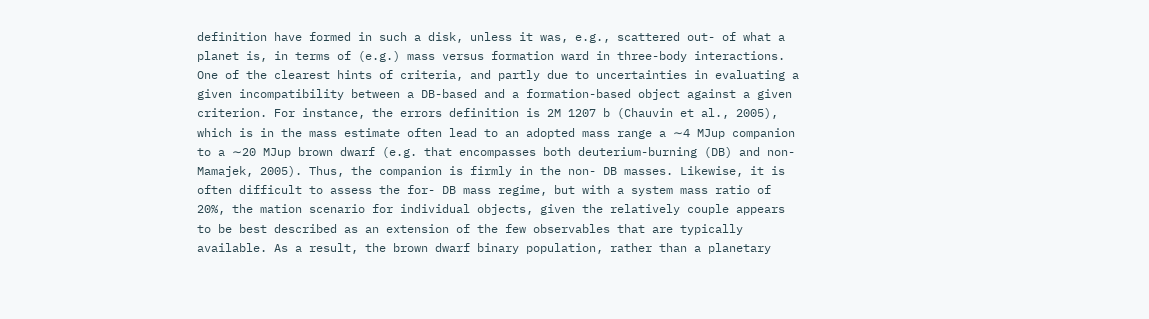definition have formed in such a disk, unless it was, e.g., scattered out- of what a planet is, in terms of (e.g.) mass versus formation ward in three-body interactions. One of the clearest hints of criteria, and partly due to uncertainties in evaluating a given incompatibility between a DB-based and a formation-based object against a given criterion. For instance, the errors definition is 2M 1207 b (Chauvin et al., 2005), which is in the mass estimate often lead to an adopted mass range a ∼4 MJup companion to a ∼20 MJup brown dwarf (e.g. that encompasses both deuterium-burning (DB) and non- Mamajek, 2005). Thus, the companion is firmly in the non- DB masses. Likewise, it is often difficult to assess the for- DB mass regime, but with a system mass ratio of 20%, the mation scenario for individual objects, given the relatively couple appears to be best described as an extension of the few observables that are typically available. As a result, the brown dwarf binary population, rather than a planetary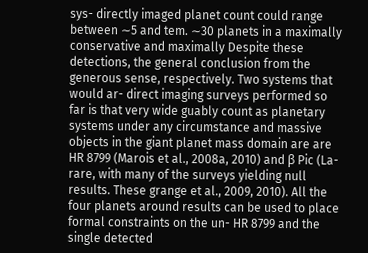sys- directly imaged planet count could range between ∼5 and tem. ∼30 planets in a maximally conservative and maximally Despite these detections, the general conclusion from the generous sense, respectively. Two systems that would ar- direct imaging surveys performed so far is that very wide guably count as planetary systems under any circumstance and massive objects in the giant planet mass domain are are HR 8799 (Marois et al., 2008a, 2010) and β Pic (La- rare, with many of the surveys yielding null results. These grange et al., 2009, 2010). All the four planets around results can be used to place formal constraints on the un- HR 8799 and the single detected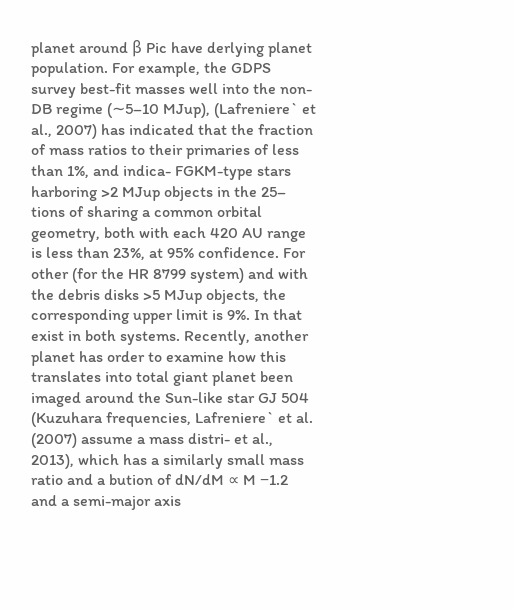planet around β Pic have derlying planet population. For example, the GDPS survey best-fit masses well into the non-DB regime (∼5–10 MJup), (Lafreniere` et al., 2007) has indicated that the fraction of mass ratios to their primaries of less than 1%, and indica- FGKM-type stars harboring >2 MJup objects in the 25– tions of sharing a common orbital geometry, both with each 420 AU range is less than 23%, at 95% confidence. For other (for the HR 8799 system) and with the debris disks >5 MJup objects, the corresponding upper limit is 9%. In that exist in both systems. Recently, another planet has order to examine how this translates into total giant planet been imaged around the Sun-like star GJ 504 (Kuzuhara frequencies, Lafreniere` et al. (2007) assume a mass distri- et al., 2013), which has a similarly small mass ratio and a bution of dN/dM ∝ M −1.2 and a semi-major axis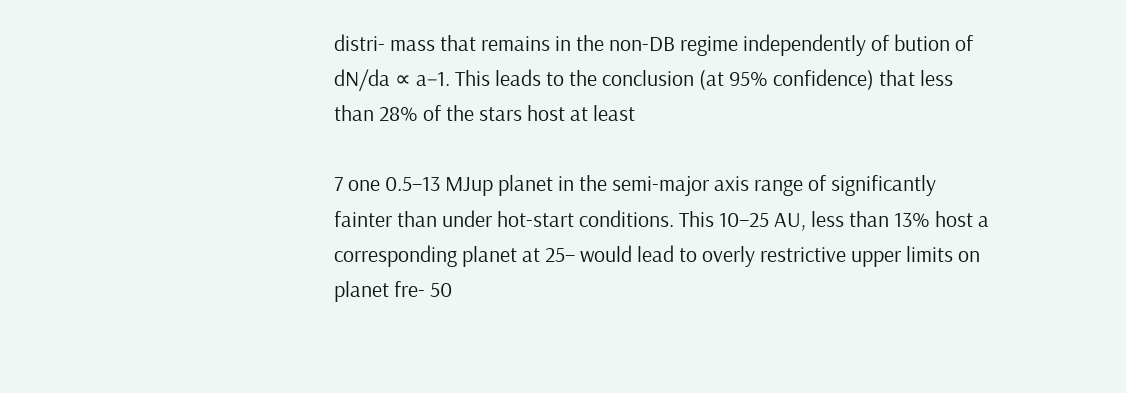distri- mass that remains in the non-DB regime independently of bution of dN/da ∝ a−1. This leads to the conclusion (at 95% confidence) that less than 28% of the stars host at least

7 one 0.5–13 MJup planet in the semi-major axis range of significantly fainter than under hot-start conditions. This 10–25 AU, less than 13% host a corresponding planet at 25– would lead to overly restrictive upper limits on planet fre- 50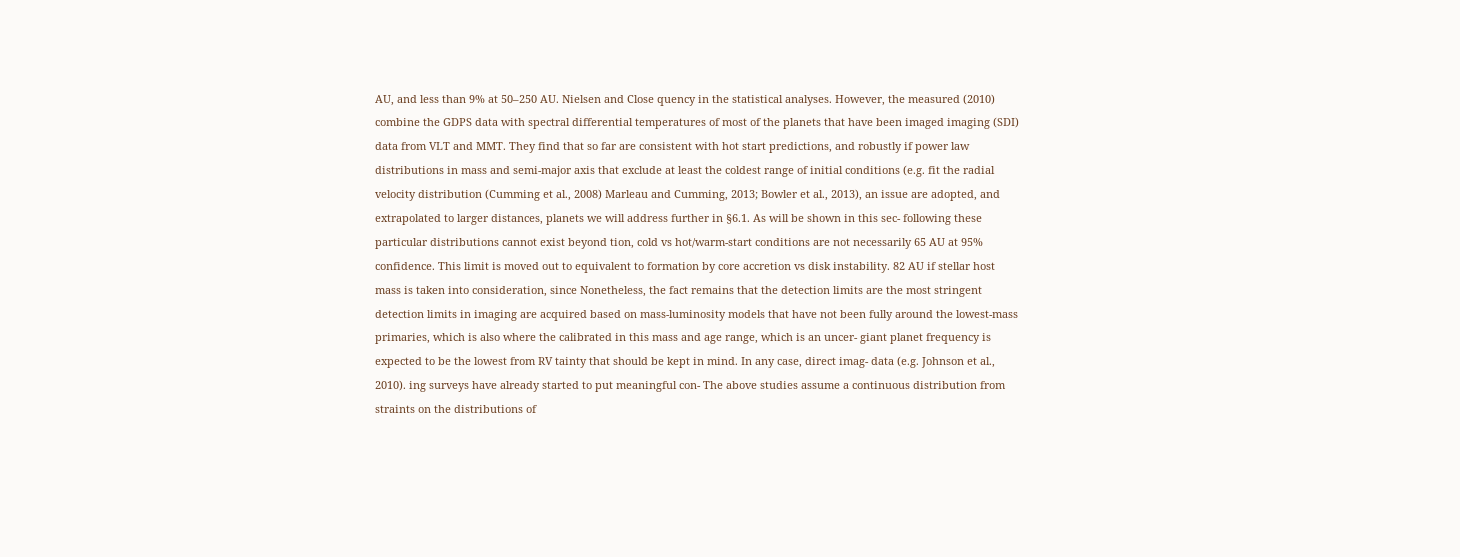AU, and less than 9% at 50–250 AU. Nielsen and Close quency in the statistical analyses. However, the measured (2010) combine the GDPS data with spectral differential temperatures of most of the planets that have been imaged imaging (SDI) data from VLT and MMT. They find that so far are consistent with hot start predictions, and robustly if power law distributions in mass and semi-major axis that exclude at least the coldest range of initial conditions (e.g. fit the radial velocity distribution (Cumming et al., 2008) Marleau and Cumming, 2013; Bowler et al., 2013), an issue are adopted, and extrapolated to larger distances, planets we will address further in §6.1. As will be shown in this sec- following these particular distributions cannot exist beyond tion, cold vs hot/warm-start conditions are not necessarily 65 AU at 95% confidence. This limit is moved out to equivalent to formation by core accretion vs disk instability. 82 AU if stellar host mass is taken into consideration, since Nonetheless, the fact remains that the detection limits are the most stringent detection limits in imaging are acquired based on mass-luminosity models that have not been fully around the lowest-mass primaries, which is also where the calibrated in this mass and age range, which is an uncer- giant planet frequency is expected to be the lowest from RV tainty that should be kept in mind. In any case, direct imag- data (e.g. Johnson et al., 2010). ing surveys have already started to put meaningful con- The above studies assume a continuous distribution from straints on the distributions of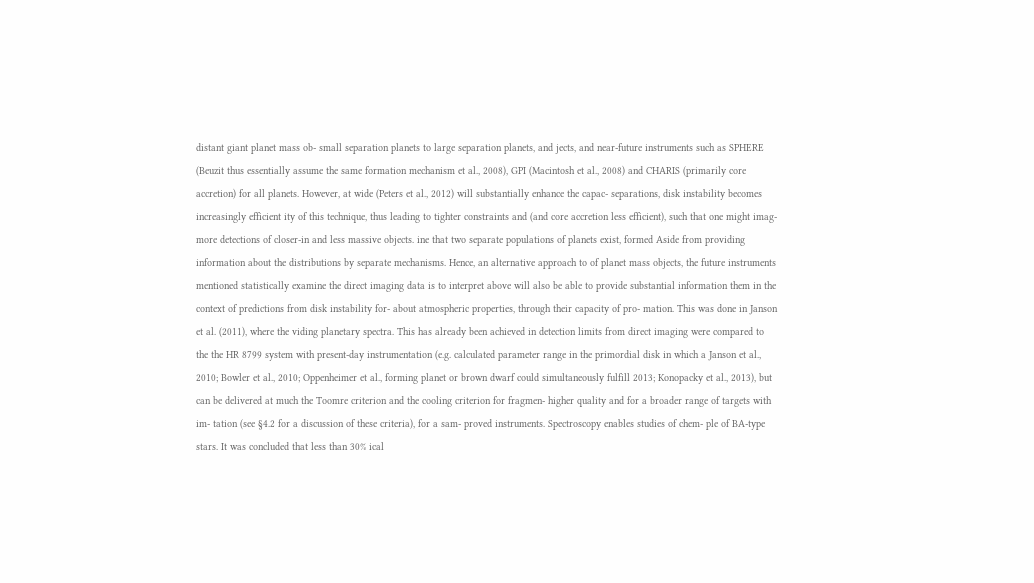distant giant planet mass ob- small separation planets to large separation planets, and jects, and near-future instruments such as SPHERE (Beuzit thus essentially assume the same formation mechanism et al., 2008), GPI (Macintosh et al., 2008) and CHARIS (primarily core accretion) for all planets. However, at wide (Peters et al., 2012) will substantially enhance the capac- separations, disk instability becomes increasingly efficient ity of this technique, thus leading to tighter constraints and (and core accretion less efficient), such that one might imag- more detections of closer-in and less massive objects. ine that two separate populations of planets exist, formed Aside from providing information about the distributions by separate mechanisms. Hence, an alternative approach to of planet mass objects, the future instruments mentioned statistically examine the direct imaging data is to interpret above will also be able to provide substantial information them in the context of predictions from disk instability for- about atmospheric properties, through their capacity of pro- mation. This was done in Janson et al. (2011), where the viding planetary spectra. This has already been achieved in detection limits from direct imaging were compared to the the HR 8799 system with present-day instrumentation (e.g. calculated parameter range in the primordial disk in which a Janson et al., 2010; Bowler et al., 2010; Oppenheimer et al., forming planet or brown dwarf could simultaneously fulfill 2013; Konopacky et al., 2013), but can be delivered at much the Toomre criterion and the cooling criterion for fragmen- higher quality and for a broader range of targets with im- tation (see §4.2 for a discussion of these criteria), for a sam- proved instruments. Spectroscopy enables studies of chem- ple of BA-type stars. It was concluded that less than 30% ical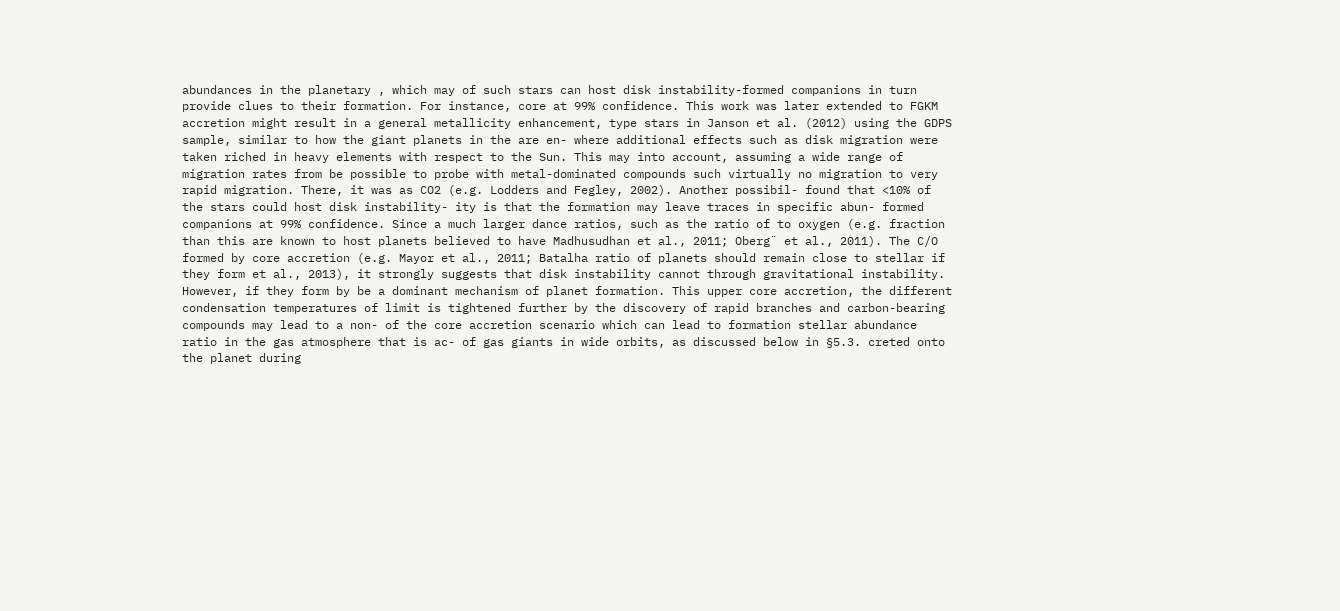abundances in the planetary , which may of such stars can host disk instability-formed companions in turn provide clues to their formation. For instance, core at 99% confidence. This work was later extended to FGKM accretion might result in a general metallicity enhancement, type stars in Janson et al. (2012) using the GDPS sample, similar to how the giant planets in the are en- where additional effects such as disk migration were taken riched in heavy elements with respect to the Sun. This may into account, assuming a wide range of migration rates from be possible to probe with metal-dominated compounds such virtually no migration to very rapid migration. There, it was as CO2 (e.g. Lodders and Fegley, 2002). Another possibil- found that <10% of the stars could host disk instability- ity is that the formation may leave traces in specific abun- formed companions at 99% confidence. Since a much larger dance ratios, such as the ratio of to oxygen (e.g. fraction than this are known to host planets believed to have Madhusudhan et al., 2011; Oberg¨ et al., 2011). The C/O formed by core accretion (e.g. Mayor et al., 2011; Batalha ratio of planets should remain close to stellar if they form et al., 2013), it strongly suggests that disk instability cannot through gravitational instability. However, if they form by be a dominant mechanism of planet formation. This upper core accretion, the different condensation temperatures of limit is tightened further by the discovery of rapid branches and carbon-bearing compounds may lead to a non- of the core accretion scenario which can lead to formation stellar abundance ratio in the gas atmosphere that is ac- of gas giants in wide orbits, as discussed below in §5.3. creted onto the planet during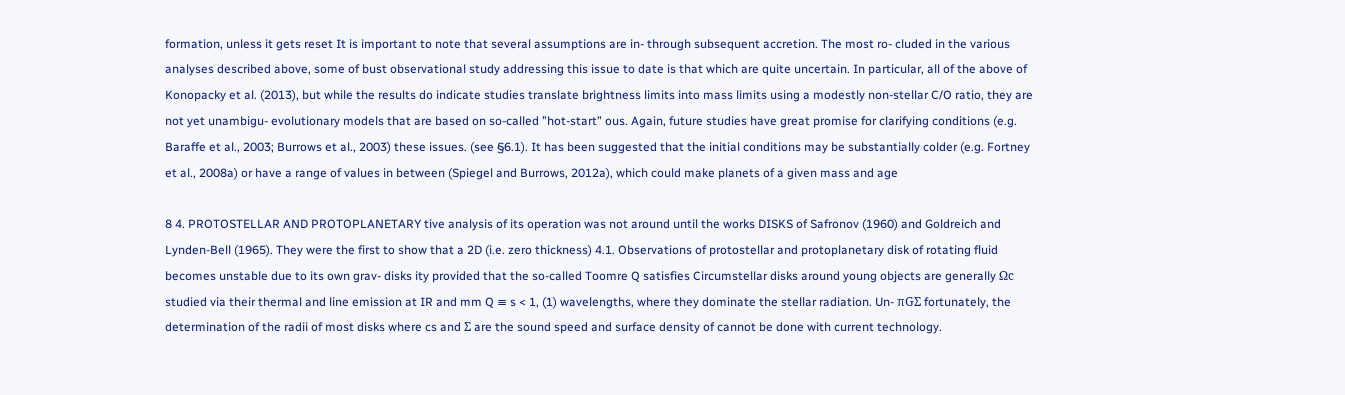formation, unless it gets reset It is important to note that several assumptions are in- through subsequent accretion. The most ro- cluded in the various analyses described above, some of bust observational study addressing this issue to date is that which are quite uncertain. In particular, all of the above of Konopacky et al. (2013), but while the results do indicate studies translate brightness limits into mass limits using a modestly non-stellar C/O ratio, they are not yet unambigu- evolutionary models that are based on so-called ”hot-start” ous. Again, future studies have great promise for clarifying conditions (e.g. Baraffe et al., 2003; Burrows et al., 2003) these issues. (see §6.1). It has been suggested that the initial conditions may be substantially colder (e.g. Fortney et al., 2008a) or have a range of values in between (Spiegel and Burrows, 2012a), which could make planets of a given mass and age

8 4. PROTOSTELLAR AND PROTOPLANETARY tive analysis of its operation was not around until the works DISKS of Safronov (1960) and Goldreich and Lynden-Bell (1965). They were the first to show that a 2D (i.e. zero thickness) 4.1. Observations of protostellar and protoplanetary disk of rotating fluid becomes unstable due to its own grav- disks ity provided that the so-called Toomre Q satisfies Circumstellar disks around young objects are generally Ωc studied via their thermal and line emission at IR and mm Q ≡ s < 1, (1) wavelengths, where they dominate the stellar radiation. Un- πGΣ fortunately, the determination of the radii of most disks where cs and Σ are the sound speed and surface density of cannot be done with current technology.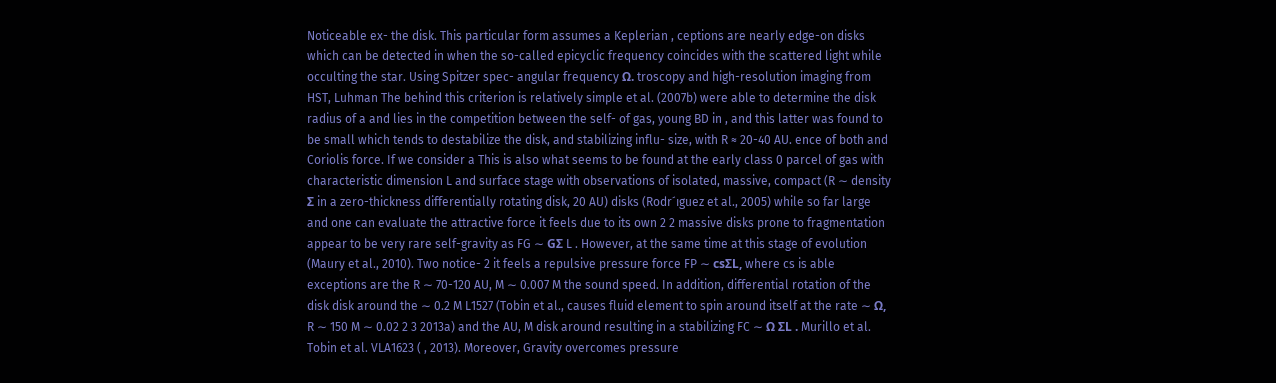Noticeable ex- the disk. This particular form assumes a Keplerian , ceptions are nearly edge-on disks which can be detected in when the so-called epicyclic frequency coincides with the scattered light while occulting the star. Using Spitzer spec- angular frequency Ω. troscopy and high-resolution imaging from HST, Luhman The behind this criterion is relatively simple et al. (2007b) were able to determine the disk radius of a and lies in the competition between the self- of gas, young BD in , and this latter was found to be small which tends to destabilize the disk, and stabilizing influ- size, with R ≈ 20-40 AU. ence of both and Coriolis force. If we consider a This is also what seems to be found at the early class 0 parcel of gas with characteristic dimension L and surface stage with observations of isolated, massive, compact (R ∼ density Σ in a zero-thickness differentially rotating disk, 20 AU) disks (Rodr´ıguez et al., 2005) while so far large and one can evaluate the attractive force it feels due to its own 2 2 massive disks prone to fragmentation appear to be very rare self-gravity as FG ∼ GΣ L . However, at the same time at this stage of evolution (Maury et al., 2010). Two notice- 2 it feels a repulsive pressure force FP ∼ csΣL, where cs is able exceptions are the R ∼ 70-120 AU, M ∼ 0.007 M the sound speed. In addition, differential rotation of the disk disk around the ∼ 0.2 M L1527 (Tobin et al., causes fluid element to spin around itself at the rate ∼ Ω, R ∼ 150 M ∼ 0.02 2 3 2013a) and the AU, M disk around resulting in a stabilizing FC ∼ Ω ΣL . Murillo et al. Tobin et al. VLA1623 ( , 2013). Moreover, Gravity overcomes pressure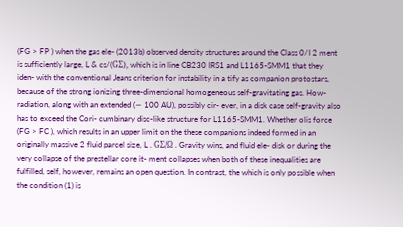(FG > FP ) when the gas ele- (2013b) observed density structures around the Class 0/I 2 ment is sufficiently large, L & cs/(GΣ), which is in line CB230 IRS1 and L1165-SMM1 that they iden- with the conventional Jeans criterion for instability in a tify as companion protostars, because of the strong ionizing three-dimensional homogeneous self-gravitating gas. How- radiation, along with an extended (∼ 100 AU), possibly cir- ever, in a disk case self-gravity also has to exceed the Cori- cumbinary disc-like structure for L1165-SMM1. Whether olis force (FG > FC ), which results in an upper limit on the these companions indeed formed in an originally massive 2 fluid parcel size, L . GΣ/Ω . Gravity wins, and fluid ele- disk or during the very collapse of the prestellar core it- ment collapses when both of these inequalities are fulfilled, self, however, remains an open question. In contrast, the which is only possible when the condition (1) is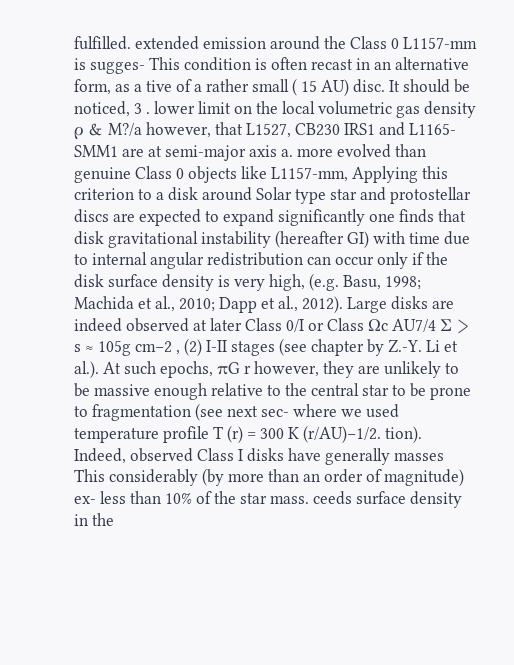fulfilled. extended emission around the Class 0 L1157-mm is sugges- This condition is often recast in an alternative form, as a tive of a rather small ( 15 AU) disc. It should be noticed, 3 . lower limit on the local volumetric gas density ρ & M?/a however, that L1527, CB230 IRS1 and L1165-SMM1 are at semi-major axis a. more evolved than genuine Class 0 objects like L1157-mm, Applying this criterion to a disk around Solar type star and protostellar discs are expected to expand significantly one finds that disk gravitational instability (hereafter GI) with time due to internal angular redistribution can occur only if the disk surface density is very high, (e.g. Basu, 1998; Machida et al., 2010; Dapp et al., 2012). Large disks are indeed observed at later Class 0/I or Class Ωc AU7/4 Σ > s ≈ 105g cm−2 , (2) I-II stages (see chapter by Z.-Y. Li et al.). At such epochs, πG r however, they are unlikely to be massive enough relative to the central star to be prone to fragmentation (see next sec- where we used temperature profile T (r) = 300 K (r/AU)−1/2. tion). Indeed, observed Class I disks have generally masses This considerably (by more than an order of magnitude) ex- less than 10% of the star mass. ceeds surface density in the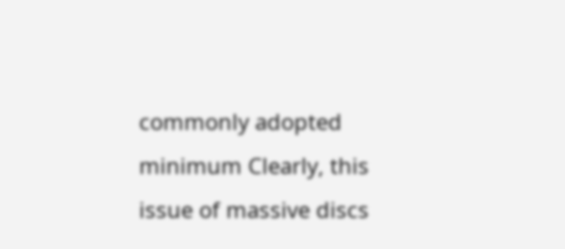commonly adopted minimum Clearly, this issue of massive discs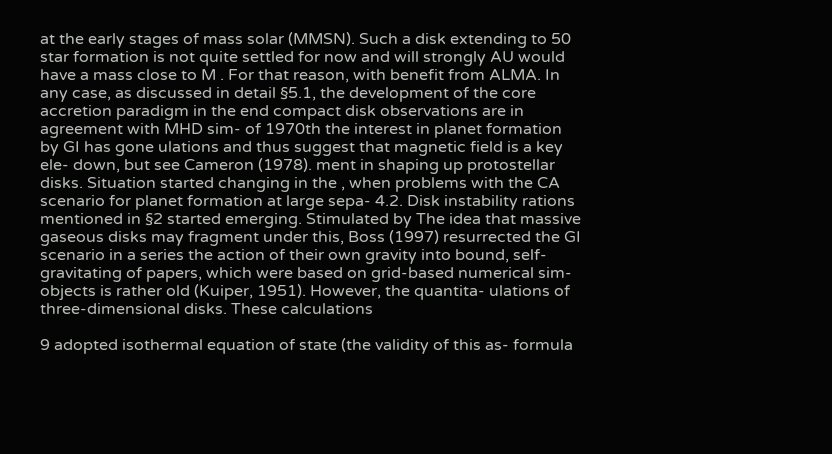at the early stages of mass solar (MMSN). Such a disk extending to 50 star formation is not quite settled for now and will strongly AU would have a mass close to M . For that reason, with benefit from ALMA. In any case, as discussed in detail §5.1, the development of the core accretion paradigm in the end compact disk observations are in agreement with MHD sim- of 1970th the interest in planet formation by GI has gone ulations and thus suggest that magnetic field is a key ele- down, but see Cameron (1978). ment in shaping up protostellar disks. Situation started changing in the , when problems with the CA scenario for planet formation at large sepa- 4.2. Disk instability rations mentioned in §2 started emerging. Stimulated by The idea that massive gaseous disks may fragment under this, Boss (1997) resurrected the GI scenario in a series the action of their own gravity into bound, self-gravitating of papers, which were based on grid-based numerical sim- objects is rather old (Kuiper, 1951). However, the quantita- ulations of three-dimensional disks. These calculations

9 adopted isothermal equation of state (the validity of this as- formula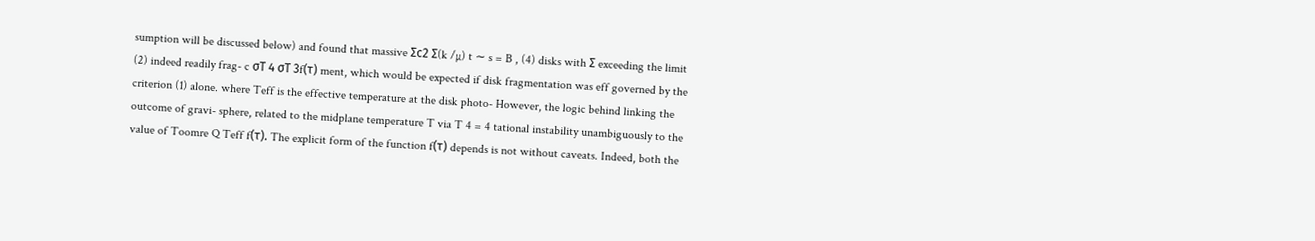sumption will be discussed below) and found that massive Σc2 Σ(k /µ) t ∼ s = B , (4) disks with Σ exceeding the limit (2) indeed readily frag- c σT 4 σT 3f(τ) ment, which would be expected if disk fragmentation was eff governed by the criterion (1) alone. where Teff is the effective temperature at the disk photo- However, the logic behind linking the outcome of gravi- sphere, related to the midplane temperature T via T 4 = 4 tational instability unambiguously to the value of Toomre Q Teff f(τ). The explicit form of the function f(τ) depends is not without caveats. Indeed, both the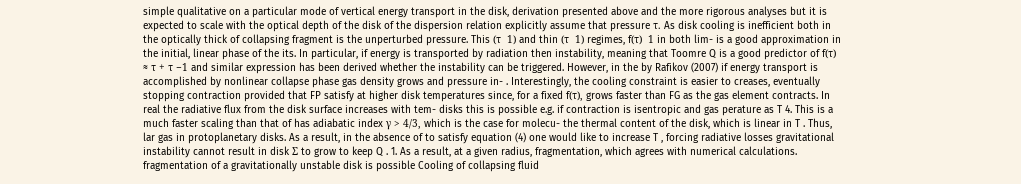simple qualitative on a particular mode of vertical energy transport in the disk, derivation presented above and the more rigorous analyses but it is expected to scale with the optical depth of the disk of the dispersion relation explicitly assume that pressure τ. As disk cooling is inefficient both in the optically thick of collapsing fragment is the unperturbed pressure. This (τ  1) and thin (τ  1) regimes, f(τ)  1 in both lim- is a good approximation in the initial, linear phase of the its. In particular, if energy is transported by radiation then instability, meaning that Toomre Q is a good predictor of f(τ) ≈ τ + τ −1 and similar expression has been derived whether the instability can be triggered. However, in the by Rafikov (2007) if energy transport is accomplished by nonlinear collapse phase gas density grows and pressure in- . Interestingly, the cooling constraint is easier to creases, eventually stopping contraction provided that FP satisfy at higher disk temperatures since, for a fixed f(τ), grows faster than FG as the gas element contracts. In real the radiative flux from the disk surface increases with tem- disks this is possible e.g. if contraction is isentropic and gas perature as T 4. This is a much faster scaling than that of has adiabatic index γ > 4/3, which is the case for molecu- the thermal content of the disk, which is linear in T . Thus, lar gas in protoplanetary disks. As a result, in the absence of to satisfy equation (4) one would like to increase T , forcing radiative losses gravitational instability cannot result in disk Σ to grow to keep Q . 1. As a result, at a given radius, fragmentation, which agrees with numerical calculations. fragmentation of a gravitationally unstable disk is possible Cooling of collapsing fluid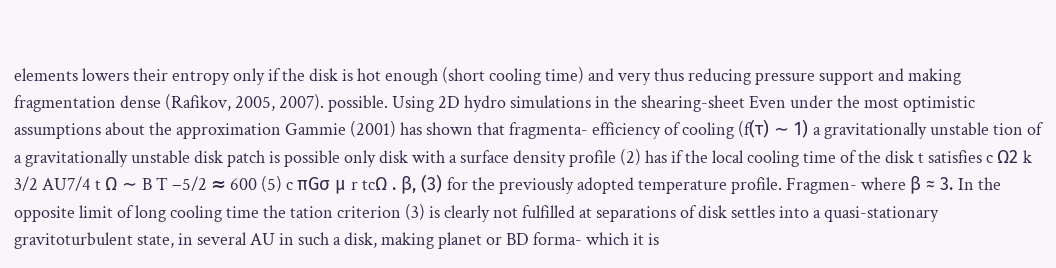elements lowers their entropy only if the disk is hot enough (short cooling time) and very thus reducing pressure support and making fragmentation dense (Rafikov, 2005, 2007). possible. Using 2D hydro simulations in the shearing-sheet Even under the most optimistic assumptions about the approximation Gammie (2001) has shown that fragmenta- efficiency of cooling (f(τ) ∼ 1) a gravitationally unstable tion of a gravitationally unstable disk patch is possible only disk with a surface density profile (2) has if the local cooling time of the disk t satisfies c Ω2 k 3/2 AU7/4 t Ω ∼ B T −5/2 ≈ 600 (5) c πGσ µ r tcΩ . β, (3) for the previously adopted temperature profile. Fragmen- where β ≈ 3. In the opposite limit of long cooling time the tation criterion (3) is clearly not fulfilled at separations of disk settles into a quasi-stationary gravitoturbulent state, in several AU in such a disk, making planet or BD forma- which it is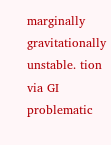marginally gravitationally unstable. tion via GI problematic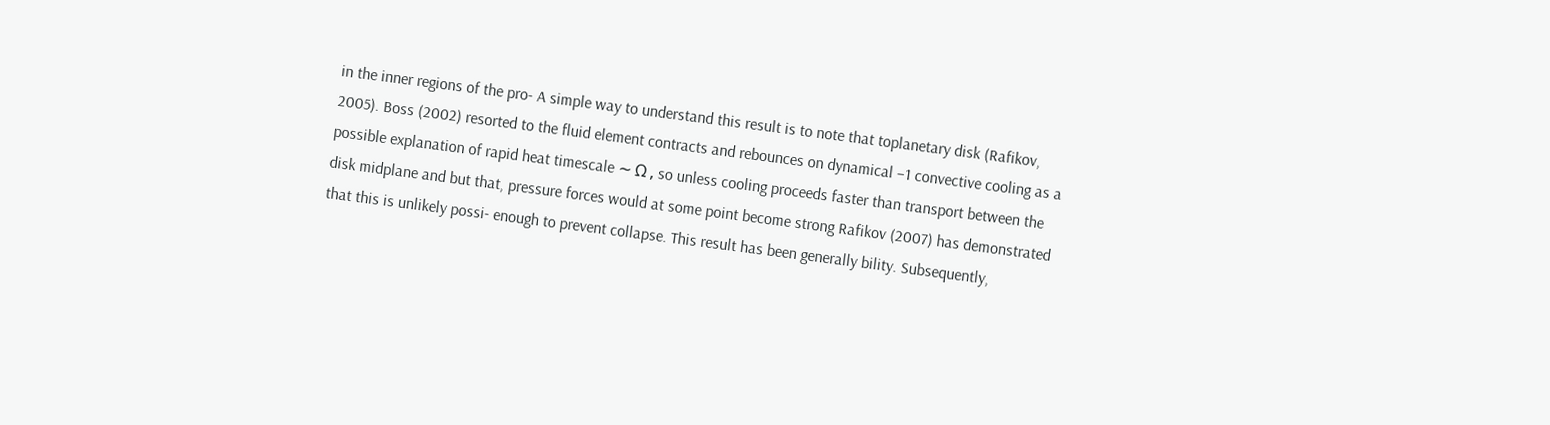in the inner regions of the pro- A simple way to understand this result is to note that toplanetary disk (Rafikov, 2005). Boss (2002) resorted to the fluid element contracts and rebounces on dynamical −1 convective cooling as a possible explanation of rapid heat timescale ∼ Ω , so unless cooling proceeds faster than transport between the disk midplane and but that, pressure forces would at some point become strong Rafikov (2007) has demonstrated that this is unlikely possi- enough to prevent collapse. This result has been generally bility. Subsequently,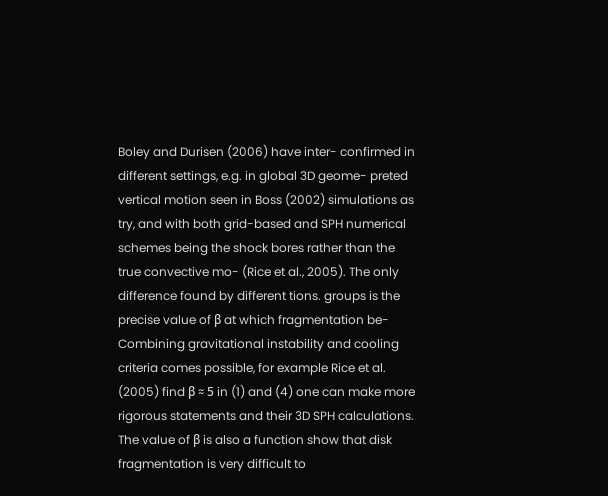Boley and Durisen (2006) have inter- confirmed in different settings, e.g. in global 3D geome- preted vertical motion seen in Boss (2002) simulations as try, and with both grid-based and SPH numerical schemes being the shock bores rather than the true convective mo- (Rice et al., 2005). The only difference found by different tions. groups is the precise value of β at which fragmentation be- Combining gravitational instability and cooling criteria comes possible, for example Rice et al. (2005) find β ≈ 5 in (1) and (4) one can make more rigorous statements and their 3D SPH calculations. The value of β is also a function show that disk fragmentation is very difficult to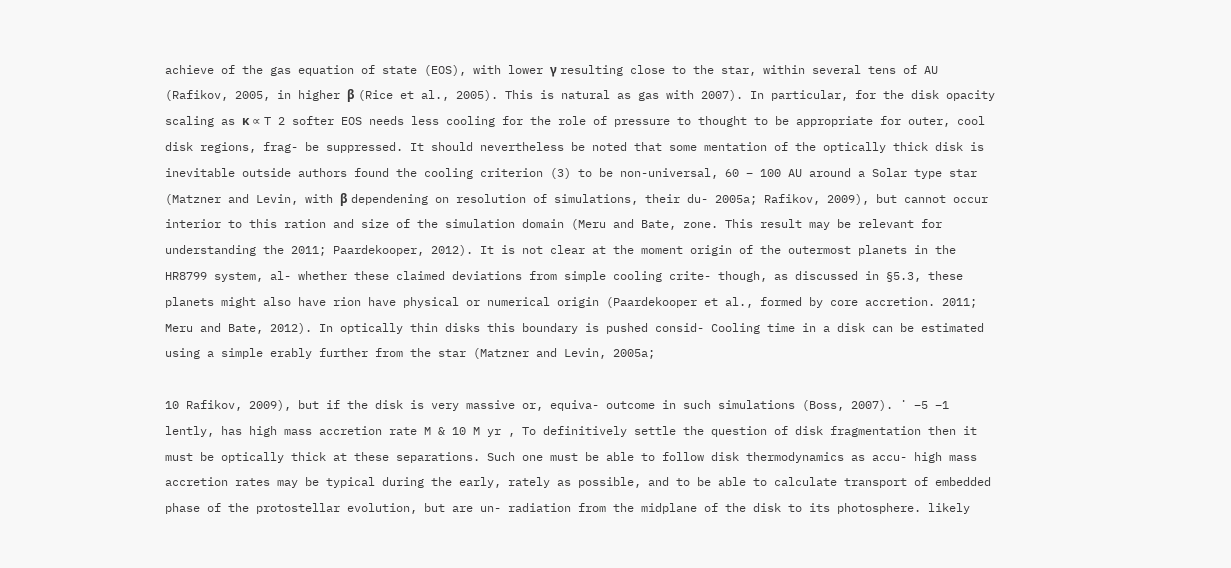achieve of the gas equation of state (EOS), with lower γ resulting close to the star, within several tens of AU (Rafikov, 2005, in higher β (Rice et al., 2005). This is natural as gas with 2007). In particular, for the disk opacity scaling as κ ∝ T 2 softer EOS needs less cooling for the role of pressure to thought to be appropriate for outer, cool disk regions, frag- be suppressed. It should nevertheless be noted that some mentation of the optically thick disk is inevitable outside authors found the cooling criterion (3) to be non-universal, 60 − 100 AU around a Solar type star (Matzner and Levin, with β dependening on resolution of simulations, their du- 2005a; Rafikov, 2009), but cannot occur interior to this ration and size of the simulation domain (Meru and Bate, zone. This result may be relevant for understanding the 2011; Paardekooper, 2012). It is not clear at the moment origin of the outermost planets in the HR8799 system, al- whether these claimed deviations from simple cooling crite- though, as discussed in §5.3, these planets might also have rion have physical or numerical origin (Paardekooper et al., formed by core accretion. 2011; Meru and Bate, 2012). In optically thin disks this boundary is pushed consid- Cooling time in a disk can be estimated using a simple erably further from the star (Matzner and Levin, 2005a;

10 Rafikov, 2009), but if the disk is very massive or, equiva- outcome in such simulations (Boss, 2007). ˙ −5 −1 lently, has high mass accretion rate M & 10 M yr , To definitively settle the question of disk fragmentation then it must be optically thick at these separations. Such one must be able to follow disk thermodynamics as accu- high mass accretion rates may be typical during the early, rately as possible, and to be able to calculate transport of embedded phase of the protostellar evolution, but are un- radiation from the midplane of the disk to its photosphere. likely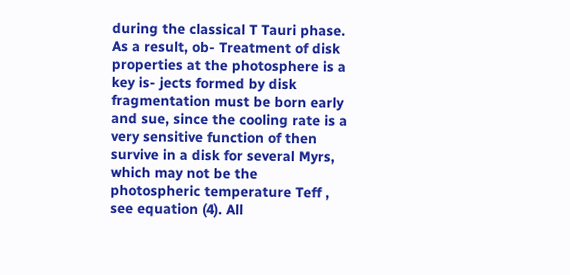during the classical T Tauri phase. As a result, ob- Treatment of disk properties at the photosphere is a key is- jects formed by disk fragmentation must be born early and sue, since the cooling rate is a very sensitive function of then survive in a disk for several Myrs, which may not be the photospheric temperature Teff , see equation (4). All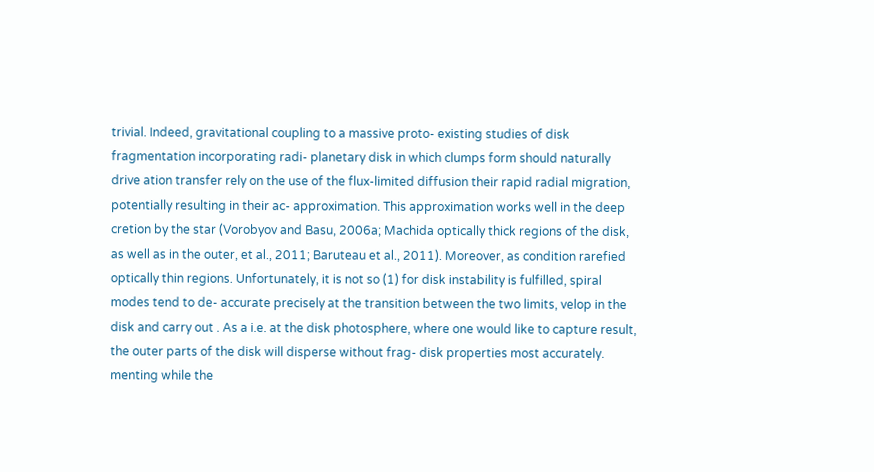trivial. Indeed, gravitational coupling to a massive proto- existing studies of disk fragmentation incorporating radi- planetary disk in which clumps form should naturally drive ation transfer rely on the use of the flux-limited diffusion their rapid radial migration, potentially resulting in their ac- approximation. This approximation works well in the deep cretion by the star (Vorobyov and Basu, 2006a; Machida optically thick regions of the disk, as well as in the outer, et al., 2011; Baruteau et al., 2011). Moreover, as condition rarefied optically thin regions. Unfortunately, it is not so (1) for disk instability is fulfilled, spiral modes tend to de- accurate precisely at the transition between the two limits, velop in the disk and carry out . As a i.e. at the disk photosphere, where one would like to capture result, the outer parts of the disk will disperse without frag- disk properties most accurately. menting while the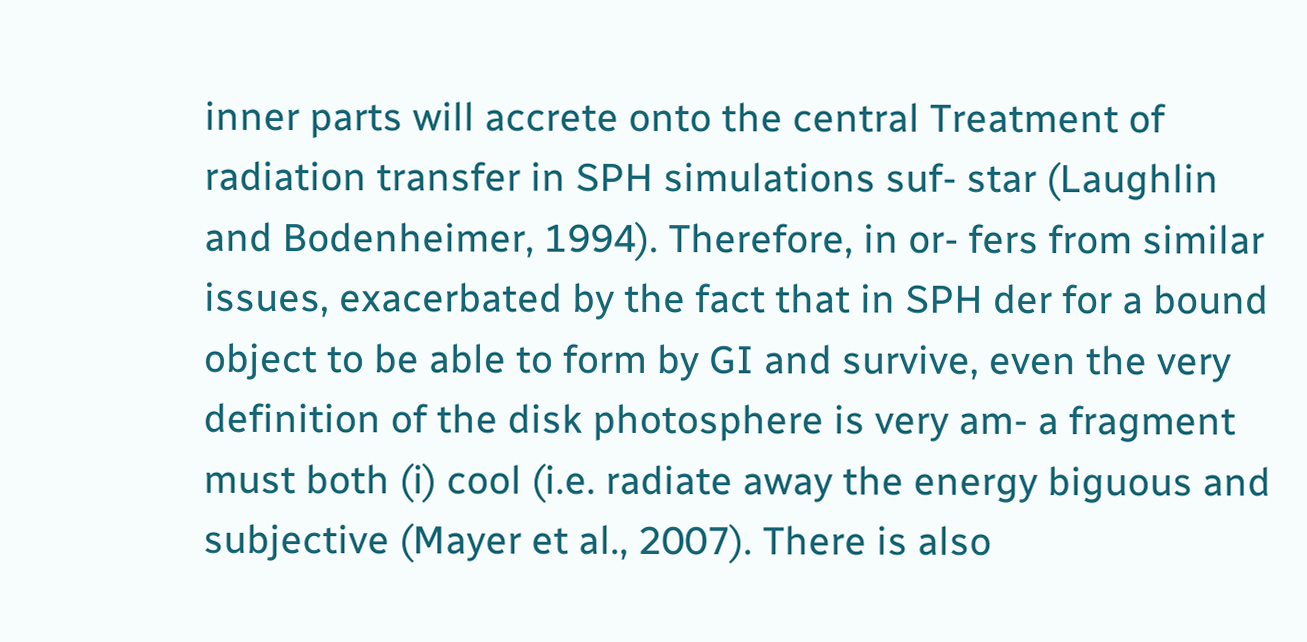inner parts will accrete onto the central Treatment of radiation transfer in SPH simulations suf- star (Laughlin and Bodenheimer, 1994). Therefore, in or- fers from similar issues, exacerbated by the fact that in SPH der for a bound object to be able to form by GI and survive, even the very definition of the disk photosphere is very am- a fragment must both (i) cool (i.e. radiate away the energy biguous and subjective (Mayer et al., 2007). There is also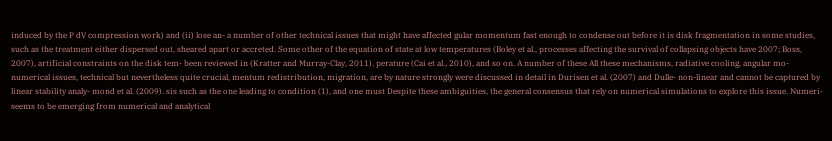induced by the P dV compression work) and (ii) lose an- a number of other technical issues that might have affected gular momentum fast enough to condense out before it is disk fragmentation in some studies, such as the treatment either dispersed out, sheared apart or accreted. Some other of the equation of state at low temperatures (Boley et al., processes affecting the survival of collapsing objects have 2007; Boss, 2007), artificial constraints on the disk tem- been reviewed in (Kratter and Murray-Clay, 2011). perature (Cai et al., 2010), and so on. A number of these All these mechanisms, radiative cooling, angular mo- numerical issues, technical but nevertheless quite crucial, mentum redistribution, migration, are by nature strongly were discussed in detail in Durisen et al. (2007) and Dulle- non-linear and cannot be captured by linear stability analy- mond et al. (2009). sis such as the one leading to condition (1), and one must Despite these ambiguities, the general consensus that rely on numerical simulations to explore this issue. Numeri- seems to be emerging from numerical and analytical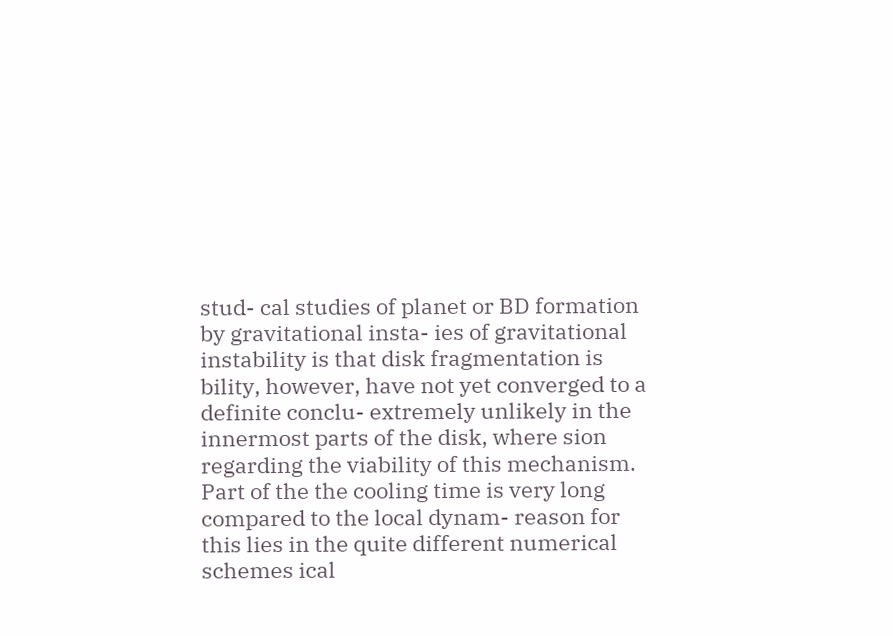stud- cal studies of planet or BD formation by gravitational insta- ies of gravitational instability is that disk fragmentation is bility, however, have not yet converged to a definite conclu- extremely unlikely in the innermost parts of the disk, where sion regarding the viability of this mechanism. Part of the the cooling time is very long compared to the local dynam- reason for this lies in the quite different numerical schemes ical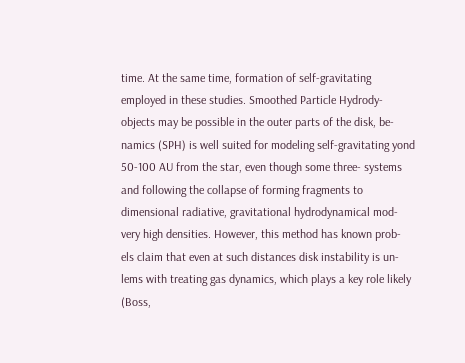time. At the same time, formation of self-gravitating employed in these studies. Smoothed Particle Hydrody- objects may be possible in the outer parts of the disk, be- namics (SPH) is well suited for modeling self-gravitating yond 50-100 AU from the star, even though some three- systems and following the collapse of forming fragments to dimensional radiative, gravitational hydrodynamical mod- very high densities. However, this method has known prob- els claim that even at such distances disk instability is un- lems with treating gas dynamics, which plays a key role likely (Boss,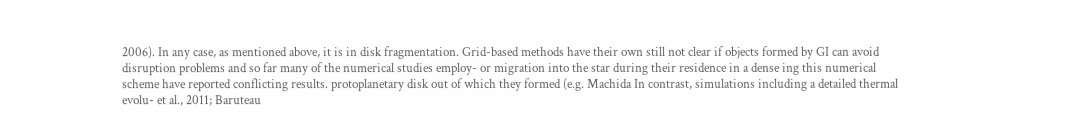2006). In any case, as mentioned above, it is in disk fragmentation. Grid-based methods have their own still not clear if objects formed by GI can avoid disruption problems and so far many of the numerical studies employ- or migration into the star during their residence in a dense ing this numerical scheme have reported conflicting results. protoplanetary disk out of which they formed (e.g. Machida In contrast, simulations including a detailed thermal evolu- et al., 2011; Baruteau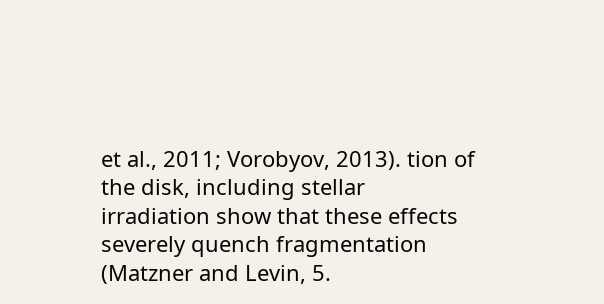et al., 2011; Vorobyov, 2013). tion of the disk, including stellar irradiation show that these effects severely quench fragmentation (Matzner and Levin, 5.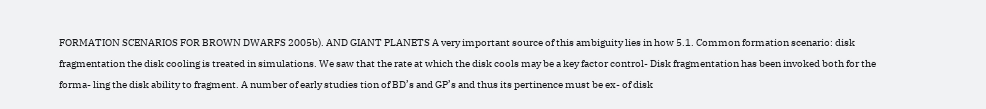FORMATION SCENARIOS FOR BROWN DWARFS 2005b). AND GIANT PLANETS A very important source of this ambiguity lies in how 5.1. Common formation scenario: disk fragmentation the disk cooling is treated in simulations. We saw that the rate at which the disk cools may be a key factor control- Disk fragmentation has been invoked both for the forma- ling the disk ability to fragment. A number of early studies tion of BD’s and GP’s and thus its pertinence must be ex- of disk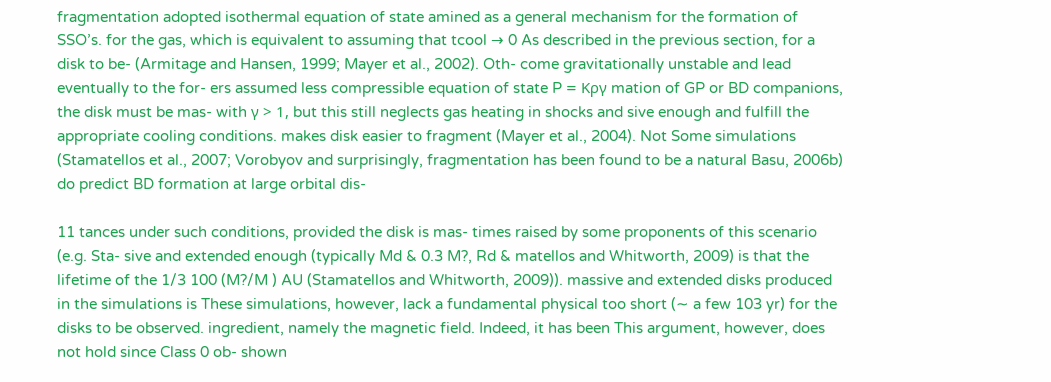fragmentation adopted isothermal equation of state amined as a general mechanism for the formation of SSO’s. for the gas, which is equivalent to assuming that tcool → 0 As described in the previous section, for a disk to be- (Armitage and Hansen, 1999; Mayer et al., 2002). Oth- come gravitationally unstable and lead eventually to the for- ers assumed less compressible equation of state P = Kργ mation of GP or BD companions, the disk must be mas- with γ > 1, but this still neglects gas heating in shocks and sive enough and fulfill the appropriate cooling conditions. makes disk easier to fragment (Mayer et al., 2004). Not Some simulations (Stamatellos et al., 2007; Vorobyov and surprisingly, fragmentation has been found to be a natural Basu, 2006b) do predict BD formation at large orbital dis-

11 tances under such conditions, provided the disk is mas- times raised by some proponents of this scenario (e.g. Sta- sive and extended enough (typically Md & 0.3 M?, Rd & matellos and Whitworth, 2009) is that the lifetime of the 1/3 100 (M?/M ) AU (Stamatellos and Whitworth, 2009)). massive and extended disks produced in the simulations is These simulations, however, lack a fundamental physical too short (∼ a few 103 yr) for the disks to be observed. ingredient, namely the magnetic field. Indeed, it has been This argument, however, does not hold since Class 0 ob- shown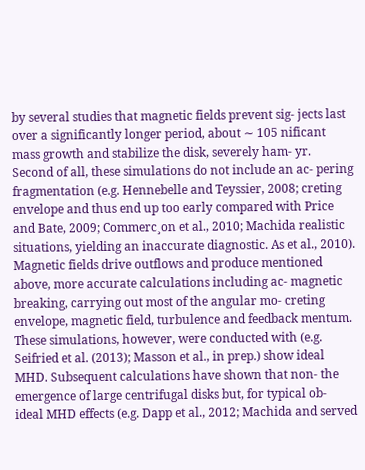by several studies that magnetic fields prevent sig- jects last over a significantly longer period, about ∼ 105 nificant mass growth and stabilize the disk, severely ham- yr. Second of all, these simulations do not include an ac- pering fragmentation (e.g. Hennebelle and Teyssier, 2008; creting envelope and thus end up too early compared with Price and Bate, 2009; Commerc¸on et al., 2010; Machida realistic situations, yielding an inaccurate diagnostic. As et al., 2010). Magnetic fields drive outflows and produce mentioned above, more accurate calculations including ac- magnetic breaking, carrying out most of the angular mo- creting envelope, magnetic field, turbulence and feedback mentum. These simulations, however, were conducted with (e.g. Seifried et al. (2013); Masson et al., in prep.) show ideal MHD. Subsequent calculations have shown that non- the emergence of large centrifugal disks but, for typical ob- ideal MHD effects (e.g. Dapp et al., 2012; Machida and served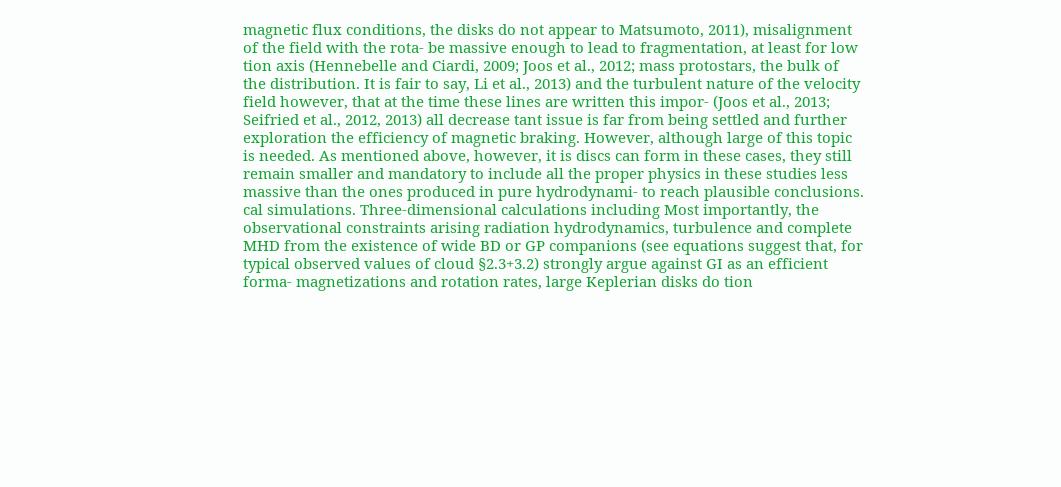magnetic flux conditions, the disks do not appear to Matsumoto, 2011), misalignment of the field with the rota- be massive enough to lead to fragmentation, at least for low tion axis (Hennebelle and Ciardi, 2009; Joos et al., 2012; mass protostars, the bulk of the distribution. It is fair to say, Li et al., 2013) and the turbulent nature of the velocity field however, that at the time these lines are written this impor- (Joos et al., 2013; Seifried et al., 2012, 2013) all decrease tant issue is far from being settled and further exploration the efficiency of magnetic braking. However, although large of this topic is needed. As mentioned above, however, it is discs can form in these cases, they still remain smaller and mandatory to include all the proper physics in these studies less massive than the ones produced in pure hydrodynami- to reach plausible conclusions. cal simulations. Three-dimensional calculations including Most importantly, the observational constraints arising radiation hydrodynamics, turbulence and complete MHD from the existence of wide BD or GP companions (see equations suggest that, for typical observed values of cloud §2.3+3.2) strongly argue against GI as an efficient forma- magnetizations and rotation rates, large Keplerian disks do tion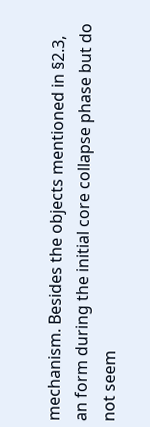mechanism. Besides the objects mentioned in §2.3, an form during the initial core collapse phase but do not seem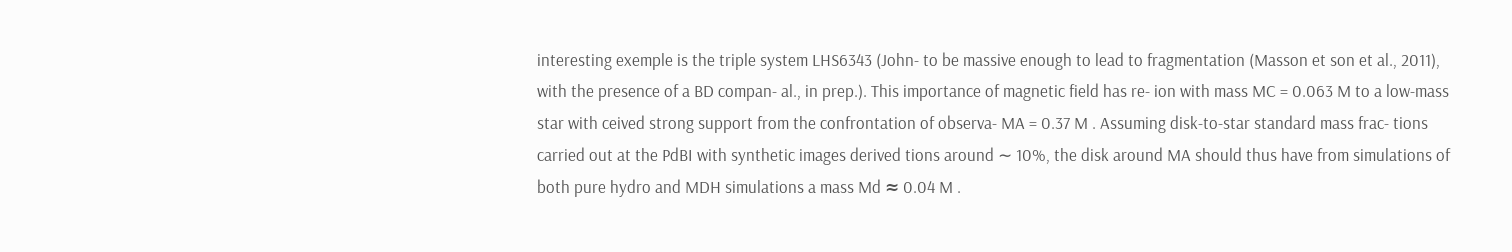interesting exemple is the triple system LHS6343 (John- to be massive enough to lead to fragmentation (Masson et son et al., 2011), with the presence of a BD compan- al., in prep.). This importance of magnetic field has re- ion with mass MC = 0.063 M to a low-mass star with ceived strong support from the confrontation of observa- MA = 0.37 M . Assuming disk-to-star standard mass frac- tions carried out at the PdBI with synthetic images derived tions around ∼ 10%, the disk around MA should thus have from simulations of both pure hydro and MDH simulations a mass Md ≈ 0.04 M .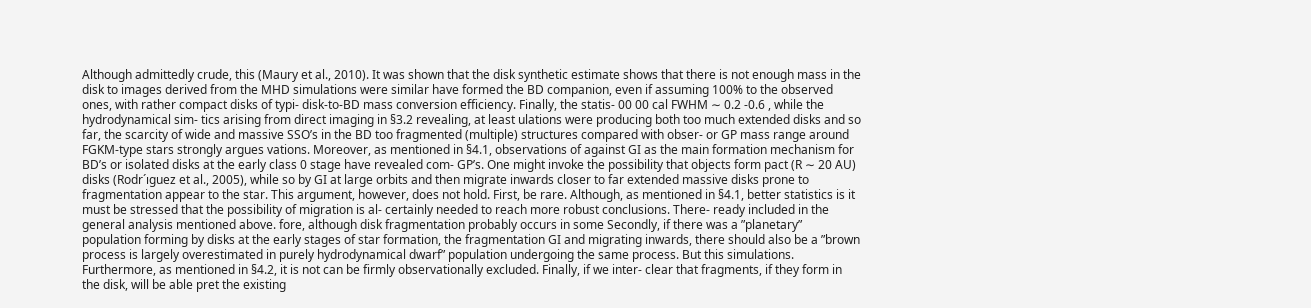Although admittedly crude, this (Maury et al., 2010). It was shown that the disk synthetic estimate shows that there is not enough mass in the disk to images derived from the MHD simulations were similar have formed the BD companion, even if assuming 100% to the observed ones, with rather compact disks of typi- disk-to-BD mass conversion efficiency. Finally, the statis- 00 00 cal FWHM ∼ 0.2 -0.6 , while the hydrodynamical sim- tics arising from direct imaging in §3.2 revealing, at least ulations were producing both too much extended disks and so far, the scarcity of wide and massive SSO’s in the BD too fragmented (multiple) structures compared with obser- or GP mass range around FGKM-type stars strongly argues vations. Moreover, as mentioned in §4.1, observations of against GI as the main formation mechanism for BD’s or isolated disks at the early class 0 stage have revealed com- GP’s. One might invoke the possibility that objects form pact (R ∼ 20 AU) disks (Rodr´ıguez et al., 2005), while so by GI at large orbits and then migrate inwards closer to far extended massive disks prone to fragmentation appear to the star. This argument, however, does not hold. First, be rare. Although, as mentioned in §4.1, better statistics is it must be stressed that the possibility of migration is al- certainly needed to reach more robust conclusions. There- ready included in the general analysis mentioned above. fore, although disk fragmentation probably occurs in some Secondly, if there was a ”planetary” population forming by disks at the early stages of star formation, the fragmentation GI and migrating inwards, there should also be a ”brown process is largely overestimated in purely hydrodynamical dwarf” population undergoing the same process. But this simulations. Furthermore, as mentioned in §4.2, it is not can be firmly observationally excluded. Finally, if we inter- clear that fragments, if they form in the disk, will be able pret the existing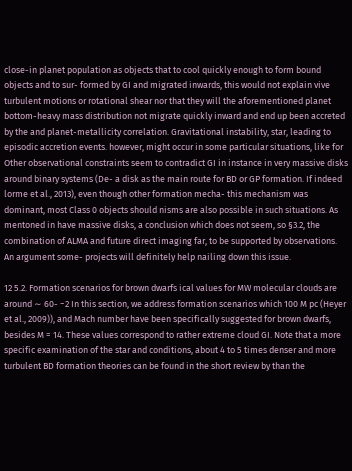close-in planet population as objects that to cool quickly enough to form bound objects and to sur- formed by GI and migrated inwards, this would not explain vive turbulent motions or rotational shear nor that they will the aforementioned planet bottom-heavy mass distribution not migrate quickly inward and end up been accreted by the and planet-metallicity correlation. Gravitational instability, star, leading to episodic accretion events. however, might occur in some particular situations, like for Other observational constraints seem to contradict GI in instance in very massive disks around binary systems (De- a disk as the main route for BD or GP formation. If indeed lorme et al., 2013), even though other formation mecha- this mechanism was dominant, most Class 0 objects should nisms are also possible in such situations. As mentoned in have massive disks, a conclusion which does not seem, so §3.2, the combination of ALMA and future direct imaging far, to be supported by observations. An argument some- projects will definitely help nailing down this issue.

12 5.2. Formation scenarios for brown dwarfs ical values for MW molecular clouds are around ∼ 60- −2 In this section, we address formation scenarios which 100 M pc (Heyer et al., 2009)), and Mach number have been specifically suggested for brown dwarfs, besides M = 14. These values correspond to rather extreme cloud GI. Note that a more specific examination of the star and conditions, about 4 to 5 times denser and more turbulent BD formation theories can be found in the short review by than the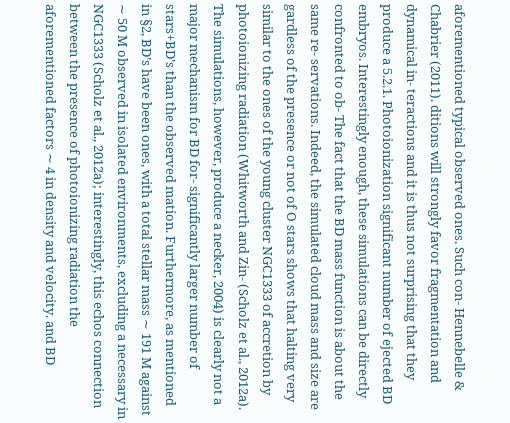aforementioned typical observed ones. Such con- Hennebelle & Chabrier (2011). ditions will strongly favor fragmentation and dynamical in- teractions and it is thus not surprising that they produce a 5.2.1. Photoionization significant number of ejected BD embryos. Interestingly enough, these simulations can be directly confronted to ob- The fact that the BD mass function is about the same re- servations. Indeed, the simulated cloud mass and size are gardless of the presence or not of O stars shows that halting very similar to the ones of the young cluster NGC1333 of accretion by photoionizing radiation (Whitworth and Zin- (Scholz et al., 2012a). The simulations, however, produce a necker, 2004) is clearly not a major mechanism for BD for- significantly larger number of stars+BD’s than the observed mation. Furthermore, as mentioned in §2, BD’s have been ones, with a total stellar mass ∼ 191 M against ∼ 50 M observed in isolated environments, excluding a necessary in NGC1333 (Scholz et al., 2012a); interestingly, this echos connection between the presence of photoionizing radiation the aforementioned factors ∼ 4 in density and velocity. and BD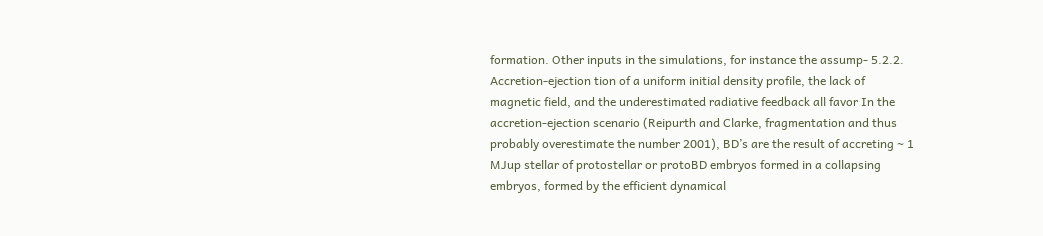formation. Other inputs in the simulations, for instance the assump- 5.2.2. Accretion-ejection tion of a uniform initial density profile, the lack of magnetic field, and the underestimated radiative feedback all favor In the accretion-ejection scenario (Reipurth and Clarke, fragmentation and thus probably overestimate the number 2001), BD’s are the result of accreting ∼ 1 MJup stellar of protostellar or protoBD embryos formed in a collapsing embryos, formed by the efficient dynamical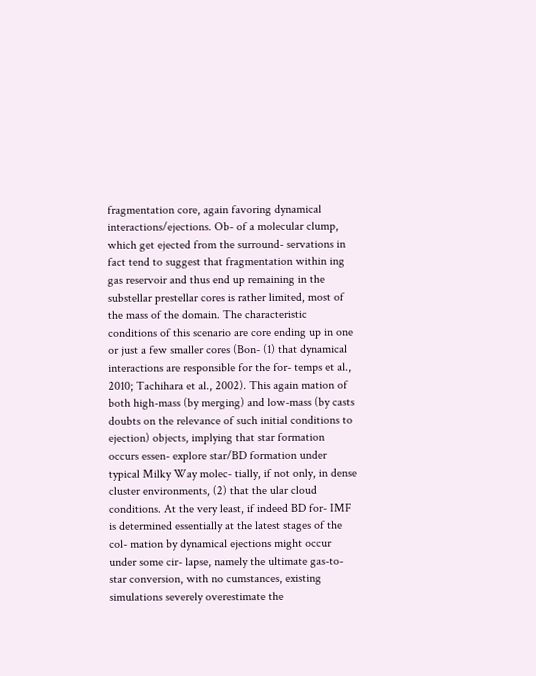fragmentation core, again favoring dynamical interactions/ejections. Ob- of a molecular clump, which get ejected from the surround- servations in fact tend to suggest that fragmentation within ing gas reservoir and thus end up remaining in the substellar prestellar cores is rather limited, most of the mass of the domain. The characteristic conditions of this scenario are core ending up in one or just a few smaller cores (Bon- (1) that dynamical interactions are responsible for the for- temps et al., 2010; Tachihara et al., 2002). This again mation of both high-mass (by merging) and low-mass (by casts doubts on the relevance of such initial conditions to ejection) objects, implying that star formation occurs essen- explore star/BD formation under typical Milky Way molec- tially, if not only, in dense cluster environments, (2) that the ular cloud conditions. At the very least, if indeed BD for- IMF is determined essentially at the latest stages of the col- mation by dynamical ejections might occur under some cir- lapse, namely the ultimate gas-to-star conversion, with no cumstances, existing simulations severely overestimate the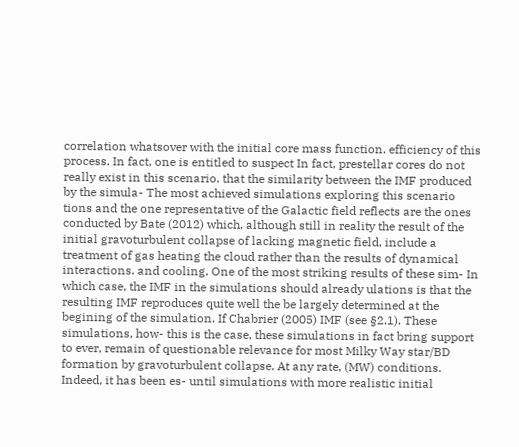correlation whatsover with the initial core mass function. efficiency of this process. In fact, one is entitled to suspect In fact, prestellar cores do not really exist in this scenario. that the similarity between the IMF produced by the simula- The most achieved simulations exploring this scenario tions and the one representative of the Galactic field reflects are the ones conducted by Bate (2012) which, although still in reality the result of the initial gravoturbulent collapse of lacking magnetic field, include a treatment of gas heating the cloud rather than the results of dynamical interactions. and cooling. One of the most striking results of these sim- In which case, the IMF in the simulations should already ulations is that the resulting IMF reproduces quite well the be largely determined at the begining of the simulation. If Chabrier (2005) IMF (see §2.1). These simulations, how- this is the case, these simulations in fact bring support to ever, remain of questionable relevance for most Milky Way star/BD formation by gravoturbulent collapse. At any rate, (MW) conditions. Indeed, it has been es- until simulations with more realistic initial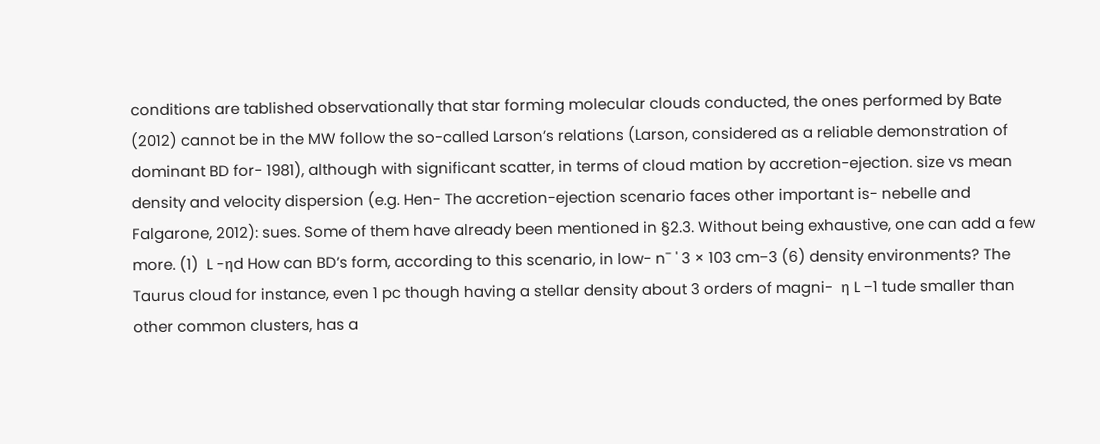conditions are tablished observationally that star forming molecular clouds conducted, the ones performed by Bate (2012) cannot be in the MW follow the so-called Larson’s relations (Larson, considered as a reliable demonstration of dominant BD for- 1981), although with significant scatter, in terms of cloud mation by accretion-ejection. size vs mean density and velocity dispersion (e.g. Hen- The accretion-ejection scenario faces other important is- nebelle and Falgarone, 2012): sues. Some of them have already been mentioned in §2.3. Without being exhaustive, one can add a few more. (1)  L −ηd How can BD’s form, according to this scenario, in low- n¯ ' 3 × 103 cm−3 (6) density environments? The Taurus cloud for instance, even 1 pc though having a stellar density about 3 orders of magni-  η L −1 tude smaller than other common clusters, has a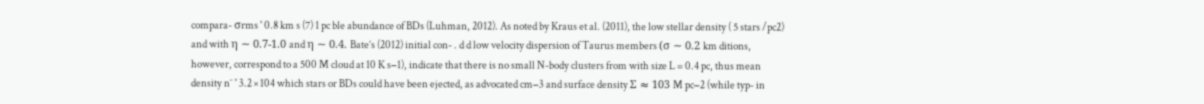compara- σrms ' 0.8 km s (7) 1 pc ble abundance of BDs (Luhman, 2012). As noted by Kraus et al. (2011), the low stellar density ( 5 stars /pc2) and with η ∼ 0.7-1.0 and η ∼ 0.4. Bate’s (2012) initial con- . d d low velocity dispersion of Taurus members (σ ∼ 0.2 km ditions, however, correspond to a 500 M cloud at 10 K s−1), indicate that there is no small N-body clusters from with size L = 0.4 pc, thus mean density n¯ ' 3.2 × 104 which stars or BDs could have been ejected, as advocated cm−3 and surface density Σ ≈ 103 M pc−2 (while typ- in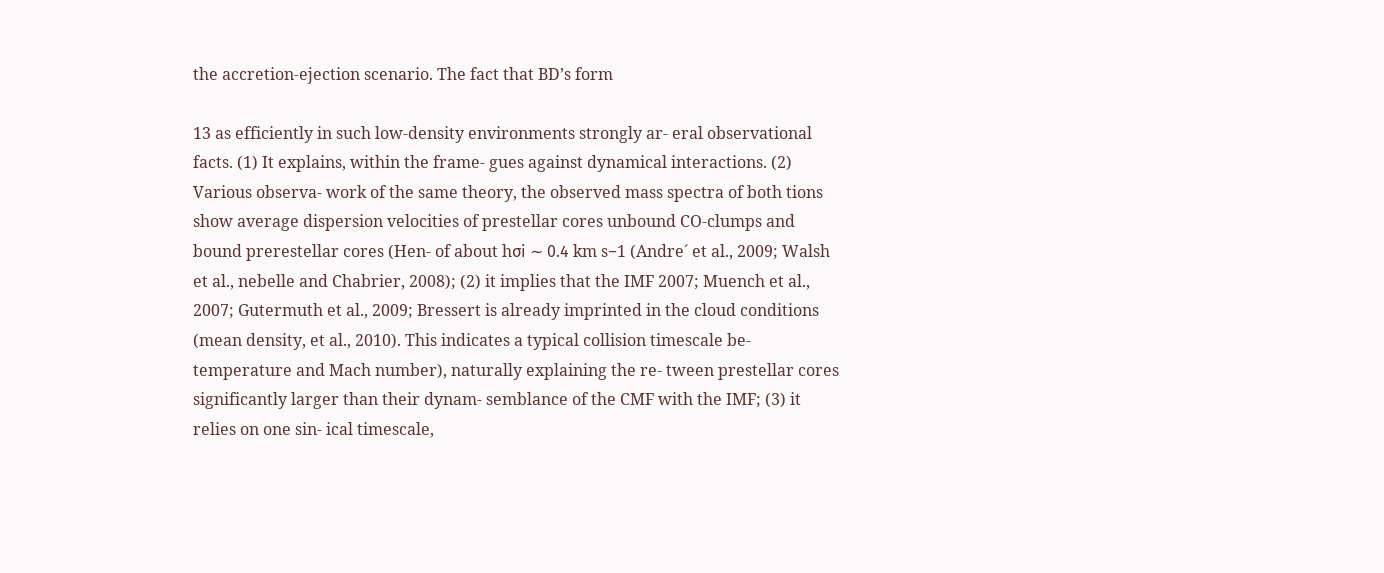the accretion-ejection scenario. The fact that BD’s form

13 as efficiently in such low-density environments strongly ar- eral observational facts. (1) It explains, within the frame- gues against dynamical interactions. (2) Various observa- work of the same theory, the observed mass spectra of both tions show average dispersion velocities of prestellar cores unbound CO-clumps and bound prerestellar cores (Hen- of about hσi ∼ 0.4 km s−1 (Andre´ et al., 2009; Walsh et al., nebelle and Chabrier, 2008); (2) it implies that the IMF 2007; Muench et al., 2007; Gutermuth et al., 2009; Bressert is already imprinted in the cloud conditions (mean density, et al., 2010). This indicates a typical collision timescale be- temperature and Mach number), naturally explaining the re- tween prestellar cores significantly larger than their dynam- semblance of the CMF with the IMF; (3) it relies on one sin- ical timescale,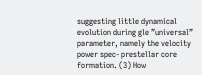suggesting little dynamical evolution during gle ”universal” parameter, namely the velocity power spec- prestellar core formation. (3) How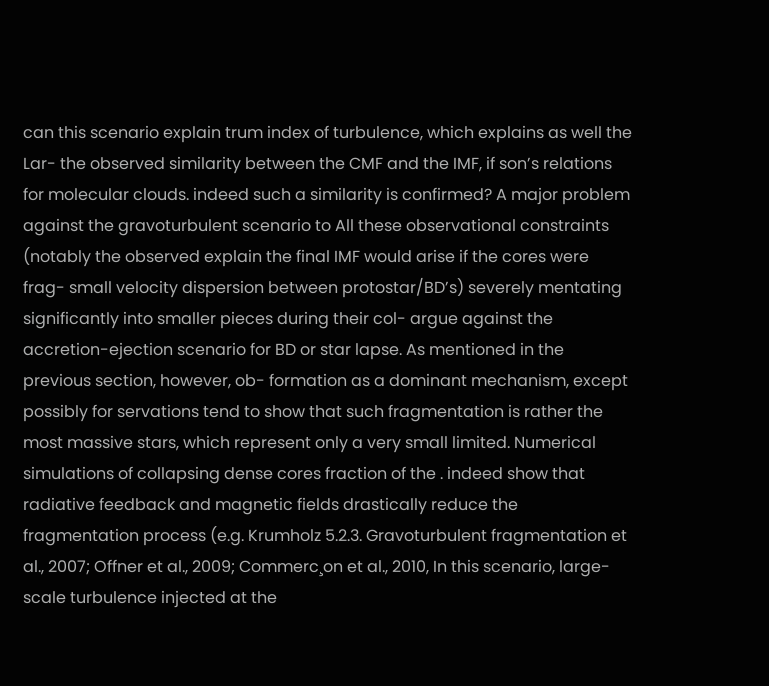can this scenario explain trum index of turbulence, which explains as well the Lar- the observed similarity between the CMF and the IMF, if son’s relations for molecular clouds. indeed such a similarity is confirmed? A major problem against the gravoturbulent scenario to All these observational constraints (notably the observed explain the final IMF would arise if the cores were frag- small velocity dispersion between protostar/BD’s) severely mentating significantly into smaller pieces during their col- argue against the accretion-ejection scenario for BD or star lapse. As mentioned in the previous section, however, ob- formation as a dominant mechanism, except possibly for servations tend to show that such fragmentation is rather the most massive stars, which represent only a very small limited. Numerical simulations of collapsing dense cores fraction of the . indeed show that radiative feedback and magnetic fields drastically reduce the fragmentation process (e.g. Krumholz 5.2.3. Gravoturbulent fragmentation et al., 2007; Offner et al., 2009; Commerc¸on et al., 2010, In this scenario, large-scale turbulence injected at the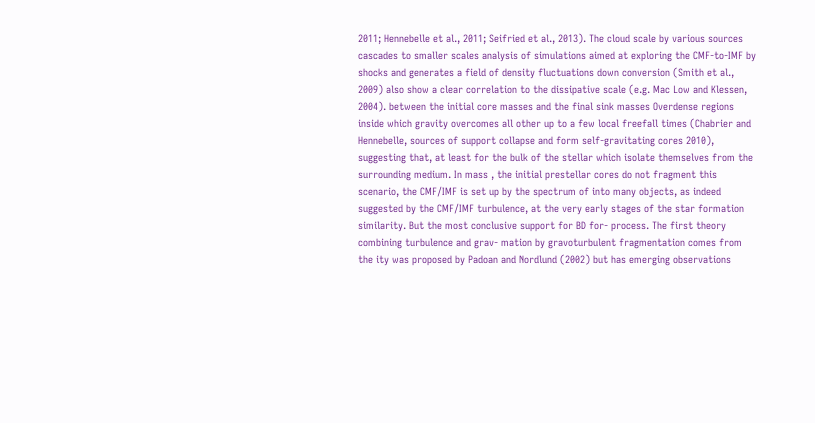2011; Hennebelle et al., 2011; Seifried et al., 2013). The cloud scale by various sources cascades to smaller scales analysis of simulations aimed at exploring the CMF-to-IMF by shocks and generates a field of density fluctuations down conversion (Smith et al., 2009) also show a clear correlation to the dissipative scale (e.g. Mac Low and Klessen, 2004). between the initial core masses and the final sink masses Overdense regions inside which gravity overcomes all other up to a few local freefall times (Chabrier and Hennebelle, sources of support collapse and form self-gravitating cores 2010), suggesting that, at least for the bulk of the stellar which isolate themselves from the surrounding medium. In mass , the initial prestellar cores do not fragment this scenario, the CMF/IMF is set up by the spectrum of into many objects, as indeed suggested by the CMF/IMF turbulence, at the very early stages of the star formation similarity. But the most conclusive support for BD for- process. The first theory combining turbulence and grav- mation by gravoturbulent fragmentation comes from the ity was proposed by Padoan and Nordlund (2002) but has emerging observations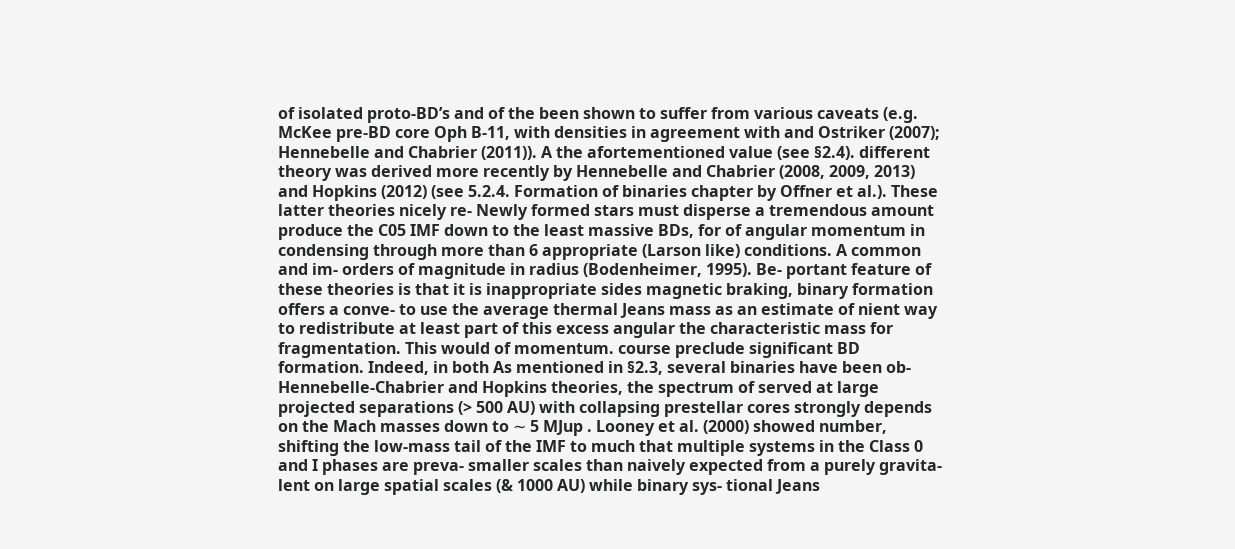of isolated proto-BD’s and of the been shown to suffer from various caveats (e.g. McKee pre-BD core Oph B-11, with densities in agreement with and Ostriker (2007); Hennebelle and Chabrier (2011)). A the afortementioned value (see §2.4). different theory was derived more recently by Hennebelle and Chabrier (2008, 2009, 2013) and Hopkins (2012) (see 5.2.4. Formation of binaries chapter by Offner et al.). These latter theories nicely re- Newly formed stars must disperse a tremendous amount produce the C05 IMF down to the least massive BDs, for of angular momentum in condensing through more than 6 appropriate (Larson like) conditions. A common and im- orders of magnitude in radius (Bodenheimer, 1995). Be- portant feature of these theories is that it is inappropriate sides magnetic braking, binary formation offers a conve- to use the average thermal Jeans mass as an estimate of nient way to redistribute at least part of this excess angular the characteristic mass for fragmentation. This would of momentum. course preclude significant BD formation. Indeed, in both As mentioned in §2.3, several binaries have been ob- Hennebelle-Chabrier and Hopkins theories, the spectrum of served at large projected separations (> 500 AU) with collapsing prestellar cores strongly depends on the Mach masses down to ∼ 5 MJup . Looney et al. (2000) showed number, shifting the low-mass tail of the IMF to much that multiple systems in the Class 0 and I phases are preva- smaller scales than naively expected from a purely gravita- lent on large spatial scales (& 1000 AU) while binary sys- tional Jeans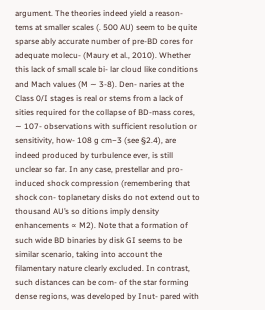argument. The theories indeed yield a reason- tems at smaller scales (. 500 AU) seem to be quite sparse ably accurate number of pre-BD cores for adequate molecu- (Maury et al., 2010). Whether this lack of small scale bi- lar cloud like conditions and Mach values (M ∼ 3-8). Den- naries at the Class 0/I stages is real or stems from a lack of sities required for the collapse of BD-mass cores, ∼ 107- observations with sufficient resolution or sensitivity, how- 108 g cm−3 (see §2.4), are indeed produced by turbulence ever, is still unclear so far. In any case, prestellar and pro- induced shock compression (remembering that shock con- toplanetary disks do not extend out to thousand AU’s so ditions imply density enhancements ∝ M2). Note that a formation of such wide BD binaries by disk GI seems to be similar scenario, taking into account the filamentary nature clearly excluded. In contrast, such distances can be com- of the star forming dense regions, was developed by Inut- pared with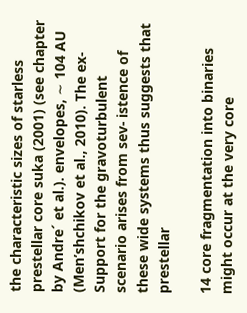the characteristic sizes of starless prestellar core suka (2001) (see chapter by Andre´ et al.). envelopes, ∼ 104 AU (Men’shchikov et al., 2010). The ex- Support for the gravoturbulent scenario arises from sev- istence of these wide systems thus suggests that prestellar

14 core fragmentation into binaries might occur at the very core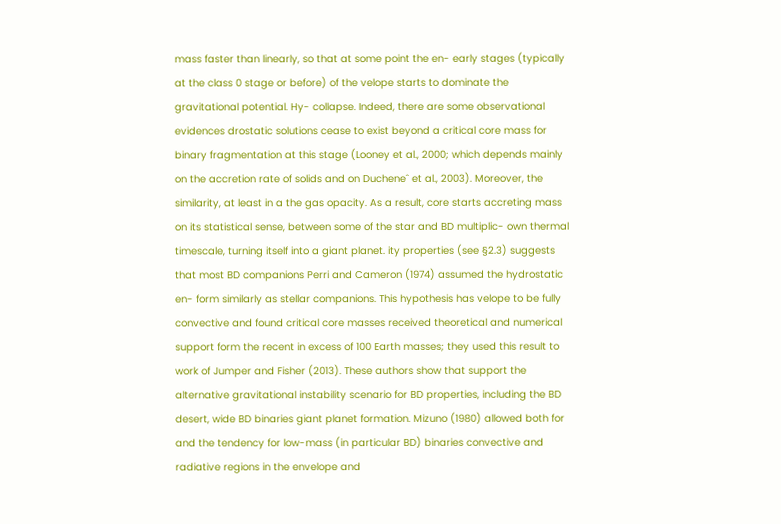mass faster than linearly, so that at some point the en- early stages (typically at the class 0 stage or before) of the velope starts to dominate the gravitational potential. Hy- collapse. Indeed, there are some observational evidences drostatic solutions cease to exist beyond a critical core mass for binary fragmentation at this stage (Looney et al., 2000; which depends mainly on the accretion rate of solids and on Ducheneˆ et al., 2003). Moreover, the similarity, at least in a the gas opacity. As a result, core starts accreting mass on its statistical sense, between some of the star and BD multiplic- own thermal timescale, turning itself into a giant planet. ity properties (see §2.3) suggests that most BD companions Perri and Cameron (1974) assumed the hydrostatic en- form similarly as stellar companions. This hypothesis has velope to be fully convective and found critical core masses received theoretical and numerical support form the recent in excess of 100 Earth masses; they used this result to work of Jumper and Fisher (2013). These authors show that support the alternative gravitational instability scenario for BD properties, including the BD desert, wide BD binaries giant planet formation. Mizuno (1980) allowed both for and the tendency for low-mass (in particular BD) binaries convective and radiative regions in the envelope and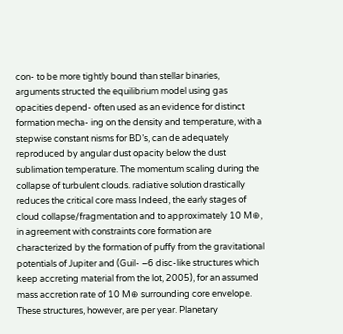con- to be more tightly bound than stellar binaries, arguments structed the equilibrium model using gas opacities depend- often used as an evidence for distinct formation mecha- ing on the density and temperature, with a stepwise constant nisms for BD’s, can de adequately reproduced by angular dust opacity below the dust sublimation temperature. The momentum scaling during the collapse of turbulent clouds. radiative solution drastically reduces the critical core mass Indeed, the early stages of cloud collapse/fragmentation and to approximately 10 M⊕, in agreement with constraints core formation are characterized by the formation of puffy from the gravitational potentials of Jupiter and (Guil- −6 disc-like structures which keep accreting material from the lot, 2005), for an assumed mass accretion rate of 10 M⊕ surrounding core envelope. These structures, however, are per year. Planetary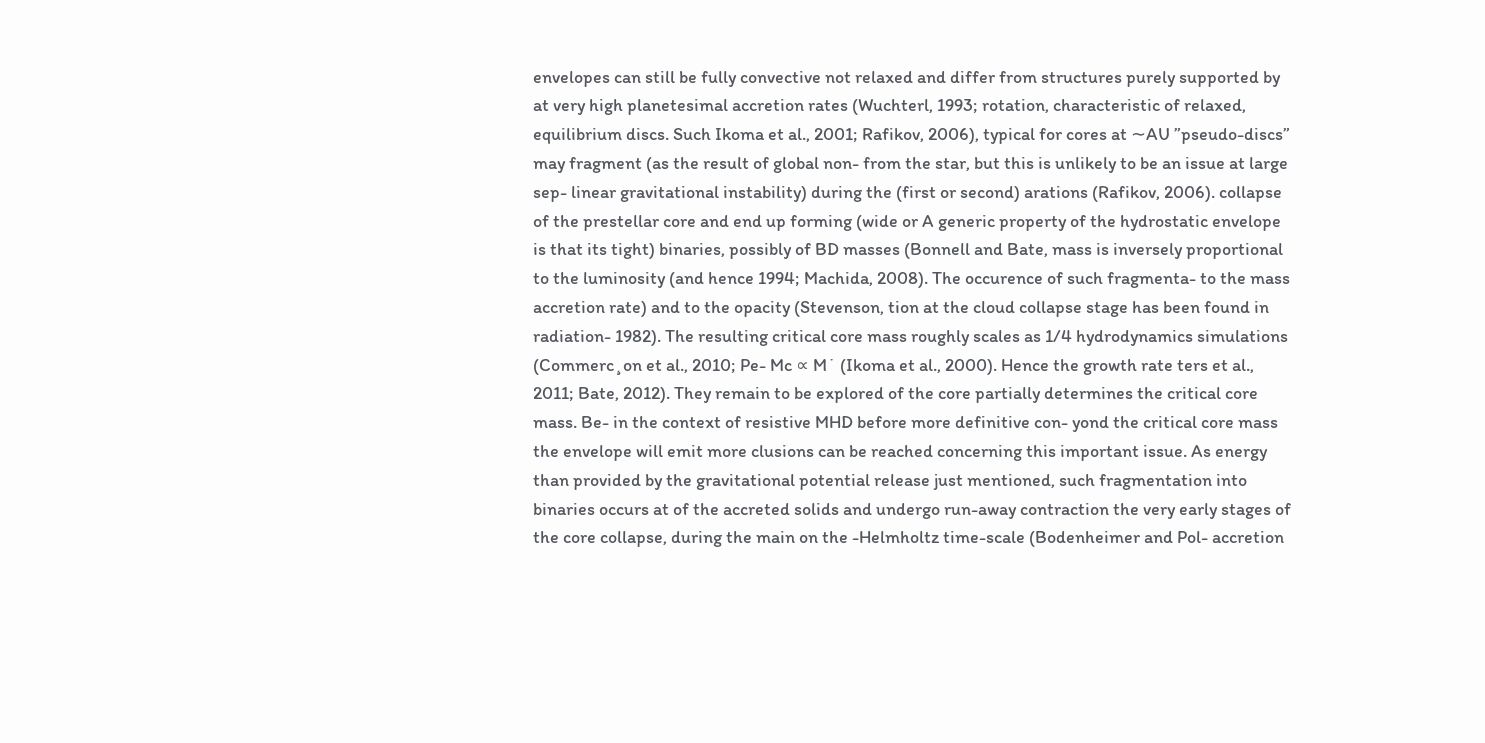envelopes can still be fully convective not relaxed and differ from structures purely supported by at very high planetesimal accretion rates (Wuchterl, 1993; rotation, characteristic of relaxed, equilibrium discs. Such Ikoma et al., 2001; Rafikov, 2006), typical for cores at ∼AU ”pseudo-discs” may fragment (as the result of global non- from the star, but this is unlikely to be an issue at large sep- linear gravitational instability) during the (first or second) arations (Rafikov, 2006). collapse of the prestellar core and end up forming (wide or A generic property of the hydrostatic envelope is that its tight) binaries, possibly of BD masses (Bonnell and Bate, mass is inversely proportional to the luminosity (and hence 1994; Machida, 2008). The occurence of such fragmenta- to the mass accretion rate) and to the opacity (Stevenson, tion at the cloud collapse stage has been found in radiation- 1982). The resulting critical core mass roughly scales as 1/4 hydrodynamics simulations (Commerc¸on et al., 2010; Pe- Mc ∝ M˙ (Ikoma et al., 2000). Hence the growth rate ters et al., 2011; Bate, 2012). They remain to be explored of the core partially determines the critical core mass. Be- in the context of resistive MHD before more definitive con- yond the critical core mass the envelope will emit more clusions can be reached concerning this important issue. As energy than provided by the gravitational potential release just mentioned, such fragmentation into binaries occurs at of the accreted solids and undergo run-away contraction the very early stages of the core collapse, during the main on the -Helmholtz time-scale (Bodenheimer and Pol- accretion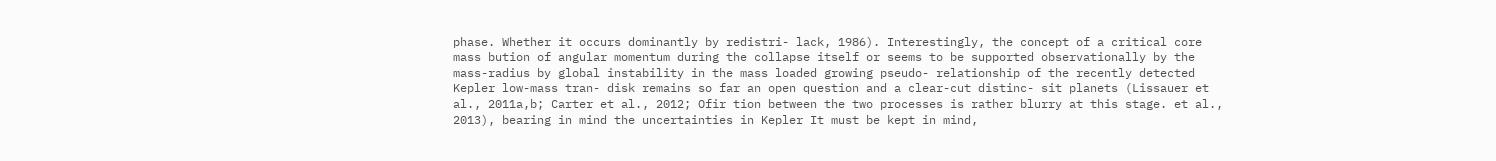phase. Whether it occurs dominantly by redistri- lack, 1986). Interestingly, the concept of a critical core mass bution of angular momentum during the collapse itself or seems to be supported observationally by the mass-radius by global instability in the mass loaded growing pseudo- relationship of the recently detected Kepler low-mass tran- disk remains so far an open question and a clear-cut distinc- sit planets (Lissauer et al., 2011a,b; Carter et al., 2012; Ofir tion between the two processes is rather blurry at this stage. et al., 2013), bearing in mind the uncertainties in Kepler It must be kept in mind,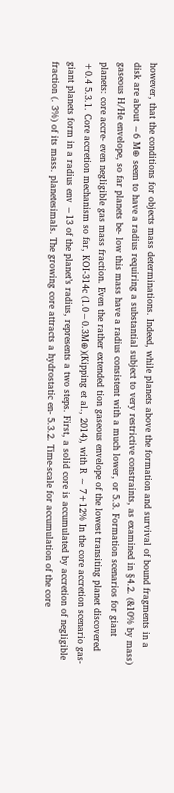however, that the conditions for objects mass determinations. Indeed, while planets above the formation and survival of bound fragments in a disk are about ∼6 M⊕ seem to have a radius requiring a substantial subject to very restrictive constraints, as examined in §4.2. (&10% by mass) gaseous H/He envelope, so far planets be- low this mass have a radius consistent with a much lower, or 5.3. Formation scenarios for giant planets: core accre- even negligible gas mass fraction. Even the rather extended tion gaseous envelope of the lowest transiting planet discovered +0.4 5.3.1. Core accretion mechanism so far, KOI-314c (1.0−0.3M⊕)(Kipping et al., 2014), with R ∼ 7+12% In the core accretion scenario gas-giant planets form in a radius env −13 of the planet’s radius, represents a two steps. First, a solid core is accumulated by accretion of negligible fraction (. 3%) of its mass. planetesimals. The growing core attracts a hydrostatic en- 5.3.2. Time-scale for accumulation of the core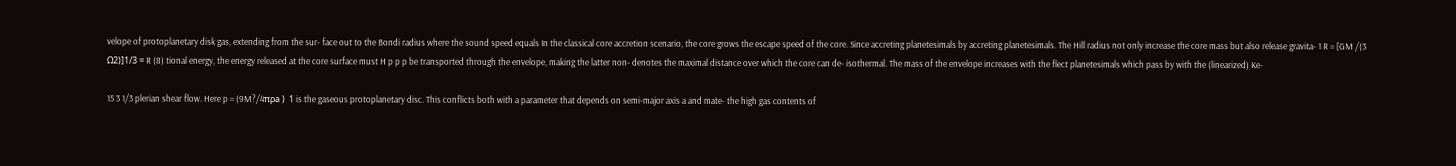velope of protoplanetary disk gas, extending from the sur- face out to the Bondi radius where the sound speed equals In the classical core accretion scenario, the core grows the escape speed of the core. Since accreting planetesimals by accreting planetesimals. The Hill radius not only increase the core mass but also release gravita- 1 R = [GM /(3 Ω2)]1/3 = R (8) tional energy, the energy released at the core surface must H p p p be transported through the envelope, making the latter non- denotes the maximal distance over which the core can de- isothermal. The mass of the envelope increases with the flect planetesimals which pass by with the (linearized) Ke-

15 3 1/3 plerian shear flow. Here p = (9M?/4πρa )  1 is the gaseous protoplanetary disc. This conflicts both with a parameter that depends on semi-major axis a and mate- the high gas contents of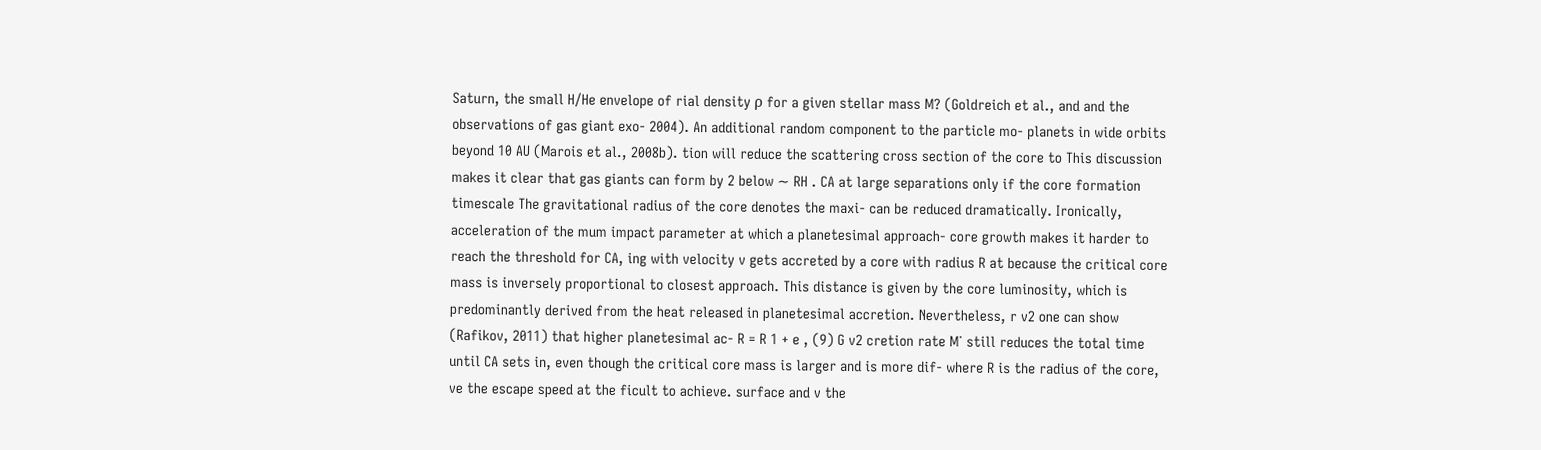Saturn, the small H/He envelope of rial density ρ for a given stellar mass M? (Goldreich et al., and and the observations of gas giant exo- 2004). An additional random component to the particle mo- planets in wide orbits beyond 10 AU (Marois et al., 2008b). tion will reduce the scattering cross section of the core to This discussion makes it clear that gas giants can form by 2 below ∼ RH . CA at large separations only if the core formation timescale The gravitational radius of the core denotes the maxi- can be reduced dramatically. Ironically, acceleration of the mum impact parameter at which a planetesimal approach- core growth makes it harder to reach the threshold for CA, ing with velocity v gets accreted by a core with radius R at because the critical core mass is inversely proportional to closest approach. This distance is given by the core luminosity, which is predominantly derived from the heat released in planetesimal accretion. Nevertheless, r v2 one can show (Rafikov, 2011) that higher planetesimal ac- R = R 1 + e , (9) G v2 cretion rate M˙ still reduces the total time until CA sets in, even though the critical core mass is larger and is more dif- where R is the radius of the core, ve the escape speed at the ficult to achieve. surface and v the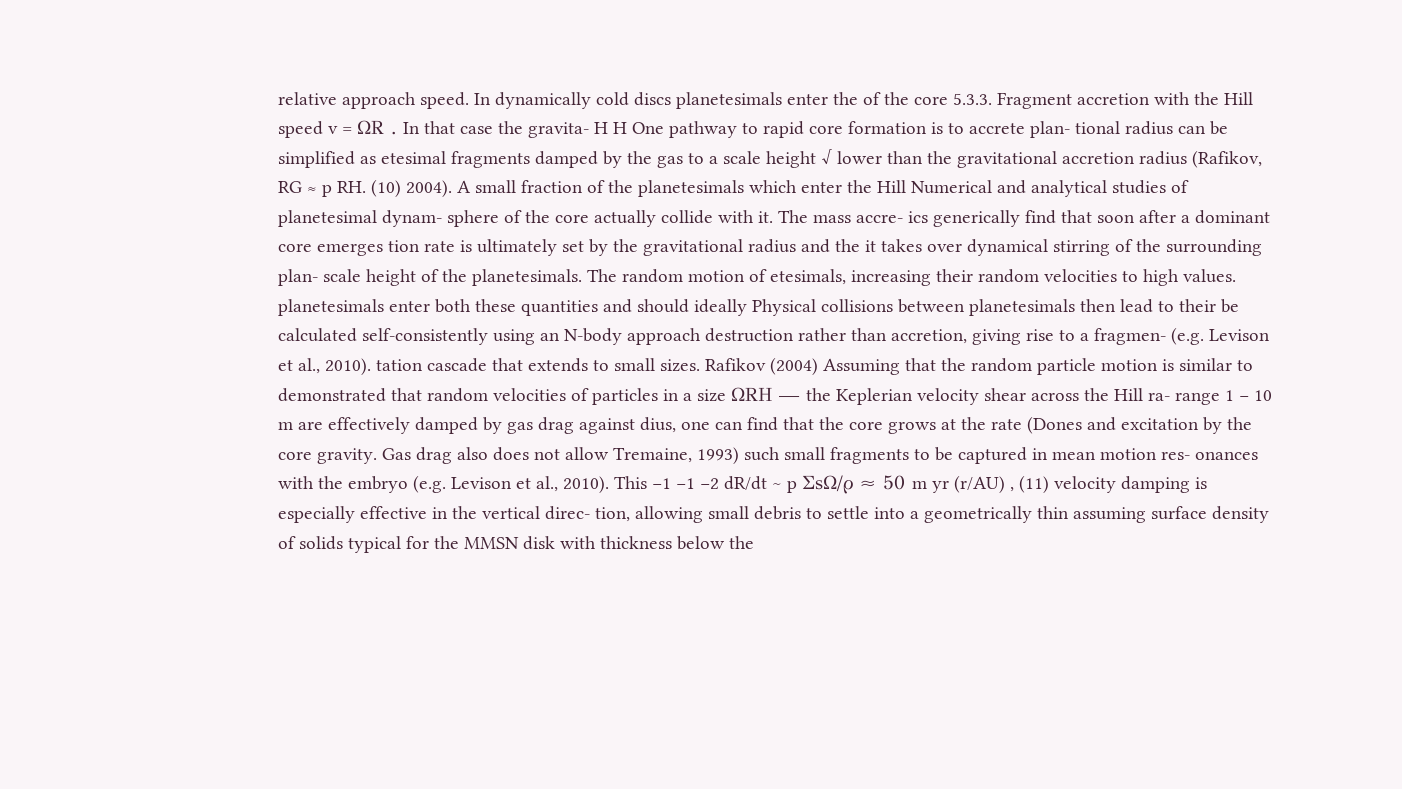relative approach speed. In dynamically cold discs planetesimals enter the of the core 5.3.3. Fragment accretion with the Hill speed v = ΩR . In that case the gravita- H H One pathway to rapid core formation is to accrete plan- tional radius can be simplified as etesimal fragments damped by the gas to a scale height √ lower than the gravitational accretion radius (Rafikov, RG ≈ p RH. (10) 2004). A small fraction of the planetesimals which enter the Hill Numerical and analytical studies of planetesimal dynam- sphere of the core actually collide with it. The mass accre- ics generically find that soon after a dominant core emerges tion rate is ultimately set by the gravitational radius and the it takes over dynamical stirring of the surrounding plan- scale height of the planetesimals. The random motion of etesimals, increasing their random velocities to high values. planetesimals enter both these quantities and should ideally Physical collisions between planetesimals then lead to their be calculated self-consistently using an N-body approach destruction rather than accretion, giving rise to a fragmen- (e.g. Levison et al., 2010). tation cascade that extends to small sizes. Rafikov (2004) Assuming that the random particle motion is similar to demonstrated that random velocities of particles in a size ΩRH — the Keplerian velocity shear across the Hill ra- range 1 − 10 m are effectively damped by gas drag against dius, one can find that the core grows at the rate (Dones and excitation by the core gravity. Gas drag also does not allow Tremaine, 1993) such small fragments to be captured in mean motion res- onances with the embryo (e.g. Levison et al., 2010). This −1 −1 −2 dR/dt ∼ p ΣsΩ/ρ ≈ 50 m yr (r/AU) , (11) velocity damping is especially effective in the vertical direc- tion, allowing small debris to settle into a geometrically thin assuming surface density of solids typical for the MMSN disk with thickness below the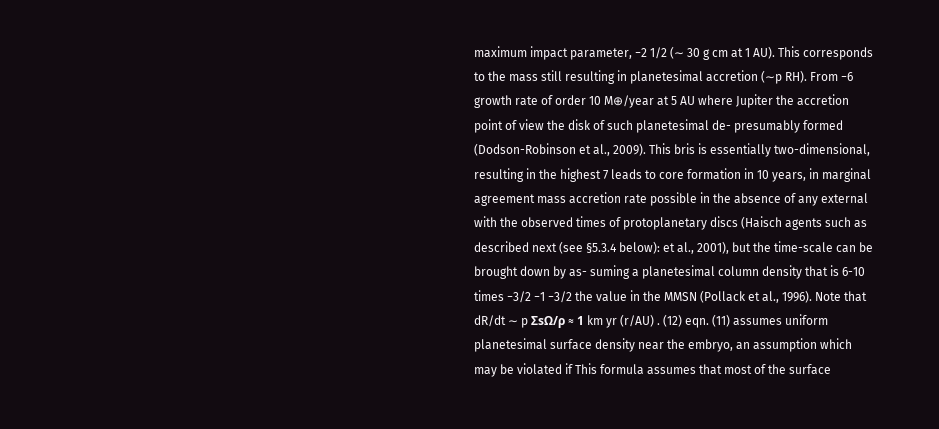maximum impact parameter, −2 1/2 (∼ 30 g cm at 1 AU). This corresponds to the mass still resulting in planetesimal accretion (∼p RH). From −6 growth rate of order 10 M⊕/year at 5 AU where Jupiter the accretion point of view the disk of such planetesimal de- presumably formed (Dodson-Robinson et al., 2009). This bris is essentially two-dimensional, resulting in the highest 7 leads to core formation in 10 years, in marginal agreement mass accretion rate possible in the absence of any external with the observed times of protoplanetary discs (Haisch agents such as described next (see §5.3.4 below): et al., 2001), but the time-scale can be brought down by as- suming a planetesimal column density that is 6-10 times −3/2 −1 −3/2 the value in the MMSN (Pollack et al., 1996). Note that dR/dt ∼ p ΣsΩ/ρ ≈ 1 km yr (r/AU) . (12) eqn. (11) assumes uniform planetesimal surface density near the embryo, an assumption which may be violated if This formula assumes that most of the surface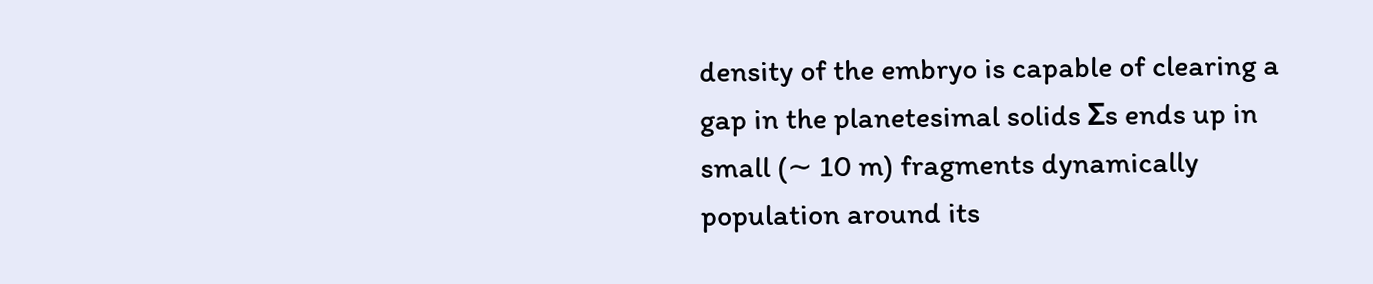density of the embryo is capable of clearing a gap in the planetesimal solids Σs ends up in small (∼ 10 m) fragments dynamically population around its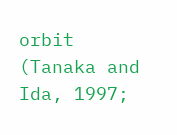orbit (Tanaka and Ida, 1997;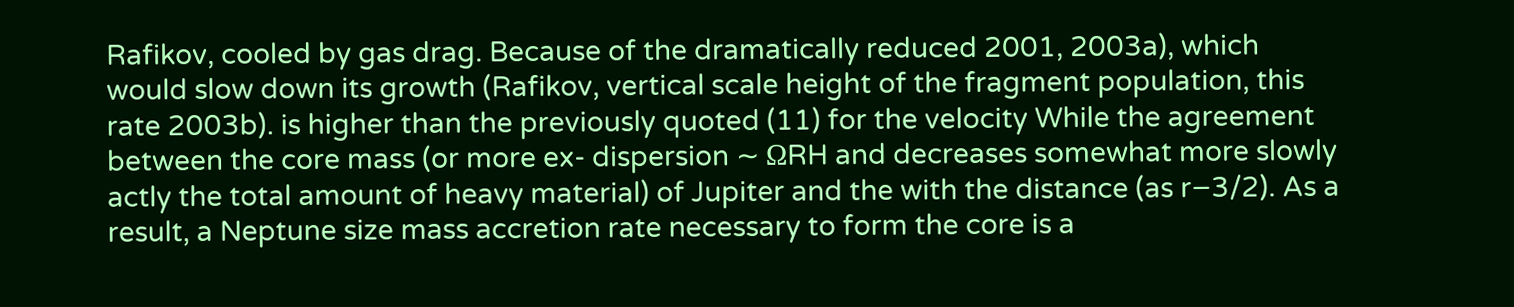Rafikov, cooled by gas drag. Because of the dramatically reduced 2001, 2003a), which would slow down its growth (Rafikov, vertical scale height of the fragment population, this rate 2003b). is higher than the previously quoted (11) for the velocity While the agreement between the core mass (or more ex- dispersion ∼ ΩRH and decreases somewhat more slowly actly the total amount of heavy material) of Jupiter and the with the distance (as r−3/2). As a result, a Neptune size mass accretion rate necessary to form the core is a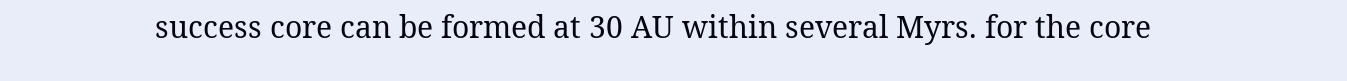success core can be formed at 30 AU within several Myrs. for the core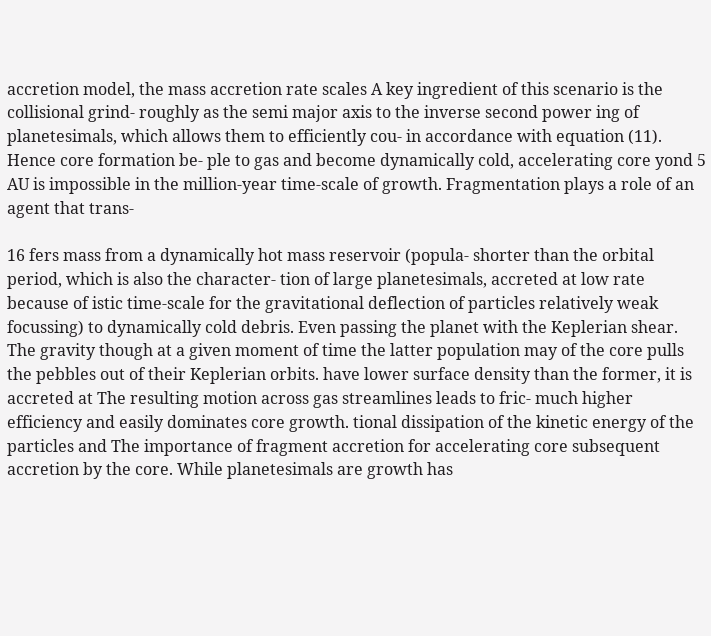accretion model, the mass accretion rate scales A key ingredient of this scenario is the collisional grind- roughly as the semi major axis to the inverse second power ing of planetesimals, which allows them to efficiently cou- in accordance with equation (11). Hence core formation be- ple to gas and become dynamically cold, accelerating core yond 5 AU is impossible in the million-year time-scale of growth. Fragmentation plays a role of an agent that trans-

16 fers mass from a dynamically hot mass reservoir (popula- shorter than the orbital period, which is also the character- tion of large planetesimals, accreted at low rate because of istic time-scale for the gravitational deflection of particles relatively weak focussing) to dynamically cold debris. Even passing the planet with the Keplerian shear. The gravity though at a given moment of time the latter population may of the core pulls the pebbles out of their Keplerian orbits. have lower surface density than the former, it is accreted at The resulting motion across gas streamlines leads to fric- much higher efficiency and easily dominates core growth. tional dissipation of the kinetic energy of the particles and The importance of fragment accretion for accelerating core subsequent accretion by the core. While planetesimals are growth has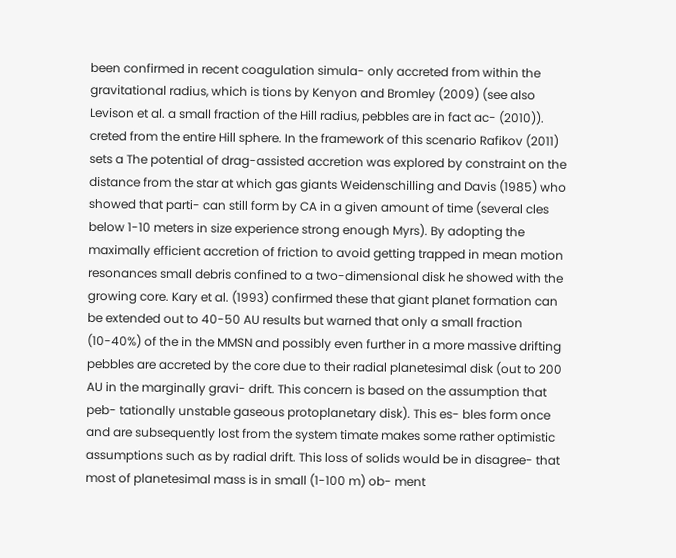been confirmed in recent coagulation simula- only accreted from within the gravitational radius, which is tions by Kenyon and Bromley (2009) (see also Levison et al. a small fraction of the Hill radius, pebbles are in fact ac- (2010)). creted from the entire Hill sphere. In the framework of this scenario Rafikov (2011) sets a The potential of drag-assisted accretion was explored by constraint on the distance from the star at which gas giants Weidenschilling and Davis (1985) who showed that parti- can still form by CA in a given amount of time (several cles below 1-10 meters in size experience strong enough Myrs). By adopting the maximally efficient accretion of friction to avoid getting trapped in mean motion resonances small debris confined to a two-dimensional disk he showed with the growing core. Kary et al. (1993) confirmed these that giant planet formation can be extended out to 40-50 AU results but warned that only a small fraction (10-40%) of the in the MMSN and possibly even further in a more massive drifting pebbles are accreted by the core due to their radial planetesimal disk (out to 200 AU in the marginally gravi- drift. This concern is based on the assumption that peb- tationally unstable gaseous protoplanetary disk). This es- bles form once and are subsequently lost from the system timate makes some rather optimistic assumptions such as by radial drift. This loss of solids would be in disagree- that most of planetesimal mass is in small (1-100 m) ob- ment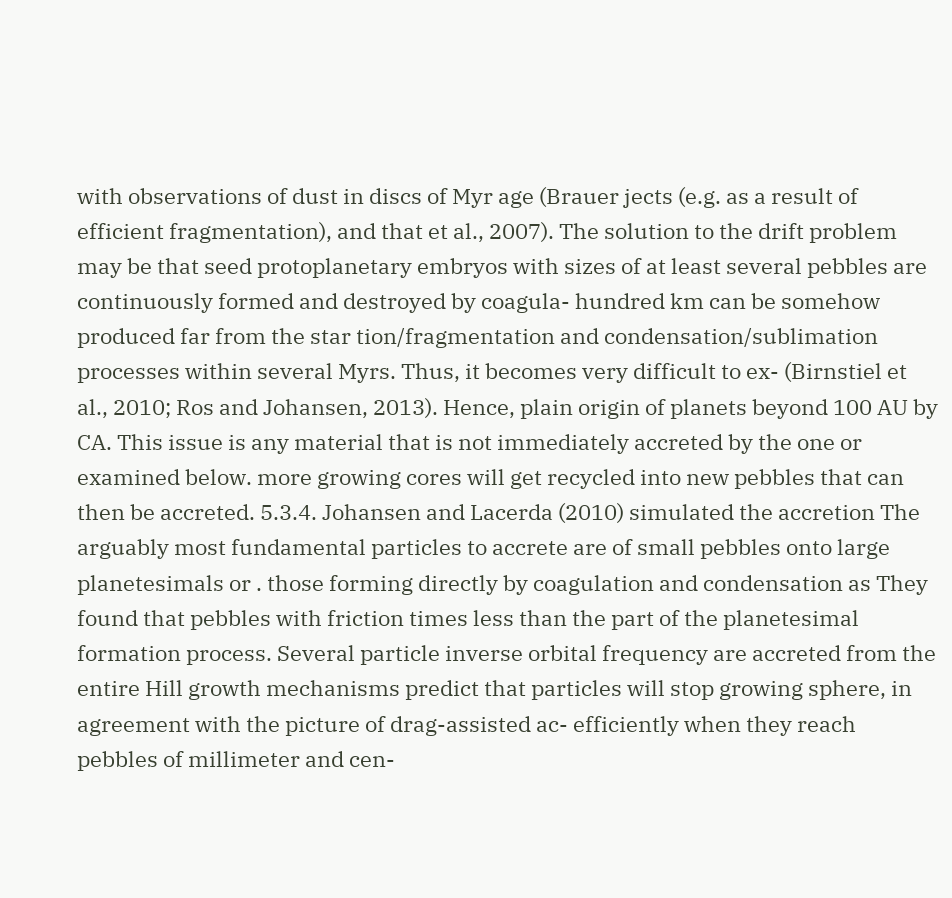with observations of dust in discs of Myr age (Brauer jects (e.g. as a result of efficient fragmentation), and that et al., 2007). The solution to the drift problem may be that seed protoplanetary embryos with sizes of at least several pebbles are continuously formed and destroyed by coagula- hundred km can be somehow produced far from the star tion/fragmentation and condensation/sublimation processes within several Myrs. Thus, it becomes very difficult to ex- (Birnstiel et al., 2010; Ros and Johansen, 2013). Hence, plain origin of planets beyond 100 AU by CA. This issue is any material that is not immediately accreted by the one or examined below. more growing cores will get recycled into new pebbles that can then be accreted. 5.3.4. Johansen and Lacerda (2010) simulated the accretion The arguably most fundamental particles to accrete are of small pebbles onto large planetesimals or . those forming directly by coagulation and condensation as They found that pebbles with friction times less than the part of the planetesimal formation process. Several particle inverse orbital frequency are accreted from the entire Hill growth mechanisms predict that particles will stop growing sphere, in agreement with the picture of drag-assisted ac- efficiently when they reach pebbles of millimeter and cen-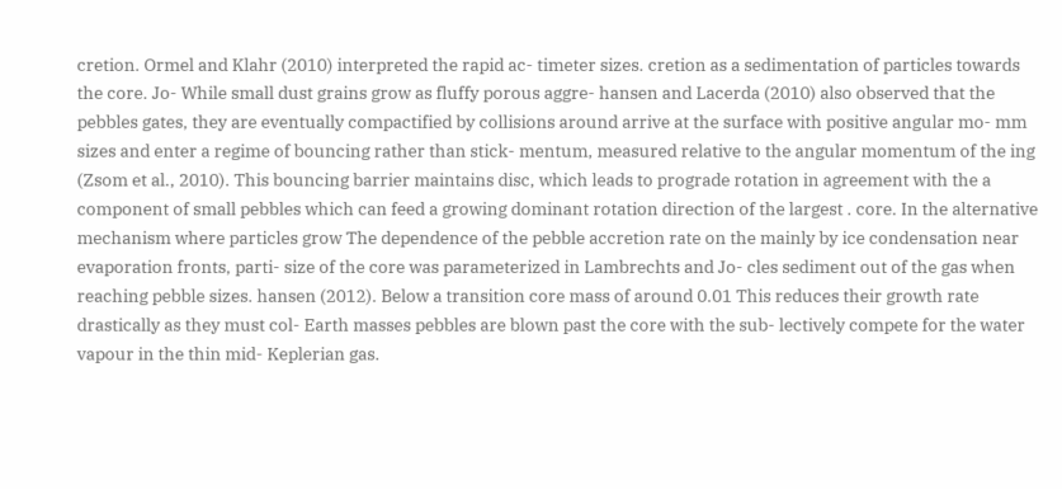cretion. Ormel and Klahr (2010) interpreted the rapid ac- timeter sizes. cretion as a sedimentation of particles towards the core. Jo- While small dust grains grow as fluffy porous aggre- hansen and Lacerda (2010) also observed that the pebbles gates, they are eventually compactified by collisions around arrive at the surface with positive angular mo- mm sizes and enter a regime of bouncing rather than stick- mentum, measured relative to the angular momentum of the ing (Zsom et al., 2010). This bouncing barrier maintains disc, which leads to prograde rotation in agreement with the a component of small pebbles which can feed a growing dominant rotation direction of the largest . core. In the alternative mechanism where particles grow The dependence of the pebble accretion rate on the mainly by ice condensation near evaporation fronts, parti- size of the core was parameterized in Lambrechts and Jo- cles sediment out of the gas when reaching pebble sizes. hansen (2012). Below a transition core mass of around 0.01 This reduces their growth rate drastically as they must col- Earth masses pebbles are blown past the core with the sub- lectively compete for the water vapour in the thin mid- Keplerian gas.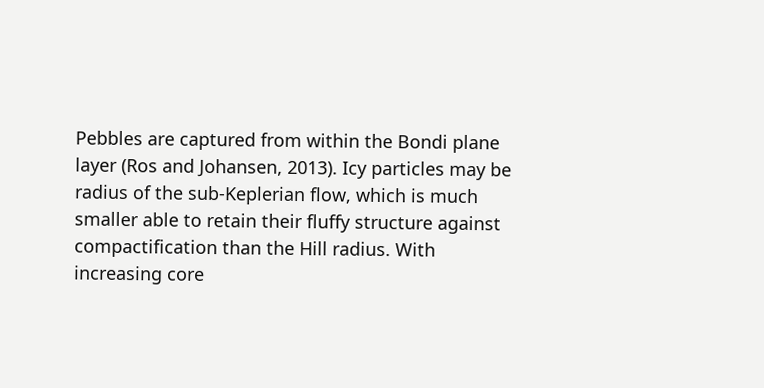Pebbles are captured from within the Bondi plane layer (Ros and Johansen, 2013). Icy particles may be radius of the sub-Keplerian flow, which is much smaller able to retain their fluffy structure against compactification than the Hill radius. With increasing core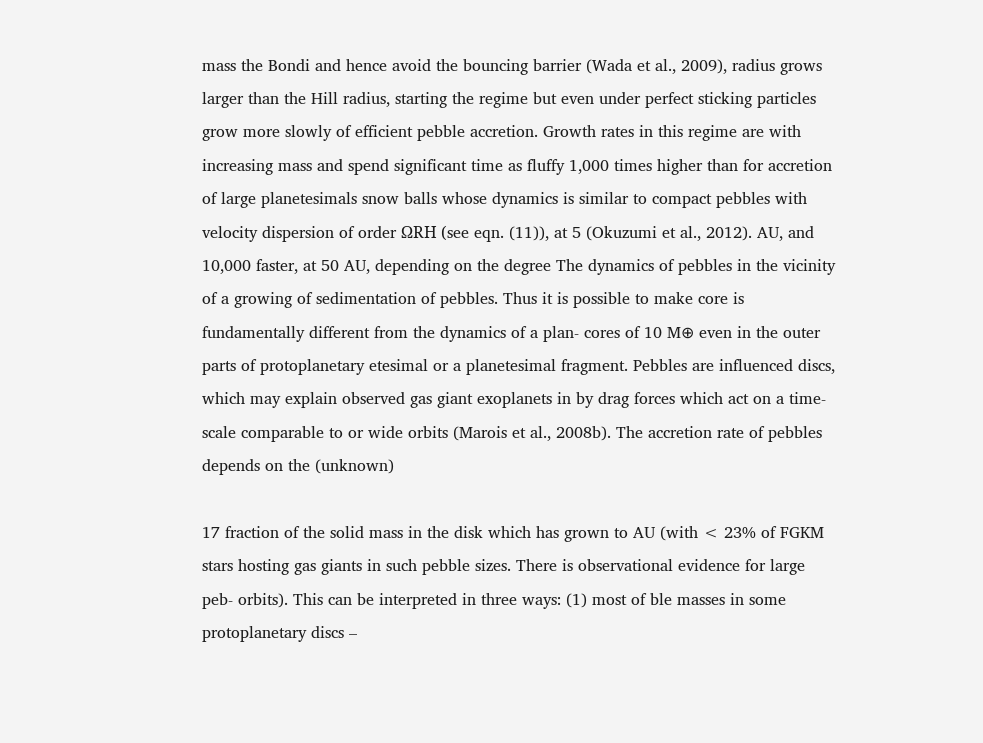mass the Bondi and hence avoid the bouncing barrier (Wada et al., 2009), radius grows larger than the Hill radius, starting the regime but even under perfect sticking particles grow more slowly of efficient pebble accretion. Growth rates in this regime are with increasing mass and spend significant time as fluffy 1,000 times higher than for accretion of large planetesimals snow balls whose dynamics is similar to compact pebbles with velocity dispersion of order ΩRH (see eqn. (11)), at 5 (Okuzumi et al., 2012). AU, and 10,000 faster, at 50 AU, depending on the degree The dynamics of pebbles in the vicinity of a growing of sedimentation of pebbles. Thus it is possible to make core is fundamentally different from the dynamics of a plan- cores of 10 M⊕ even in the outer parts of protoplanetary etesimal or a planetesimal fragment. Pebbles are influenced discs, which may explain observed gas giant exoplanets in by drag forces which act on a time-scale comparable to or wide orbits (Marois et al., 2008b). The accretion rate of pebbles depends on the (unknown)

17 fraction of the solid mass in the disk which has grown to AU (with < 23% of FGKM stars hosting gas giants in such pebble sizes. There is observational evidence for large peb- orbits). This can be interpreted in three ways: (1) most of ble masses in some protoplanetary discs –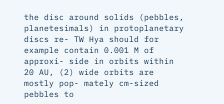the disc around solids (pebbles, planetesimals) in protoplanetary discs re- TW Hya should for example contain 0.001 M of approxi- side in orbits within 20 AU, (2) wide orbits are mostly pop- mately cm-sized pebbles to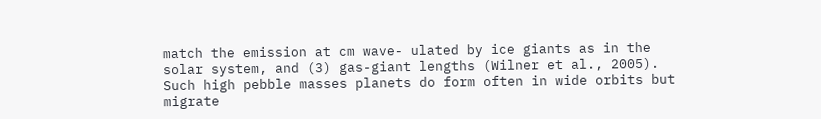match the emission at cm wave- ulated by ice giants as in the solar system, and (3) gas-giant lengths (Wilner et al., 2005). Such high pebble masses planets do form often in wide orbits but migrate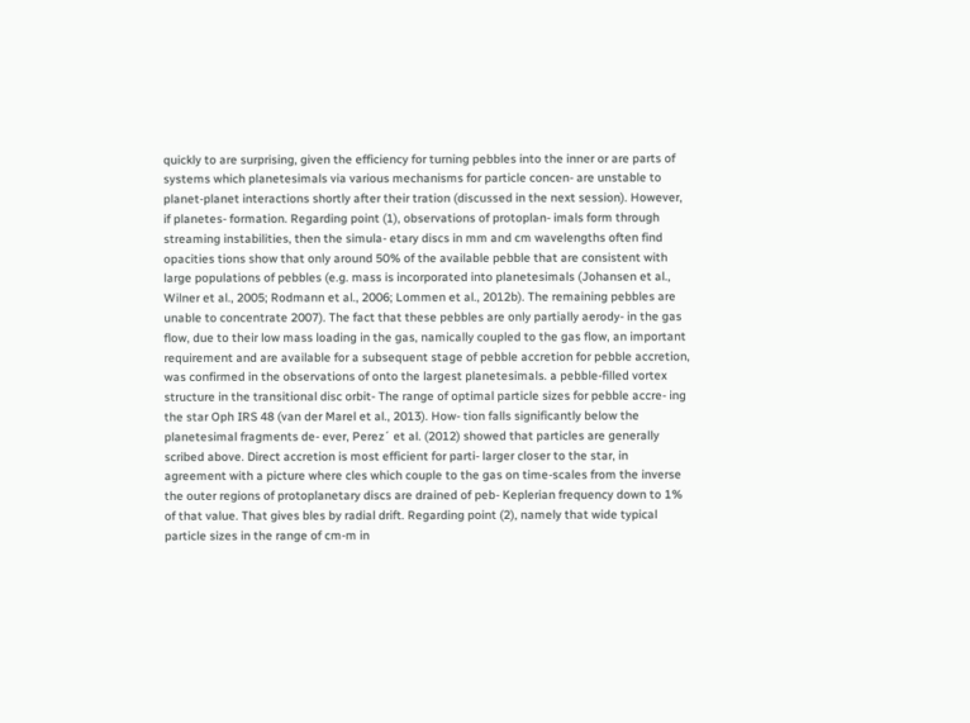quickly to are surprising, given the efficiency for turning pebbles into the inner or are parts of systems which planetesimals via various mechanisms for particle concen- are unstable to planet-planet interactions shortly after their tration (discussed in the next session). However, if planetes- formation. Regarding point (1), observations of protoplan- imals form through streaming instabilities, then the simula- etary discs in mm and cm wavelengths often find opacities tions show that only around 50% of the available pebble that are consistent with large populations of pebbles (e.g. mass is incorporated into planetesimals (Johansen et al., Wilner et al., 2005; Rodmann et al., 2006; Lommen et al., 2012b). The remaining pebbles are unable to concentrate 2007). The fact that these pebbles are only partially aerody- in the gas flow, due to their low mass loading in the gas, namically coupled to the gas flow, an important requirement and are available for a subsequent stage of pebble accretion for pebble accretion, was confirmed in the observations of onto the largest planetesimals. a pebble-filled vortex structure in the transitional disc orbit- The range of optimal particle sizes for pebble accre- ing the star Oph IRS 48 (van der Marel et al., 2013). How- tion falls significantly below the planetesimal fragments de- ever, Perez´ et al. (2012) showed that particles are generally scribed above. Direct accretion is most efficient for parti- larger closer to the star, in agreement with a picture where cles which couple to the gas on time-scales from the inverse the outer regions of protoplanetary discs are drained of peb- Keplerian frequency down to 1% of that value. That gives bles by radial drift. Regarding point (2), namely that wide typical particle sizes in the range of cm-m in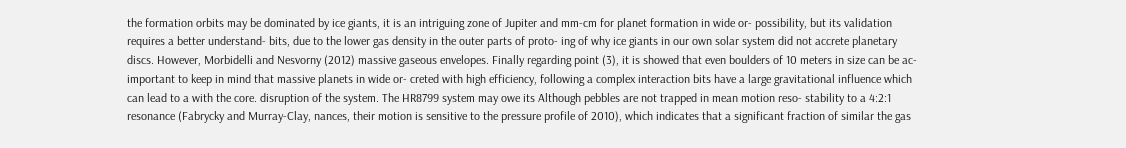the formation orbits may be dominated by ice giants, it is an intriguing zone of Jupiter and mm-cm for planet formation in wide or- possibility, but its validation requires a better understand- bits, due to the lower gas density in the outer parts of proto- ing of why ice giants in our own solar system did not accrete planetary discs. However, Morbidelli and Nesvorny (2012) massive gaseous envelopes. Finally regarding point (3), it is showed that even boulders of 10 meters in size can be ac- important to keep in mind that massive planets in wide or- creted with high efficiency, following a complex interaction bits have a large gravitational influence which can lead to a with the core. disruption of the system. The HR8799 system may owe its Although pebbles are not trapped in mean motion reso- stability to a 4:2:1 resonance (Fabrycky and Murray-Clay, nances, their motion is sensitive to the pressure profile of 2010), which indicates that a significant fraction of similar the gas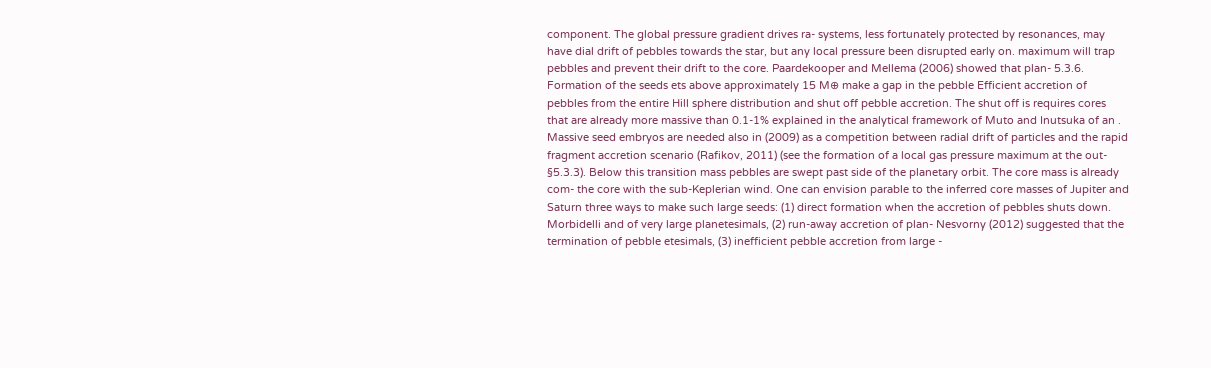component. The global pressure gradient drives ra- systems, less fortunately protected by resonances, may have dial drift of pebbles towards the star, but any local pressure been disrupted early on. maximum will trap pebbles and prevent their drift to the core. Paardekooper and Mellema (2006) showed that plan- 5.3.6. Formation of the seeds ets above approximately 15 M⊕ make a gap in the pebble Efficient accretion of pebbles from the entire Hill sphere distribution and shut off pebble accretion. The shut off is requires cores that are already more massive than 0.1-1% explained in the analytical framework of Muto and Inutsuka of an . Massive seed embryos are needed also in (2009) as a competition between radial drift of particles and the rapid fragment accretion scenario (Rafikov, 2011) (see the formation of a local gas pressure maximum at the out- §5.3.3). Below this transition mass pebbles are swept past side of the planetary orbit. The core mass is already com- the core with the sub-Keplerian wind. One can envision parable to the inferred core masses of Jupiter and Saturn three ways to make such large seeds: (1) direct formation when the accretion of pebbles shuts down. Morbidelli and of very large planetesimals, (2) run-away accretion of plan- Nesvorny (2012) suggested that the termination of pebble etesimals, (3) inefficient pebble accretion from large -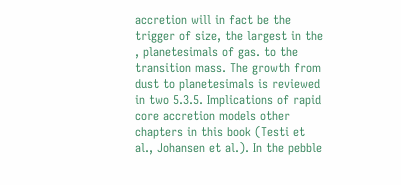accretion will in fact be the trigger of size, the largest in the , planetesimals of gas. to the transition mass. The growth from dust to planetesimals is reviewed in two 5.3.5. Implications of rapid core accretion models other chapters in this book (Testi et al., Johansen et al.). In the pebble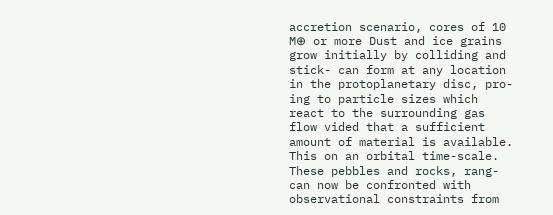accretion scenario, cores of 10 M⊕ or more Dust and ice grains grow initially by colliding and stick- can form at any location in the protoplanetary disc, pro- ing to particle sizes which react to the surrounding gas flow vided that a sufficient amount of material is available. This on an orbital time-scale. These pebbles and rocks, rang- can now be confronted with observational constraints from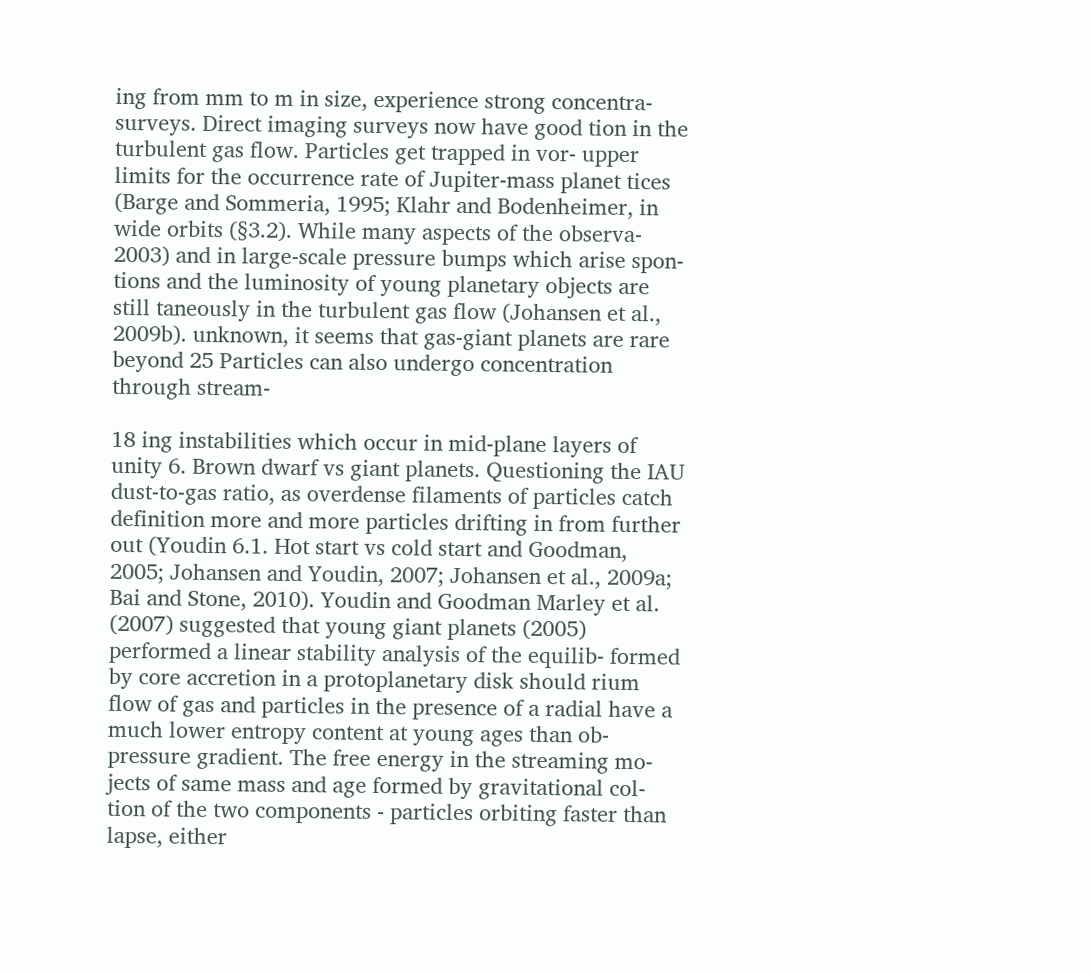ing from mm to m in size, experience strong concentra- surveys. Direct imaging surveys now have good tion in the turbulent gas flow. Particles get trapped in vor- upper limits for the occurrence rate of Jupiter-mass planet tices (Barge and Sommeria, 1995; Klahr and Bodenheimer, in wide orbits (§3.2). While many aspects of the observa- 2003) and in large-scale pressure bumps which arise spon- tions and the luminosity of young planetary objects are still taneously in the turbulent gas flow (Johansen et al., 2009b). unknown, it seems that gas-giant planets are rare beyond 25 Particles can also undergo concentration through stream-

18 ing instabilities which occur in mid-plane layers of unity 6. Brown dwarf vs giant planets. Questioning the IAU dust-to-gas ratio, as overdense filaments of particles catch definition more and more particles drifting in from further out (Youdin 6.1. Hot start vs cold start and Goodman, 2005; Johansen and Youdin, 2007; Johansen et al., 2009a; Bai and Stone, 2010). Youdin and Goodman Marley et al. (2007) suggested that young giant planets (2005) performed a linear stability analysis of the equilib- formed by core accretion in a protoplanetary disk should rium flow of gas and particles in the presence of a radial have a much lower entropy content at young ages than ob- pressure gradient. The free energy in the streaming mo- jects of same mass and age formed by gravitational col- tion of the two components - particles orbiting faster than lapse, either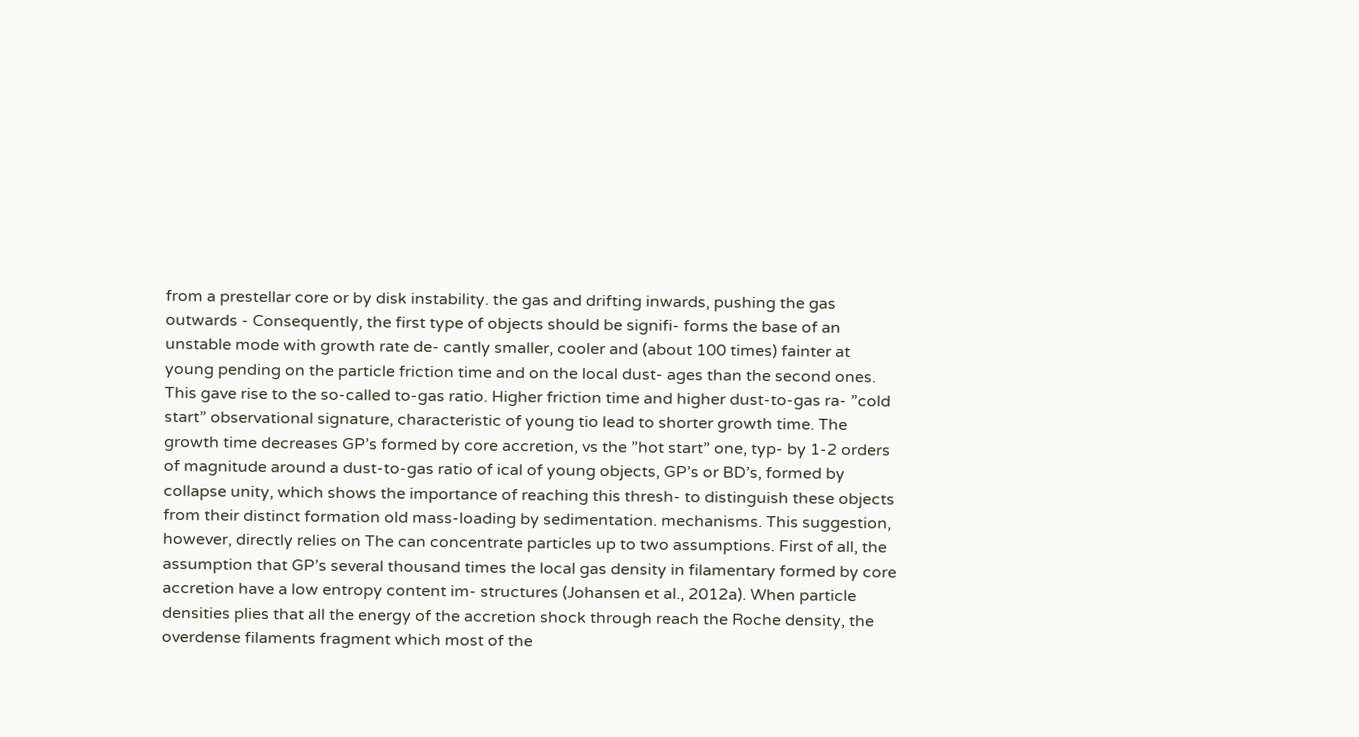from a prestellar core or by disk instability. the gas and drifting inwards, pushing the gas outwards - Consequently, the first type of objects should be signifi- forms the base of an unstable mode with growth rate de- cantly smaller, cooler and (about 100 times) fainter at young pending on the particle friction time and on the local dust- ages than the second ones. This gave rise to the so-called to-gas ratio. Higher friction time and higher dust-to-gas ra- ”cold start” observational signature, characteristic of young tio lead to shorter growth time. The growth time decreases GP’s formed by core accretion, vs the ”hot start” one, typ- by 1-2 orders of magnitude around a dust-to-gas ratio of ical of young objects, GP’s or BD’s, formed by collapse unity, which shows the importance of reaching this thresh- to distinguish these objects from their distinct formation old mass-loading by sedimentation. mechanisms. This suggestion, however, directly relies on The can concentrate particles up to two assumptions. First of all, the assumption that GP’s several thousand times the local gas density in filamentary formed by core accretion have a low entropy content im- structures (Johansen et al., 2012a). When particle densities plies that all the energy of the accretion shock through reach the Roche density, the overdense filaments fragment which most of the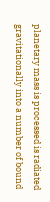planetary mass is processed is radiated gravitationally into a number of bound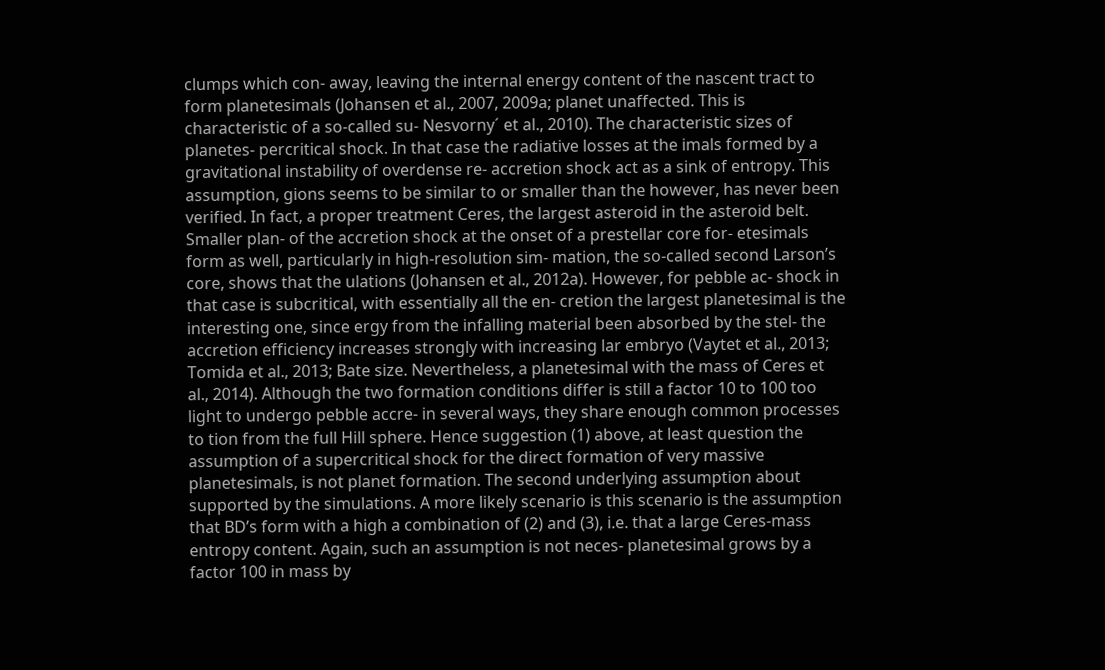clumps which con- away, leaving the internal energy content of the nascent tract to form planetesimals (Johansen et al., 2007, 2009a; planet unaffected. This is characteristic of a so-called su- Nesvorny´ et al., 2010). The characteristic sizes of planetes- percritical shock. In that case the radiative losses at the imals formed by a gravitational instability of overdense re- accretion shock act as a sink of entropy. This assumption, gions seems to be similar to or smaller than the however, has never been verified. In fact, a proper treatment Ceres, the largest asteroid in the asteroid belt. Smaller plan- of the accretion shock at the onset of a prestellar core for- etesimals form as well, particularly in high-resolution sim- mation, the so-called second Larson’s core, shows that the ulations (Johansen et al., 2012a). However, for pebble ac- shock in that case is subcritical, with essentially all the en- cretion the largest planetesimal is the interesting one, since ergy from the infalling material been absorbed by the stel- the accretion efficiency increases strongly with increasing lar embryo (Vaytet et al., 2013; Tomida et al., 2013; Bate size. Nevertheless, a planetesimal with the mass of Ceres et al., 2014). Although the two formation conditions differ is still a factor 10 to 100 too light to undergo pebble accre- in several ways, they share enough common processes to tion from the full Hill sphere. Hence suggestion (1) above, at least question the assumption of a supercritical shock for the direct formation of very massive planetesimals, is not planet formation. The second underlying assumption about supported by the simulations. A more likely scenario is this scenario is the assumption that BD’s form with a high a combination of (2) and (3), i.e. that a large Ceres-mass entropy content. Again, such an assumption is not neces- planetesimal grows by a factor 100 in mass by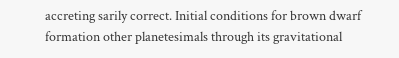accreting sarily correct. Initial conditions for brown dwarf formation other planetesimals through its gravitational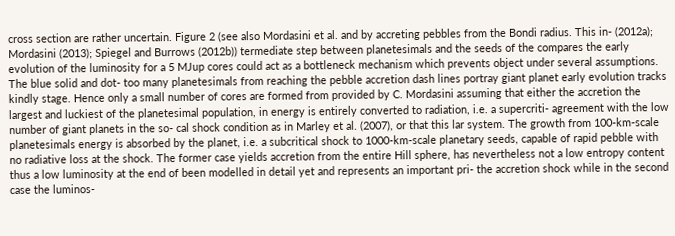cross section are rather uncertain. Figure 2 (see also Mordasini et al. and by accreting pebbles from the Bondi radius. This in- (2012a); Mordasini (2013); Spiegel and Burrows (2012b)) termediate step between planetesimals and the seeds of the compares the early evolution of the luminosity for a 5 MJup cores could act as a bottleneck mechanism which prevents object under several assumptions. The blue solid and dot- too many planetesimals from reaching the pebble accretion dash lines portray giant planet early evolution tracks kindly stage. Hence only a small number of cores are formed from provided by C. Mordasini assuming that either the accretion the largest and luckiest of the planetesimal population, in energy is entirely converted to radiation, i.e. a supercriti- agreement with the low number of giant planets in the so- cal shock condition as in Marley et al. (2007), or that this lar system. The growth from 100-km-scale planetesimals energy is absorbed by the planet, i.e. a subcritical shock to 1000-km-scale planetary seeds, capable of rapid pebble with no radiative loss at the shock. The former case yields accretion from the entire Hill sphere, has nevertheless not a low entropy content thus a low luminosity at the end of been modelled in detail yet and represents an important pri- the accretion shock while in the second case the luminos-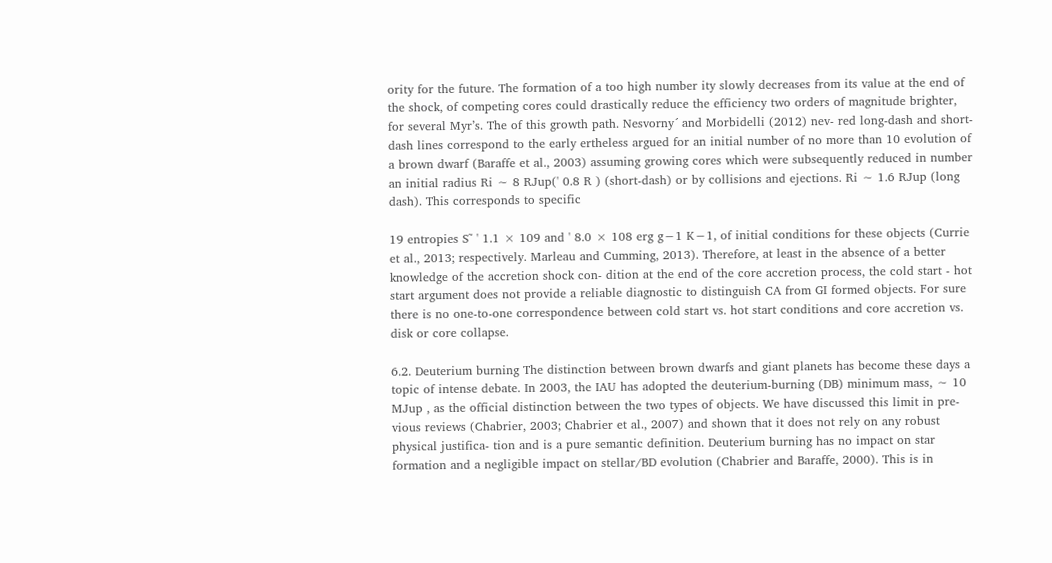ority for the future. The formation of a too high number ity slowly decreases from its value at the end of the shock, of competing cores could drastically reduce the efficiency two orders of magnitude brighter, for several Myr’s. The of this growth path. Nesvorny´ and Morbidelli (2012) nev- red long-dash and short-dash lines correspond to the early ertheless argued for an initial number of no more than 10 evolution of a brown dwarf (Baraffe et al., 2003) assuming growing cores which were subsequently reduced in number an initial radius Ri ∼ 8 RJup(' 0.8 R ) (short-dash) or by collisions and ejections. Ri ∼ 1.6 RJup (long dash). This corresponds to specific

19 entropies S˜ ' 1.1 × 109 and ' 8.0 × 108 erg g−1 K−1, of initial conditions for these objects (Currie et al., 2013; respectively. Marleau and Cumming, 2013). Therefore, at least in the absence of a better knowledge of the accretion shock con- dition at the end of the core accretion process, the cold start - hot start argument does not provide a reliable diagnostic to distinguish CA from GI formed objects. For sure there is no one-to-one correspondence between cold start vs. hot start conditions and core accretion vs. disk or core collapse.

6.2. Deuterium burning The distinction between brown dwarfs and giant planets has become these days a topic of intense debate. In 2003, the IAU has adopted the deuterium-burning (DB) minimum mass, ∼ 10 MJup , as the official distinction between the two types of objects. We have discussed this limit in pre- vious reviews (Chabrier, 2003; Chabrier et al., 2007) and shown that it does not rely on any robust physical justifica- tion and is a pure semantic definition. Deuterium burning has no impact on star formation and a negligible impact on stellar/BD evolution (Chabrier and Baraffe, 2000). This is in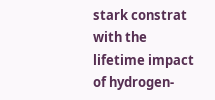stark constrat with the lifetime impact of hydrogen-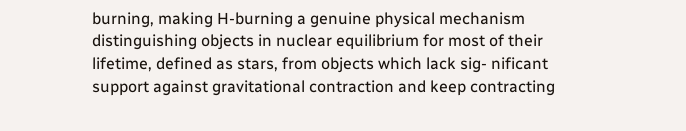burning, making H-burning a genuine physical mechanism distinguishing objects in nuclear equilibrium for most of their lifetime, defined as stars, from objects which lack sig- nificant support against gravitational contraction and keep contracting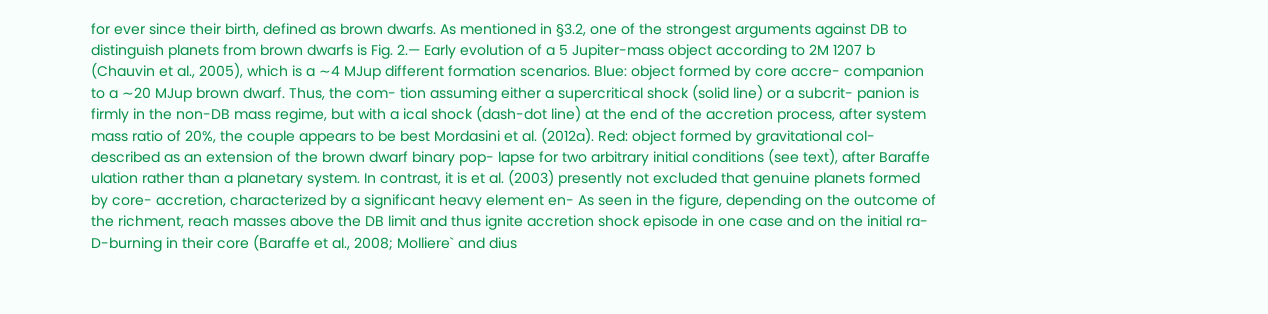for ever since their birth, defined as brown dwarfs. As mentioned in §3.2, one of the strongest arguments against DB to distinguish planets from brown dwarfs is Fig. 2.— Early evolution of a 5 Jupiter-mass object according to 2M 1207 b (Chauvin et al., 2005), which is a ∼4 MJup different formation scenarios. Blue: object formed by core accre- companion to a ∼20 MJup brown dwarf. Thus, the com- tion assuming either a supercritical shock (solid line) or a subcrit- panion is firmly in the non-DB mass regime, but with a ical shock (dash-dot line) at the end of the accretion process, after system mass ratio of 20%, the couple appears to be best Mordasini et al. (2012a). Red: object formed by gravitational col- described as an extension of the brown dwarf binary pop- lapse for two arbitrary initial conditions (see text), after Baraffe ulation rather than a planetary system. In contrast, it is et al. (2003) presently not excluded that genuine planets formed by core- accretion, characterized by a significant heavy element en- As seen in the figure, depending on the outcome of the richment, reach masses above the DB limit and thus ignite accretion shock episode in one case and on the initial ra- D-burning in their core (Baraffe et al., 2008; Molliere` and dius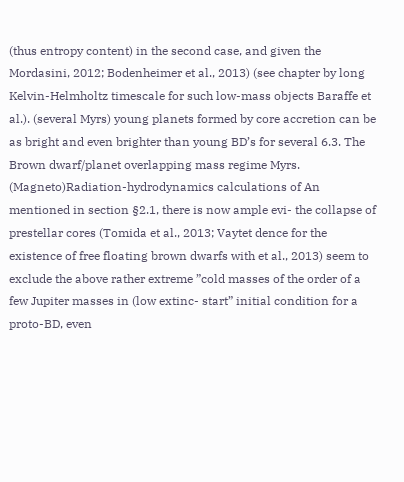(thus entropy content) in the second case, and given the Mordasini, 2012; Bodenheimer et al., 2013) (see chapter by long Kelvin-Helmholtz timescale for such low-mass objects Baraffe et al.). (several Myrs) young planets formed by core accretion can be as bright and even brighter than young BD’s for several 6.3. The Brown dwarf/planet overlapping mass regime Myrs. (Magneto)Radiation-hydrodynamics calculations of An mentioned in section §2.1, there is now ample evi- the collapse of prestellar cores (Tomida et al., 2013; Vaytet dence for the existence of free floating brown dwarfs with et al., 2013) seem to exclude the above rather extreme ”cold masses of the order of a few Jupiter masses in (low extinc- start” initial condition for a proto-BD, even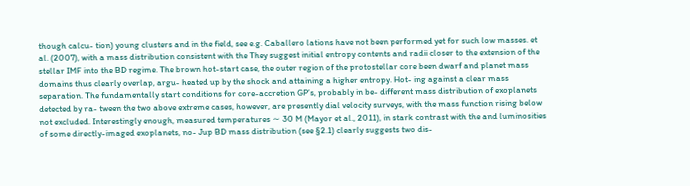though calcu- tion) young clusters and in the field, see e.g. Caballero lations have not been performed yet for such low masses. et al. (2007), with a mass distribution consistent with the They suggest initial entropy contents and radii closer to the extension of the stellar IMF into the BD regime. The brown hot-start case, the outer region of the protostellar core been dwarf and planet mass domains thus clearly overlap, argu- heated up by the shock and attaining a higher entropy. Hot- ing against a clear mass separation. The fundamentally start conditions for core-accretion GP’s, probably in be- different mass distribution of exoplanets detected by ra- tween the two above extreme cases, however, are presently dial velocity surveys, with the mass function rising below not excluded. Interestingly enough, measured temperatures ∼ 30 M (Mayor et al., 2011), in stark contrast with the and luminosities of some directly-imaged exoplanets, no- Jup BD mass distribution (see §2.1) clearly suggests two dis-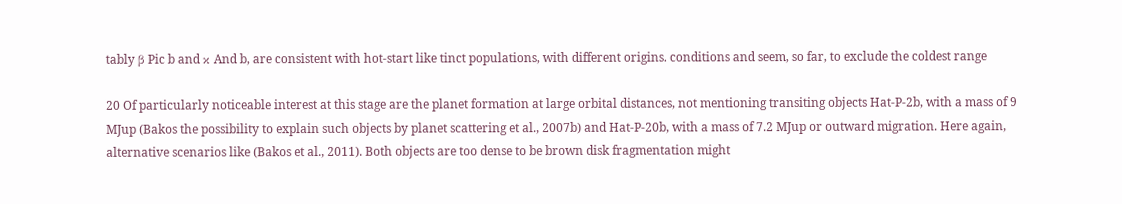tably β Pic b and κ And b, are consistent with hot-start like tinct populations, with different origins. conditions and seem, so far, to exclude the coldest range

20 Of particularly noticeable interest at this stage are the planet formation at large orbital distances, not mentioning transiting objects Hat-P-2b, with a mass of 9 MJup (Bakos the possibility to explain such objects by planet scattering et al., 2007b) and Hat-P-20b, with a mass of 7.2 MJup or outward migration. Here again, alternative scenarios like (Bakos et al., 2011). Both objects are too dense to be brown disk fragmentation might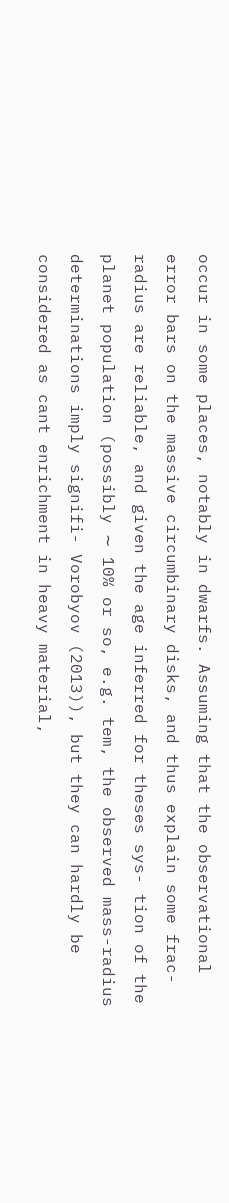occur in some places, notably in dwarfs. Assuming that the observational error bars on the massive circumbinary disks, and thus explain some frac- radius are reliable, and given the age inferred for theses sys- tion of the planet population (possibly ∼ 10% or so, e.g. tem, the observed mass-radius determinations imply signifi- Vorobyov (2013)), but they can hardly be considered as cant enrichment in heavy material,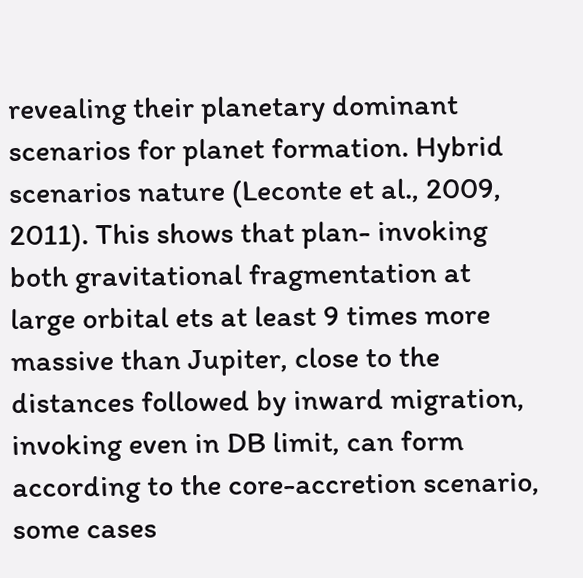revealing their planetary dominant scenarios for planet formation. Hybrid scenarios nature (Leconte et al., 2009, 2011). This shows that plan- invoking both gravitational fragmentation at large orbital ets at least 9 times more massive than Jupiter, close to the distances followed by inward migration, invoking even in DB limit, can form according to the core-accretion scenario, some cases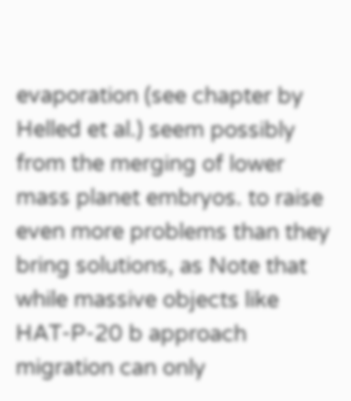evaporation (see chapter by Helled et al.) seem possibly from the merging of lower mass planet embryos. to raise even more problems than they bring solutions, as Note that while massive objects like HAT-P-20 b approach migration can only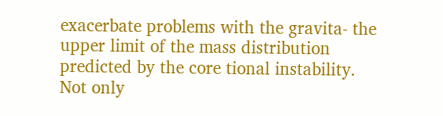exacerbate problems with the gravita- the upper limit of the mass distribution predicted by the core tional instability. Not only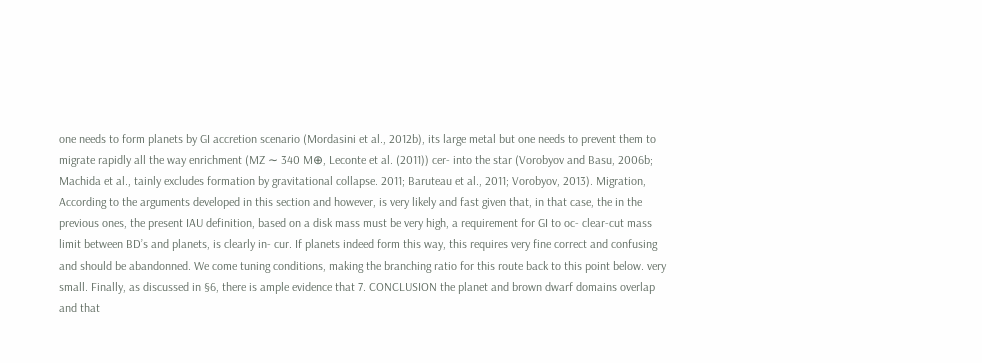one needs to form planets by GI accretion scenario (Mordasini et al., 2012b), its large metal but one needs to prevent them to migrate rapidly all the way enrichment (MZ ∼ 340 M⊕, Leconte et al. (2011)) cer- into the star (Vorobyov and Basu, 2006b; Machida et al., tainly excludes formation by gravitational collapse. 2011; Baruteau et al., 2011; Vorobyov, 2013). Migration, According to the arguments developed in this section and however, is very likely and fast given that, in that case, the in the previous ones, the present IAU definition, based on a disk mass must be very high, a requirement for GI to oc- clear-cut mass limit between BD’s and planets, is clearly in- cur. If planets indeed form this way, this requires very fine correct and confusing and should be abandonned. We come tuning conditions, making the branching ratio for this route back to this point below. very small. Finally, as discussed in §6, there is ample evidence that 7. CONCLUSION the planet and brown dwarf domains overlap and that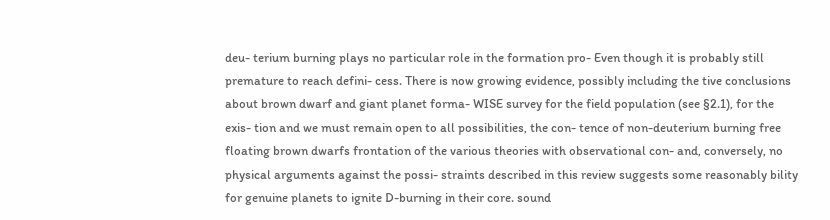deu- terium burning plays no particular role in the formation pro- Even though it is probably still premature to reach defini- cess. There is now growing evidence, possibly including the tive conclusions about brown dwarf and giant planet forma- WISE survey for the field population (see §2.1), for the exis- tion and we must remain open to all possibilities, the con- tence of non-deuterium burning free floating brown dwarfs frontation of the various theories with observational con- and, conversely, no physical arguments against the possi- straints described in this review suggests some reasonably bility for genuine planets to ignite D-burning in their core. sound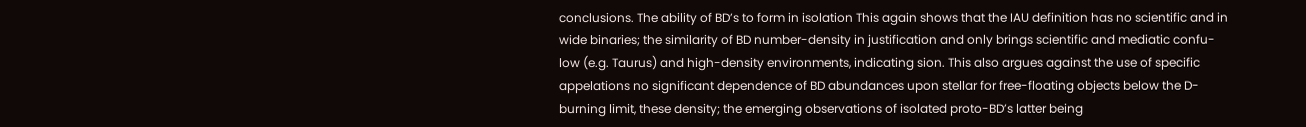conclusions. The ability of BD’s to form in isolation This again shows that the IAU definition has no scientific and in wide binaries; the similarity of BD number-density in justification and only brings scientific and mediatic confu- low (e.g. Taurus) and high-density environments, indicating sion. This also argues against the use of specific appelations no significant dependence of BD abundances upon stellar for free-floating objects below the D-burning limit, these density; the emerging observations of isolated proto-BD’s latter being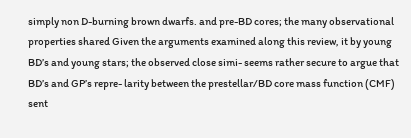simply non D-burning brown dwarfs. and pre-BD cores; the many observational properties shared Given the arguments examined along this review, it by young BD’s and young stars; the observed close simi- seems rather secure to argue that BD’s and GP’s repre- larity between the prestellar/BD core mass function (CMF) sent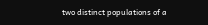two distinct populations of a